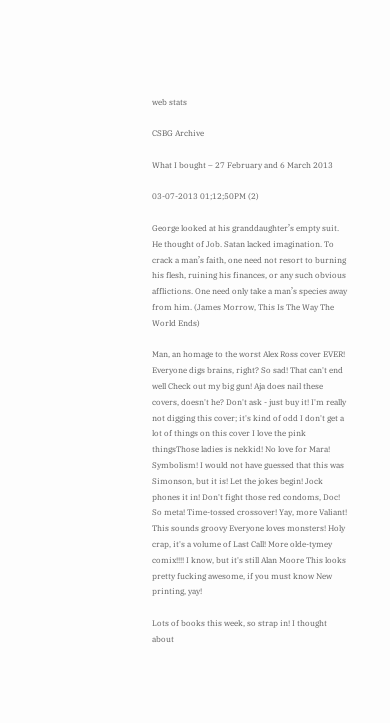web stats

CSBG Archive

What I bought – 27 February and 6 March 2013

03-07-2013 01;12;50PM (2)

George looked at his granddaughter’s empty suit. He thought of Job. Satan lacked imagination. To crack a man’s faith, one need not resort to burning his flesh, ruining his finances, or any such obvious afflictions. One need only take a man’s species away from him. (James Morrow, This Is The Way The World Ends)

Man, an homage to the worst Alex Ross cover EVER! Everyone digs brains, right? So sad! That can't end well Check out my big gun! Aja does nail these covers, doesn't he? Don't ask - just buy it! I'm really not digging this cover; it's kind of odd I don't get a lot of things on this cover I love the pink thingsThose ladies is nekkid! No love for Mara! Symbolism! I would not have guessed that this was Simonson, but it is! Let the jokes begin! Jock phones it in! Don't fight those red condoms, Doc! So meta! Time-tossed crossover! Yay, more Valiant! This sounds groovy Everyone loves monsters! Holy crap, it's a volume of Last Call! More olde-tymey comix!!!! I know, but it's still Alan Moore This looks pretty fucking awesome, if you must know New printing, yay!

Lots of books this week, so strap in! I thought about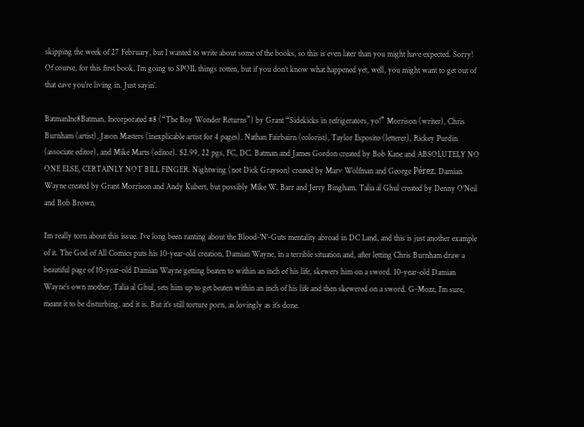skipping the week of 27 February, but I wanted to write about some of the books, so this is even later than you might have expected. Sorry! Of course, for this first book, I’m going to SPOIL things rotten, but if you don’t know what happened yet, well, you might want to get out of that cave you’re living in. Just sayin’.

BatmanInc8Batman, Incorporated #8 (“The Boy Wonder Returns”) by Grant “Sidekicks in refrigerators, yo!” Morrison (writer), Chris Burnham (artist), Jason Masters (inexplicable artist for 4 pages), Nathan Fairbairn (colorist), Taylor Esposito (letterer), Rickey Purdin (associate editor), and Mike Marts (editor). $2.99, 22 pgs, FC, DC. Batman and James Gordon created by Bob Kane and ABSOLUTELY NO ONE ELSE, CERTAINLY NOT BILL FINGER. Nightwing (not Dick Grayson) created by Marv Wolfman and George Pérez. Damian Wayne created by Grant Morrison and Andy Kubert, but possibly Mike W. Barr and Jerry Bingham. Talia al Ghul created by Denny O’Neil and Bob Brown.

I’m really torn about this issue. I’ve long been ranting about the Blood-‘N’-Guts mentality abroad in DC Land, and this is just another example of it. The God of All Comics puts his 10-year-old creation, Damian Wayne, in a terrible situation and, after letting Chris Burnham draw a beautiful page of 10-year-old Damian Wayne getting beaten to within an inch of his life, skewers him on a sword. 10-year-old Damian Wayne’s own mother, Talia al Ghul, sets him up to get beaten within an inch of his life and then skewered on a sword. G-Mozz, I’m sure, meant it to be disturbing, and it is. But it’s still torture porn, as lovingly as it’s done.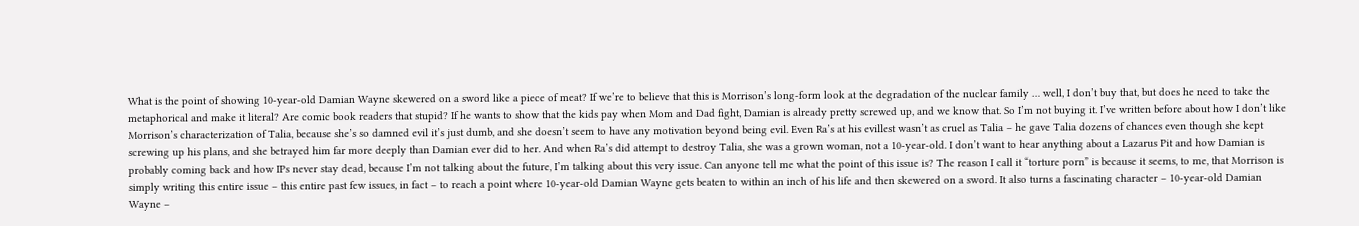What is the point of showing 10-year-old Damian Wayne skewered on a sword like a piece of meat? If we’re to believe that this is Morrison’s long-form look at the degradation of the nuclear family … well, I don’t buy that, but does he need to take the metaphorical and make it literal? Are comic book readers that stupid? If he wants to show that the kids pay when Mom and Dad fight, Damian is already pretty screwed up, and we know that. So I’m not buying it. I’ve written before about how I don’t like Morrison’s characterization of Talia, because she’s so damned evil it’s just dumb, and she doesn’t seem to have any motivation beyond being evil. Even Ra’s at his evillest wasn’t as cruel as Talia – he gave Talia dozens of chances even though she kept screwing up his plans, and she betrayed him far more deeply than Damian ever did to her. And when Ra’s did attempt to destroy Talia, she was a grown woman, not a 10-year-old. I don’t want to hear anything about a Lazarus Pit and how Damian is probably coming back and how IPs never stay dead, because I’m not talking about the future, I’m talking about this very issue. Can anyone tell me what the point of this issue is? The reason I call it “torture porn” is because it seems, to me, that Morrison is simply writing this entire issue – this entire past few issues, in fact – to reach a point where 10-year-old Damian Wayne gets beaten to within an inch of his life and then skewered on a sword. It also turns a fascinating character – 10-year-old Damian Wayne –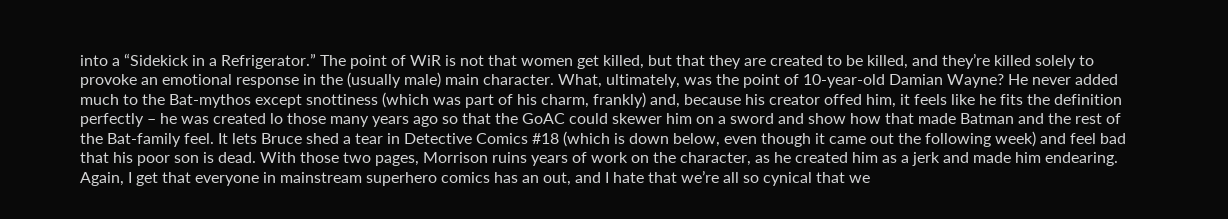into a “Sidekick in a Refrigerator.” The point of WiR is not that women get killed, but that they are created to be killed, and they’re killed solely to provoke an emotional response in the (usually male) main character. What, ultimately, was the point of 10-year-old Damian Wayne? He never added much to the Bat-mythos except snottiness (which was part of his charm, frankly) and, because his creator offed him, it feels like he fits the definition perfectly – he was created lo those many years ago so that the GoAC could skewer him on a sword and show how that made Batman and the rest of the Bat-family feel. It lets Bruce shed a tear in Detective Comics #18 (which is down below, even though it came out the following week) and feel bad that his poor son is dead. With those two pages, Morrison ruins years of work on the character, as he created him as a jerk and made him endearing. Again, I get that everyone in mainstream superhero comics has an out, and I hate that we’re all so cynical that we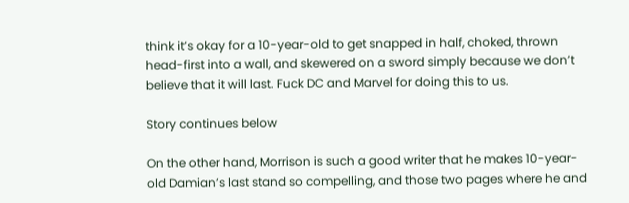think it’s okay for a 10-year-old to get snapped in half, choked, thrown head-first into a wall, and skewered on a sword simply because we don’t believe that it will last. Fuck DC and Marvel for doing this to us.

Story continues below

On the other hand, Morrison is such a good writer that he makes 10-year-old Damian’s last stand so compelling, and those two pages where he and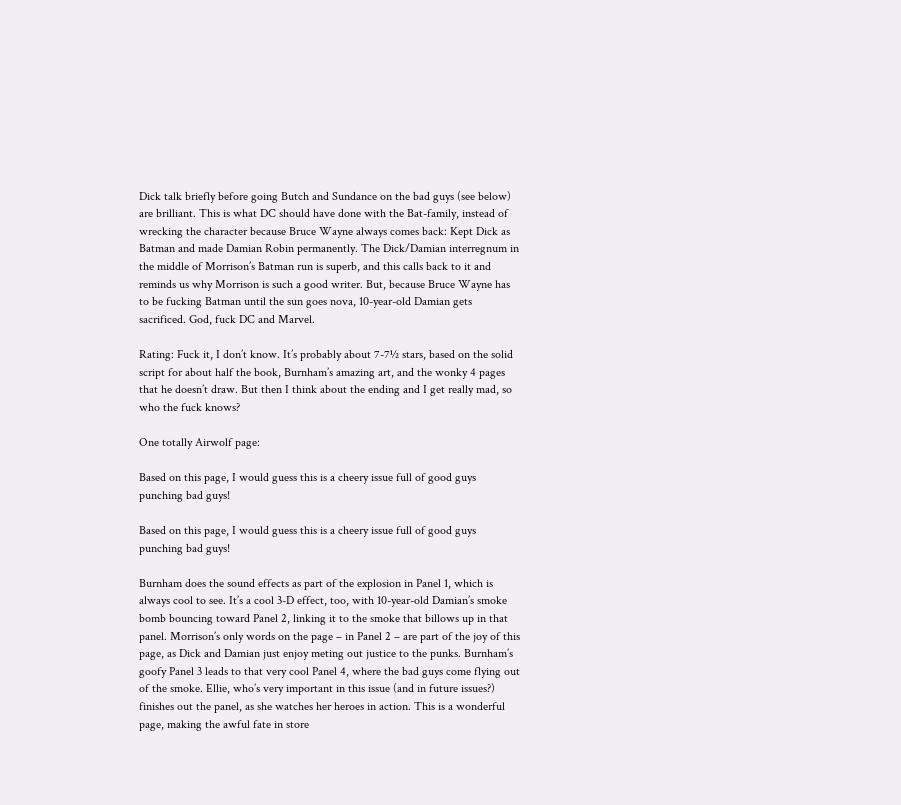Dick talk briefly before going Butch and Sundance on the bad guys (see below) are brilliant. This is what DC should have done with the Bat-family, instead of wrecking the character because Bruce Wayne always comes back: Kept Dick as Batman and made Damian Robin permanently. The Dick/Damian interregnum in the middle of Morrison’s Batman run is superb, and this calls back to it and reminds us why Morrison is such a good writer. But, because Bruce Wayne has to be fucking Batman until the sun goes nova, 10-year-old Damian gets sacrificed. God, fuck DC and Marvel.

Rating: Fuck it, I don’t know. It’s probably about 7-7½ stars, based on the solid script for about half the book, Burnham’s amazing art, and the wonky 4 pages that he doesn’t draw. But then I think about the ending and I get really mad, so who the fuck knows?

One totally Airwolf page:

Based on this page, I would guess this is a cheery issue full of good guys punching bad guys!

Based on this page, I would guess this is a cheery issue full of good guys punching bad guys!

Burnham does the sound effects as part of the explosion in Panel 1, which is always cool to see. It’s a cool 3-D effect, too, with 10-year-old Damian’s smoke bomb bouncing toward Panel 2, linking it to the smoke that billows up in that panel. Morrison’s only words on the page – in Panel 2 – are part of the joy of this page, as Dick and Damian just enjoy meting out justice to the punks. Burnham’s goofy Panel 3 leads to that very cool Panel 4, where the bad guys come flying out of the smoke. Ellie, who’s very important in this issue (and in future issues?) finishes out the panel, as she watches her heroes in action. This is a wonderful page, making the awful fate in store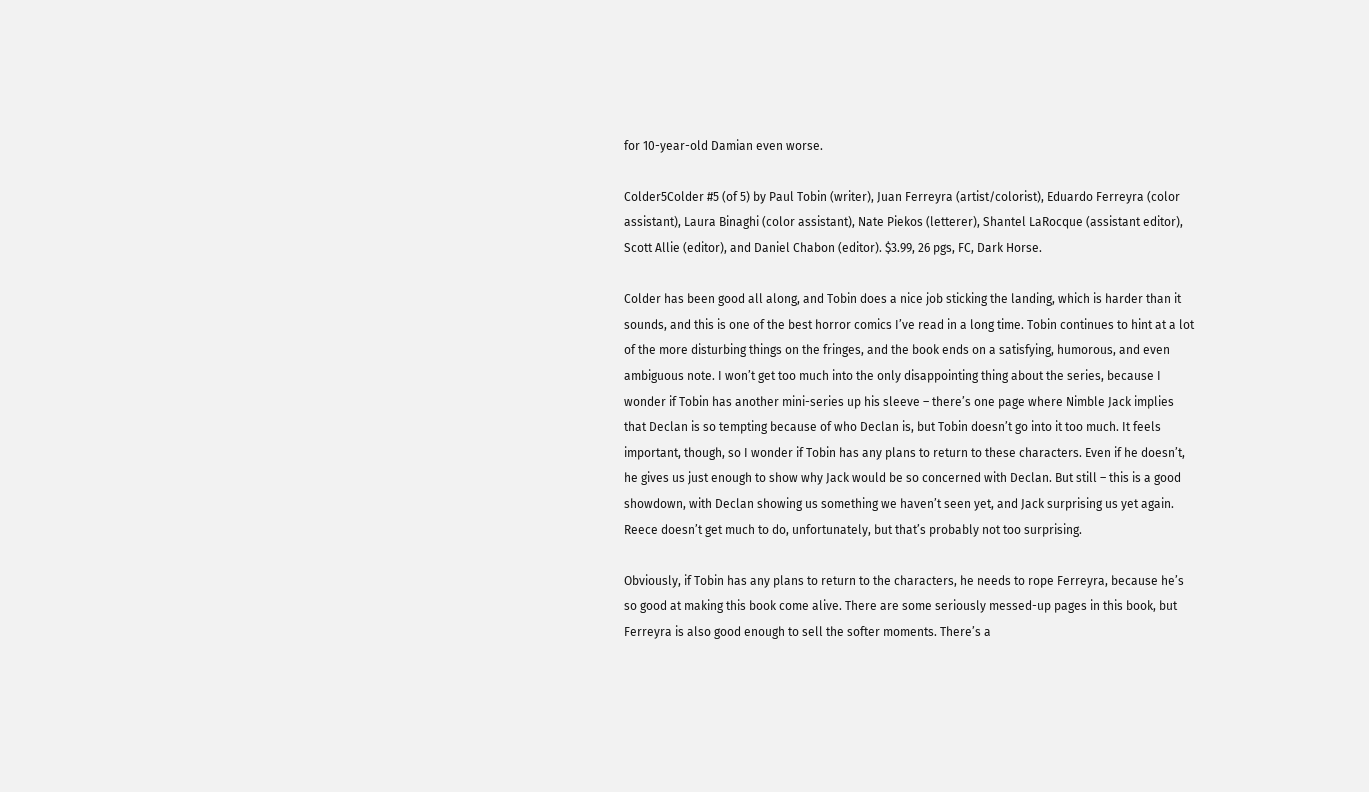for 10-year-old Damian even worse.

Colder5Colder #5 (of 5) by Paul Tobin (writer), Juan Ferreyra (artist/colorist), Eduardo Ferreyra (color assistant), Laura Binaghi (color assistant), Nate Piekos (letterer), Shantel LaRocque (assistant editor), Scott Allie (editor), and Daniel Chabon (editor). $3.99, 26 pgs, FC, Dark Horse.

Colder has been good all along, and Tobin does a nice job sticking the landing, which is harder than it sounds, and this is one of the best horror comics I’ve read in a long time. Tobin continues to hint at a lot of the more disturbing things on the fringes, and the book ends on a satisfying, humorous, and even ambiguous note. I won’t get too much into the only disappointing thing about the series, because I wonder if Tobin has another mini-series up his sleeve – there’s one page where Nimble Jack implies that Declan is so tempting because of who Declan is, but Tobin doesn’t go into it too much. It feels important, though, so I wonder if Tobin has any plans to return to these characters. Even if he doesn’t, he gives us just enough to show why Jack would be so concerned with Declan. But still – this is a good showdown, with Declan showing us something we haven’t seen yet, and Jack surprising us yet again. Reece doesn’t get much to do, unfortunately, but that’s probably not too surprising.

Obviously, if Tobin has any plans to return to the characters, he needs to rope Ferreyra, because he’s so good at making this book come alive. There are some seriously messed-up pages in this book, but Ferreyra is also good enough to sell the softer moments. There’s a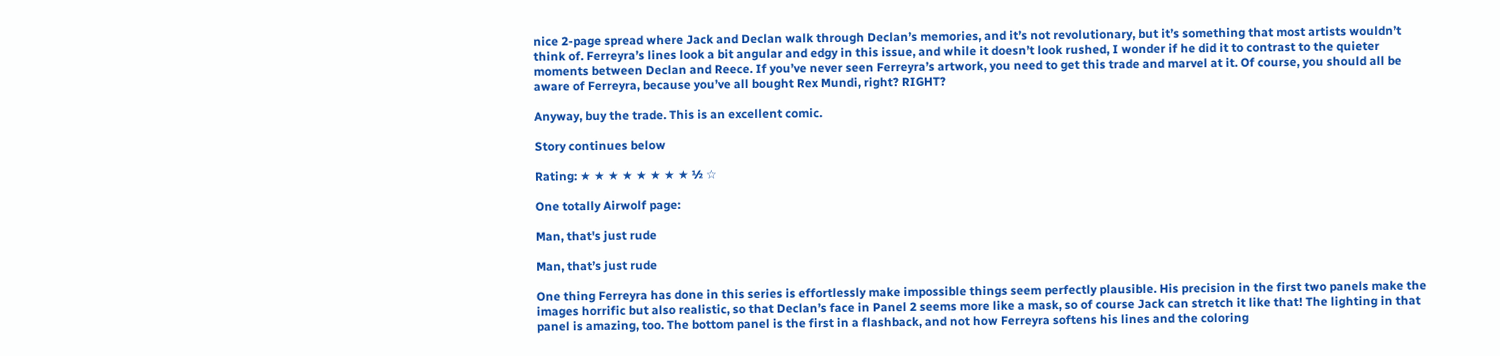nice 2-page spread where Jack and Declan walk through Declan’s memories, and it’s not revolutionary, but it’s something that most artists wouldn’t think of. Ferreyra’s lines look a bit angular and edgy in this issue, and while it doesn’t look rushed, I wonder if he did it to contrast to the quieter moments between Declan and Reece. If you’ve never seen Ferreyra’s artwork, you need to get this trade and marvel at it. Of course, you should all be aware of Ferreyra, because you’ve all bought Rex Mundi, right? RIGHT?

Anyway, buy the trade. This is an excellent comic.

Story continues below

Rating: ★ ★ ★ ★ ★ ★ ★ ★ ½ ☆

One totally Airwolf page:

Man, that's just rude

Man, that’s just rude

One thing Ferreyra has done in this series is effortlessly make impossible things seem perfectly plausible. His precision in the first two panels make the images horrific but also realistic, so that Declan’s face in Panel 2 seems more like a mask, so of course Jack can stretch it like that! The lighting in that panel is amazing, too. The bottom panel is the first in a flashback, and not how Ferreyra softens his lines and the coloring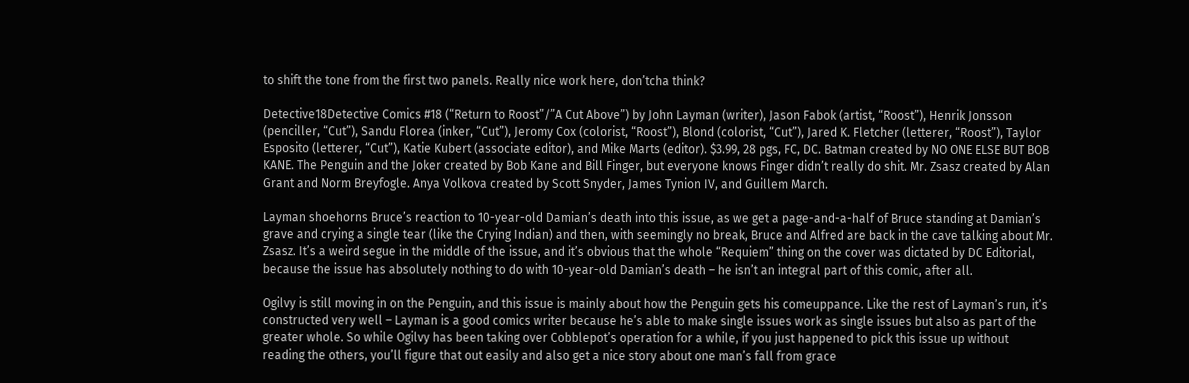to shift the tone from the first two panels. Really nice work here, don’tcha think?

Detective18Detective Comics #18 (“Return to Roost”/”A Cut Above”) by John Layman (writer), Jason Fabok (artist, “Roost”), Henrik Jonsson (penciller, “Cut”), Sandu Florea (inker, “Cut”), Jeromy Cox (colorist, “Roost”), Blond (colorist, “Cut”), Jared K. Fletcher (letterer, “Roost”), Taylor Esposito (letterer, “Cut”), Katie Kubert (associate editor), and Mike Marts (editor). $3.99, 28 pgs, FC, DC. Batman created by NO ONE ELSE BUT BOB KANE. The Penguin and the Joker created by Bob Kane and Bill Finger, but everyone knows Finger didn’t really do shit. Mr. Zsasz created by Alan Grant and Norm Breyfogle. Anya Volkova created by Scott Snyder, James Tynion IV, and Guillem March.

Layman shoehorns Bruce’s reaction to 10-year-old Damian’s death into this issue, as we get a page-and-a-half of Bruce standing at Damian’s grave and crying a single tear (like the Crying Indian) and then, with seemingly no break, Bruce and Alfred are back in the cave talking about Mr. Zsasz. It’s a weird segue in the middle of the issue, and it’s obvious that the whole “Requiem” thing on the cover was dictated by DC Editorial, because the issue has absolutely nothing to do with 10-year-old Damian’s death – he isn’t an integral part of this comic, after all.

Ogilvy is still moving in on the Penguin, and this issue is mainly about how the Penguin gets his comeuppance. Like the rest of Layman’s run, it’s constructed very well – Layman is a good comics writer because he’s able to make single issues work as single issues but also as part of the greater whole. So while Ogilvy has been taking over Cobblepot’s operation for a while, if you just happened to pick this issue up without reading the others, you’ll figure that out easily and also get a nice story about one man’s fall from grace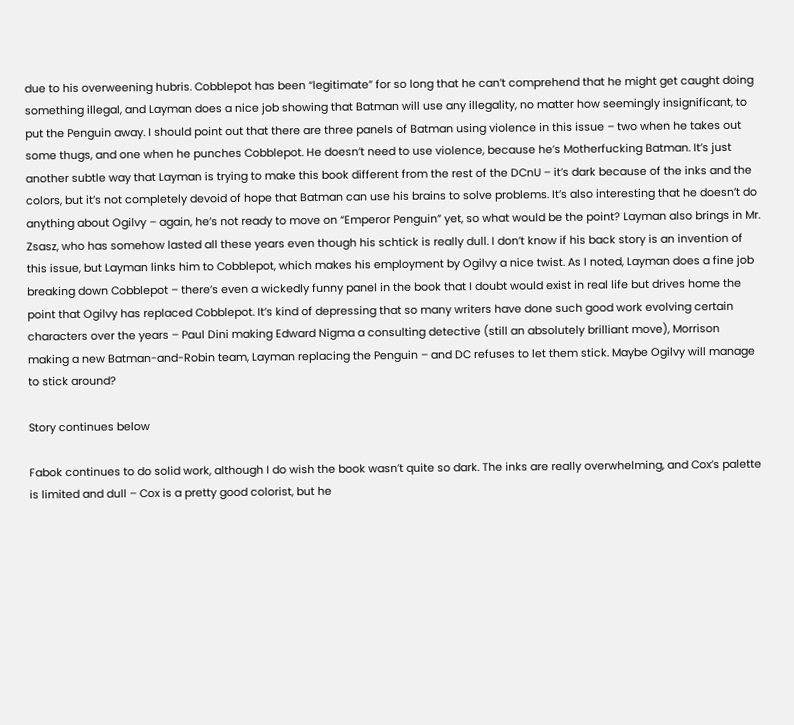due to his overweening hubris. Cobblepot has been “legitimate” for so long that he can’t comprehend that he might get caught doing something illegal, and Layman does a nice job showing that Batman will use any illegality, no matter how seemingly insignificant, to put the Penguin away. I should point out that there are three panels of Batman using violence in this issue – two when he takes out some thugs, and one when he punches Cobblepot. He doesn’t need to use violence, because he’s Motherfucking Batman. It’s just another subtle way that Layman is trying to make this book different from the rest of the DCnU – it’s dark because of the inks and the colors, but it’s not completely devoid of hope that Batman can use his brains to solve problems. It’s also interesting that he doesn’t do anything about Ogilvy – again, he’s not ready to move on “Emperor Penguin” yet, so what would be the point? Layman also brings in Mr. Zsasz, who has somehow lasted all these years even though his schtick is really dull. I don’t know if his back story is an invention of this issue, but Layman links him to Cobblepot, which makes his employment by Ogilvy a nice twist. As I noted, Layman does a fine job breaking down Cobblepot – there’s even a wickedly funny panel in the book that I doubt would exist in real life but drives home the point that Ogilvy has replaced Cobblepot. It’s kind of depressing that so many writers have done such good work evolving certain characters over the years – Paul Dini making Edward Nigma a consulting detective (still an absolutely brilliant move), Morrison making a new Batman-and-Robin team, Layman replacing the Penguin – and DC refuses to let them stick. Maybe Ogilvy will manage to stick around?

Story continues below

Fabok continues to do solid work, although I do wish the book wasn’t quite so dark. The inks are really overwhelming, and Cox’s palette is limited and dull – Cox is a pretty good colorist, but he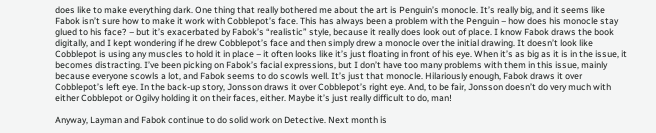does like to make everything dark. One thing that really bothered me about the art is Penguin’s monocle. It’s really big, and it seems like Fabok isn’t sure how to make it work with Cobblepot’s face. This has always been a problem with the Penguin – how does his monocle stay glued to his face? – but it’s exacerbated by Fabok’s “realistic” style, because it really does look out of place. I know Fabok draws the book digitally, and I kept wondering if he drew Cobblepot’s face and then simply drew a monocle over the initial drawing. It doesn’t look like Cobblepot is using any muscles to hold it in place – it often looks like it’s just floating in front of his eye. When it’s as big as it is in the issue, it becomes distracting. I’ve been picking on Fabok’s facial expressions, but I don’t have too many problems with them in this issue, mainly because everyone scowls a lot, and Fabok seems to do scowls well. It’s just that monocle. Hilariously enough, Fabok draws it over Cobblepot’s left eye. In the back-up story, Jonsson draws it over Cobblepot’s right eye. And, to be fair, Jonsson doesn’t do very much with either Cobblepot or Ogilvy holding it on their faces, either. Maybe it’s just really difficult to do, man!

Anyway, Layman and Fabok continue to do solid work on Detective. Next month is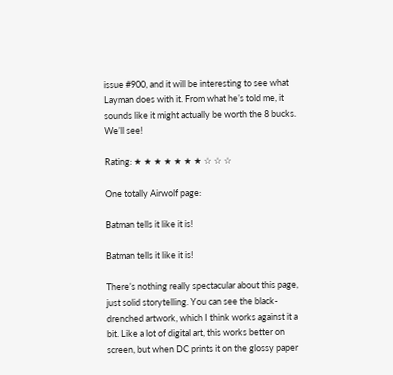issue #900, and it will be interesting to see what Layman does with it. From what he’s told me, it sounds like it might actually be worth the 8 bucks. We’ll see!

Rating: ★ ★ ★ ★ ★ ★ ★ ☆ ☆ ☆

One totally Airwolf page:

Batman tells it like it is!

Batman tells it like it is!

There’s nothing really spectacular about this page, just solid storytelling. You can see the black-drenched artwork, which I think works against it a bit. Like a lot of digital art, this works better on screen, but when DC prints it on the glossy paper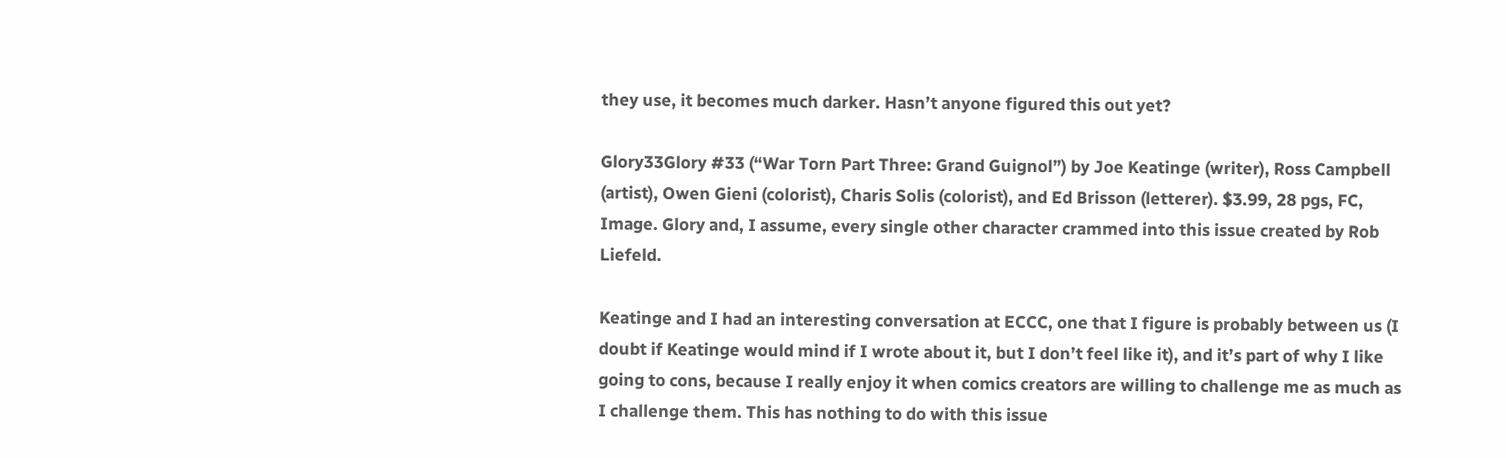they use, it becomes much darker. Hasn’t anyone figured this out yet?

Glory33Glory #33 (“War Torn Part Three: Grand Guignol”) by Joe Keatinge (writer), Ross Campbell (artist), Owen Gieni (colorist), Charis Solis (colorist), and Ed Brisson (letterer). $3.99, 28 pgs, FC, Image. Glory and, I assume, every single other character crammed into this issue created by Rob Liefeld.

Keatinge and I had an interesting conversation at ECCC, one that I figure is probably between us (I doubt if Keatinge would mind if I wrote about it, but I don’t feel like it), and it’s part of why I like going to cons, because I really enjoy it when comics creators are willing to challenge me as much as I challenge them. This has nothing to do with this issue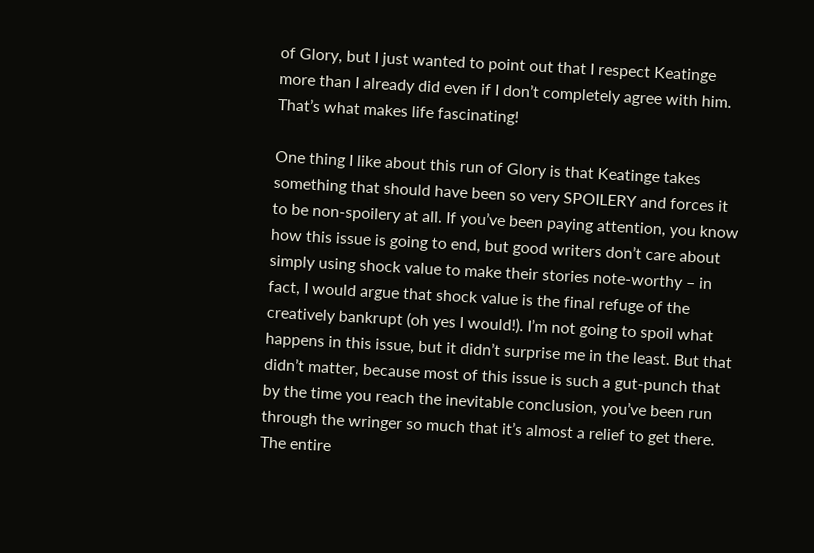of Glory, but I just wanted to point out that I respect Keatinge more than I already did even if I don’t completely agree with him. That’s what makes life fascinating!

One thing I like about this run of Glory is that Keatinge takes something that should have been so very SPOILERY and forces it to be non-spoilery at all. If you’ve been paying attention, you know how this issue is going to end, but good writers don’t care about simply using shock value to make their stories note-worthy – in fact, I would argue that shock value is the final refuge of the creatively bankrupt (oh yes I would!). I’m not going to spoil what happens in this issue, but it didn’t surprise me in the least. But that didn’t matter, because most of this issue is such a gut-punch that by the time you reach the inevitable conclusion, you’ve been run through the wringer so much that it’s almost a relief to get there. The entire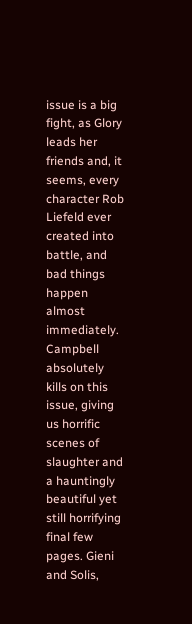issue is a big fight, as Glory leads her friends and, it seems, every character Rob Liefeld ever created into battle, and bad things happen almost immediately. Campbell absolutely kills on this issue, giving us horrific scenes of slaughter and a hauntingly beautiful yet still horrifying final few pages. Gieni and Solis,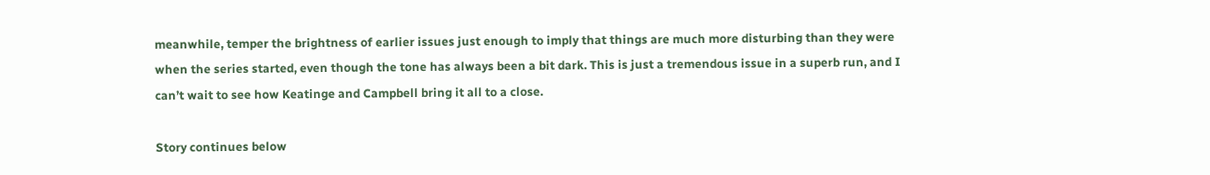meanwhile, temper the brightness of earlier issues just enough to imply that things are much more disturbing than they were when the series started, even though the tone has always been a bit dark. This is just a tremendous issue in a superb run, and I can’t wait to see how Keatinge and Campbell bring it all to a close.

Story continues below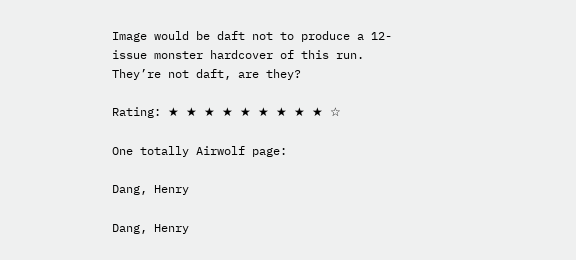Image would be daft not to produce a 12-issue monster hardcover of this run. They’re not daft, are they?

Rating: ★ ★ ★ ★ ★ ★ ★ ★ ★ ☆

One totally Airwolf page:

Dang, Henry

Dang, Henry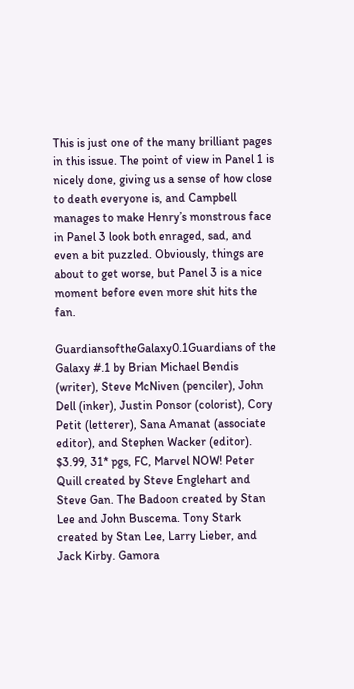This is just one of the many brilliant pages in this issue. The point of view in Panel 1 is nicely done, giving us a sense of how close to death everyone is, and Campbell manages to make Henry’s monstrous face in Panel 3 look both enraged, sad, and even a bit puzzled. Obviously, things are about to get worse, but Panel 3 is a nice moment before even more shit hits the fan.

GuardiansoftheGalaxy0.1Guardians of the Galaxy #.1 by Brian Michael Bendis (writer), Steve McNiven (penciler), John Dell (inker), Justin Ponsor (colorist), Cory Petit (letterer), Sana Amanat (associate editor), and Stephen Wacker (editor). $3.99, 31* pgs, FC, Marvel NOW! Peter Quill created by Steve Englehart and Steve Gan. The Badoon created by Stan Lee and John Buscema. Tony Stark created by Stan Lee, Larry Lieber, and Jack Kirby. Gamora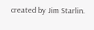created by Jim Starlin.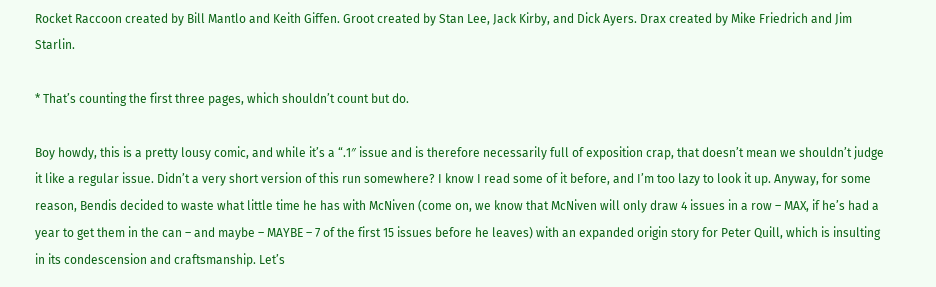Rocket Raccoon created by Bill Mantlo and Keith Giffen. Groot created by Stan Lee, Jack Kirby, and Dick Ayers. Drax created by Mike Friedrich and Jim Starlin.

* That’s counting the first three pages, which shouldn’t count but do.

Boy howdy, this is a pretty lousy comic, and while it’s a “.1″ issue and is therefore necessarily full of exposition crap, that doesn’t mean we shouldn’t judge it like a regular issue. Didn’t a very short version of this run somewhere? I know I read some of it before, and I’m too lazy to look it up. Anyway, for some reason, Bendis decided to waste what little time he has with McNiven (come on, we know that McNiven will only draw 4 issues in a row – MAX, if he’s had a year to get them in the can – and maybe – MAYBE – 7 of the first 15 issues before he leaves) with an expanded origin story for Peter Quill, which is insulting in its condescension and craftsmanship. Let’s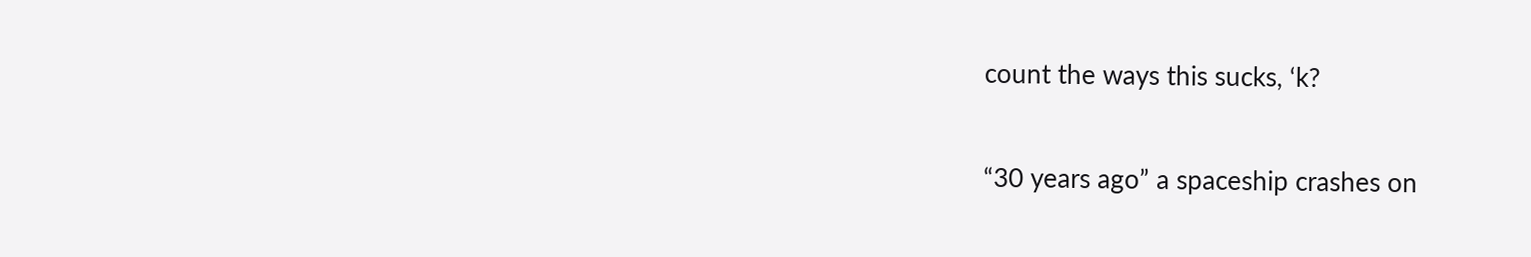count the ways this sucks, ‘k?

“30 years ago” a spaceship crashes on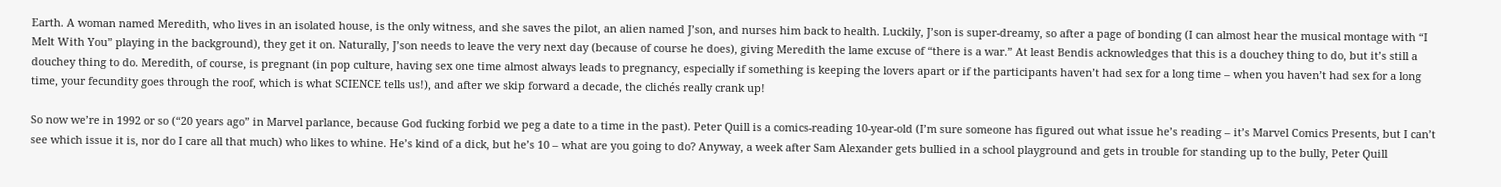Earth. A woman named Meredith, who lives in an isolated house, is the only witness, and she saves the pilot, an alien named J’son, and nurses him back to health. Luckily, J’son is super-dreamy, so after a page of bonding (I can almost hear the musical montage with “I Melt With You” playing in the background), they get it on. Naturally, J’son needs to leave the very next day (because of course he does), giving Meredith the lame excuse of “there is a war.” At least Bendis acknowledges that this is a douchey thing to do, but it’s still a douchey thing to do. Meredith, of course, is pregnant (in pop culture, having sex one time almost always leads to pregnancy, especially if something is keeping the lovers apart or if the participants haven’t had sex for a long time – when you haven’t had sex for a long time, your fecundity goes through the roof, which is what SCIENCE tells us!), and after we skip forward a decade, the clichés really crank up!

So now we’re in 1992 or so (“20 years ago” in Marvel parlance, because God fucking forbid we peg a date to a time in the past). Peter Quill is a comics-reading 10-year-old (I’m sure someone has figured out what issue he’s reading – it’s Marvel Comics Presents, but I can’t see which issue it is, nor do I care all that much) who likes to whine. He’s kind of a dick, but he’s 10 – what are you going to do? Anyway, a week after Sam Alexander gets bullied in a school playground and gets in trouble for standing up to the bully, Peter Quill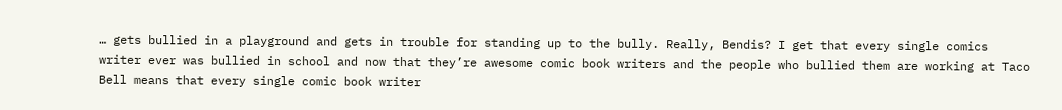… gets bullied in a playground and gets in trouble for standing up to the bully. Really, Bendis? I get that every single comics writer ever was bullied in school and now that they’re awesome comic book writers and the people who bullied them are working at Taco Bell means that every single comic book writer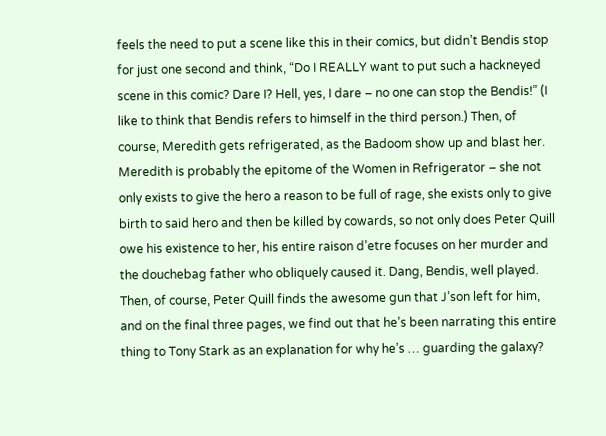feels the need to put a scene like this in their comics, but didn’t Bendis stop for just one second and think, “Do I REALLY want to put such a hackneyed scene in this comic? Dare I? Hell, yes, I dare – no one can stop the Bendis!” (I like to think that Bendis refers to himself in the third person.) Then, of course, Meredith gets refrigerated, as the Badoom show up and blast her. Meredith is probably the epitome of the Women in Refrigerator – she not only exists to give the hero a reason to be full of rage, she exists only to give birth to said hero and then be killed by cowards, so not only does Peter Quill owe his existence to her, his entire raison d’etre focuses on her murder and the douchebag father who obliquely caused it. Dang, Bendis, well played. Then, of course, Peter Quill finds the awesome gun that J’son left for him, and on the final three pages, we find out that he’s been narrating this entire thing to Tony Stark as an explanation for why he’s … guarding the galaxy?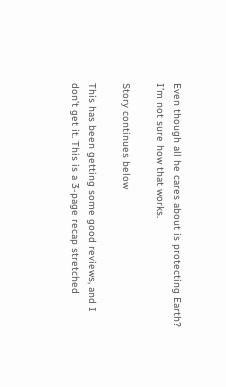Even though all he cares about is protecting Earth? I’m not sure how that works.

Story continues below

This has been getting some good reviews, and I don’t get it. This is a 3-page recap stretched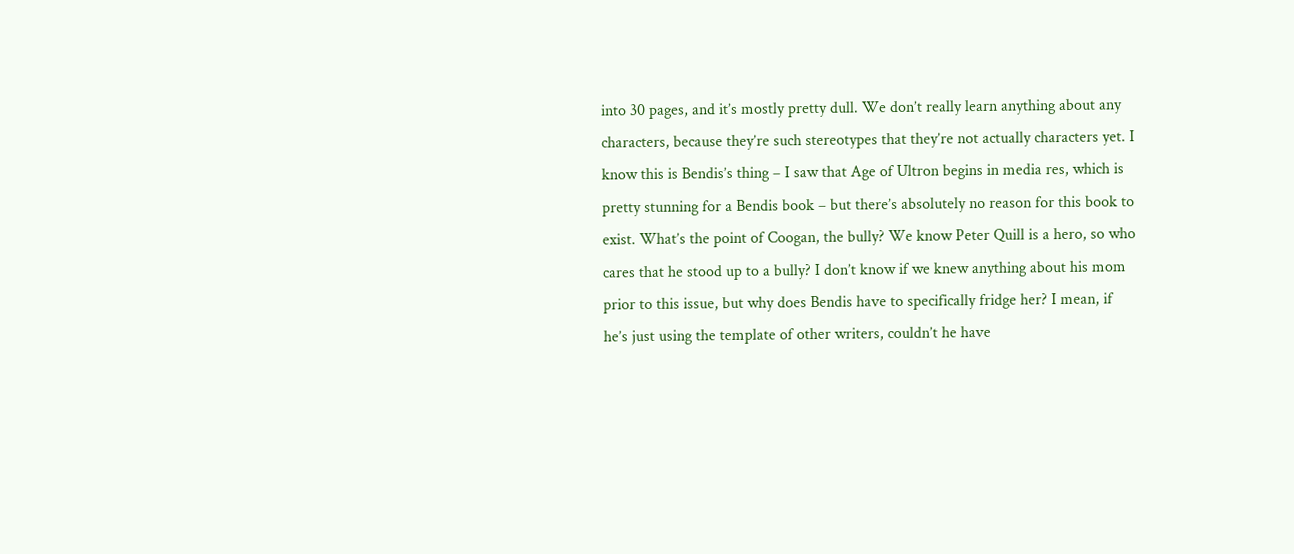into 30 pages, and it’s mostly pretty dull. We don’t really learn anything about any characters, because they’re such stereotypes that they’re not actually characters yet. I know this is Bendis’s thing – I saw that Age of Ultron begins in media res, which is pretty stunning for a Bendis book – but there’s absolutely no reason for this book to exist. What’s the point of Coogan, the bully? We know Peter Quill is a hero, so who cares that he stood up to a bully? I don’t know if we knew anything about his mom prior to this issue, but why does Bendis have to specifically fridge her? I mean, if he’s just using the template of other writers, couldn’t he have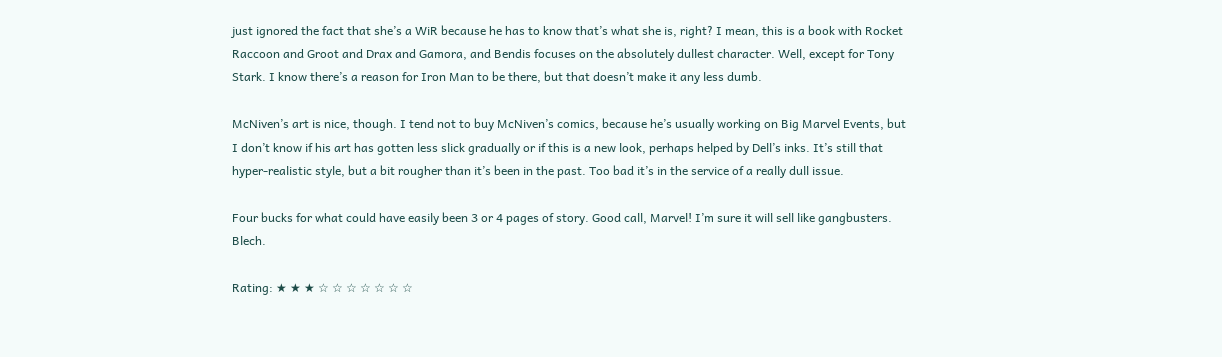just ignored the fact that she’s a WiR because he has to know that’s what she is, right? I mean, this is a book with Rocket Raccoon and Groot and Drax and Gamora, and Bendis focuses on the absolutely dullest character. Well, except for Tony Stark. I know there’s a reason for Iron Man to be there, but that doesn’t make it any less dumb.

McNiven’s art is nice, though. I tend not to buy McNiven’s comics, because he’s usually working on Big Marvel Events, but I don’t know if his art has gotten less slick gradually or if this is a new look, perhaps helped by Dell’s inks. It’s still that hyper-realistic style, but a bit rougher than it’s been in the past. Too bad it’s in the service of a really dull issue.

Four bucks for what could have easily been 3 or 4 pages of story. Good call, Marvel! I’m sure it will sell like gangbusters. Blech.

Rating: ★ ★ ★ ☆ ☆ ☆ ☆ ☆ ☆ ☆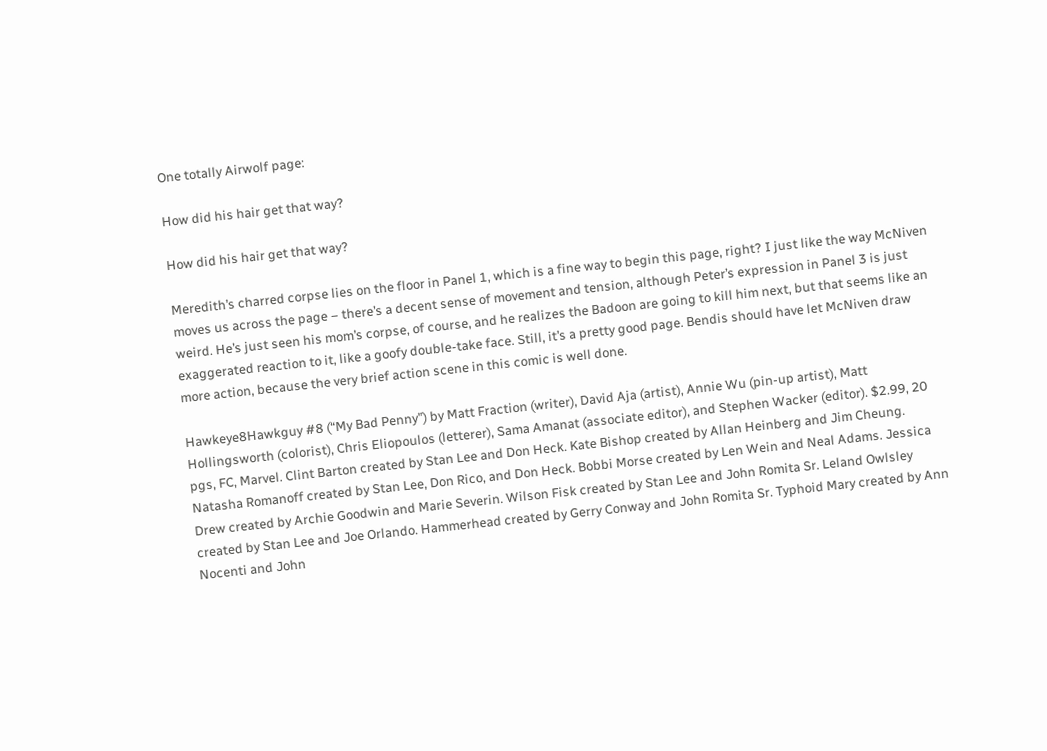One totally Airwolf page:

How did his hair get that way?

How did his hair get that way?

Meredith’s charred corpse lies on the floor in Panel 1, which is a fine way to begin this page, right? I just like the way McNiven moves us across the page – there’s a decent sense of movement and tension, although Peter’s expression in Panel 3 is just weird. He’s just seen his mom’s corpse, of course, and he realizes the Badoon are going to kill him next, but that seems like an exaggerated reaction to it, like a goofy double-take face. Still, it’s a pretty good page. Bendis should have let McNiven draw more action, because the very brief action scene in this comic is well done.

Hawkeye8Hawkguy #8 (“My Bad Penny”) by Matt Fraction (writer), David Aja (artist), Annie Wu (pin-up artist), Matt Hollingsworth (colorist), Chris Eliopoulos (letterer), Sama Amanat (associate editor), and Stephen Wacker (editor). $2.99, 20 pgs, FC, Marvel. Clint Barton created by Stan Lee and Don Heck. Kate Bishop created by Allan Heinberg and Jim Cheung. Natasha Romanoff created by Stan Lee, Don Rico, and Don Heck. Bobbi Morse created by Len Wein and Neal Adams. Jessica Drew created by Archie Goodwin and Marie Severin. Wilson Fisk created by Stan Lee and John Romita Sr. Leland Owlsley created by Stan Lee and Joe Orlando. Hammerhead created by Gerry Conway and John Romita Sr. Typhoid Mary created by Ann Nocenti and John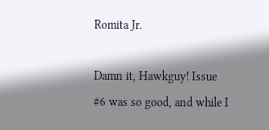Romita Jr.

Damn it, Hawkguy! Issue #6 was so good, and while I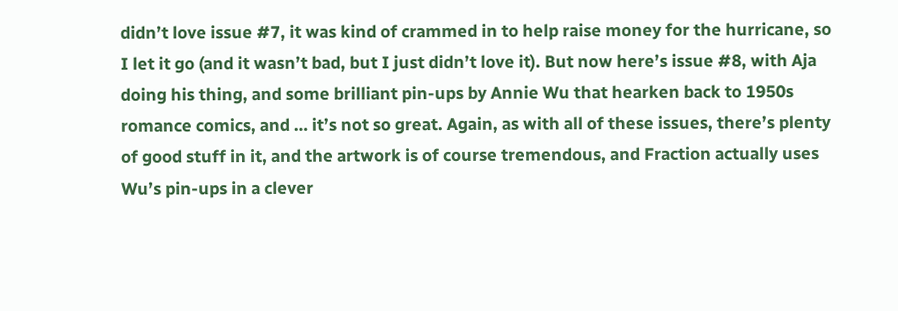didn’t love issue #7, it was kind of crammed in to help raise money for the hurricane, so I let it go (and it wasn’t bad, but I just didn’t love it). But now here’s issue #8, with Aja doing his thing, and some brilliant pin-ups by Annie Wu that hearken back to 1950s romance comics, and … it’s not so great. Again, as with all of these issues, there’s plenty of good stuff in it, and the artwork is of course tremendous, and Fraction actually uses Wu’s pin-ups in a clever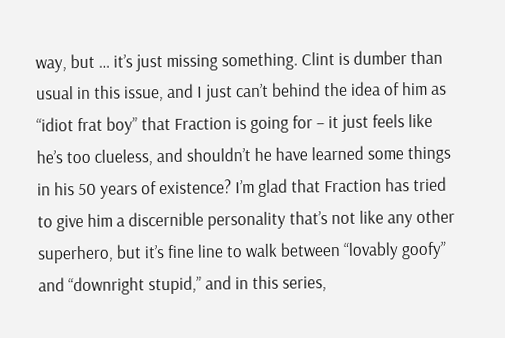way, but … it’s just missing something. Clint is dumber than usual in this issue, and I just can’t behind the idea of him as “idiot frat boy” that Fraction is going for – it just feels like he’s too clueless, and shouldn’t he have learned some things in his 50 years of existence? I’m glad that Fraction has tried to give him a discernible personality that’s not like any other superhero, but it’s fine line to walk between “lovably goofy” and “downright stupid,” and in this series,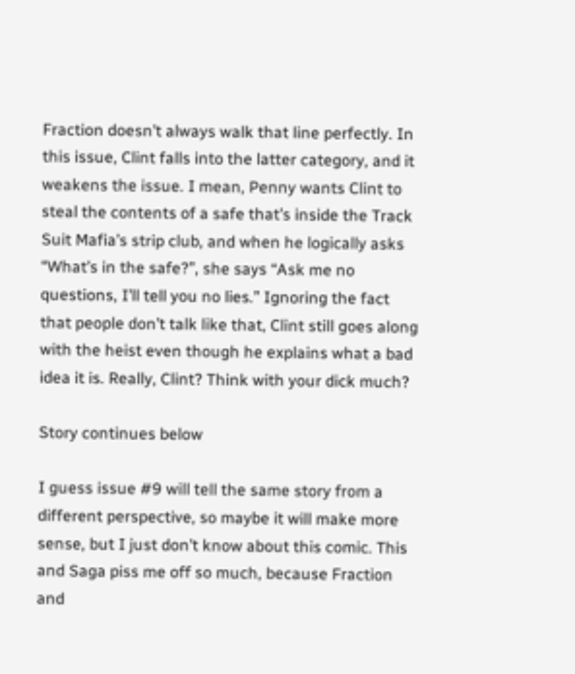Fraction doesn’t always walk that line perfectly. In this issue, Clint falls into the latter category, and it weakens the issue. I mean, Penny wants Clint to steal the contents of a safe that’s inside the Track Suit Mafia’s strip club, and when he logically asks “What’s in the safe?”, she says “Ask me no questions, I’ll tell you no lies.” Ignoring the fact that people don’t talk like that, Clint still goes along with the heist even though he explains what a bad idea it is. Really, Clint? Think with your dick much?

Story continues below

I guess issue #9 will tell the same story from a different perspective, so maybe it will make more sense, but I just don’t know about this comic. This and Saga piss me off so much, because Fraction and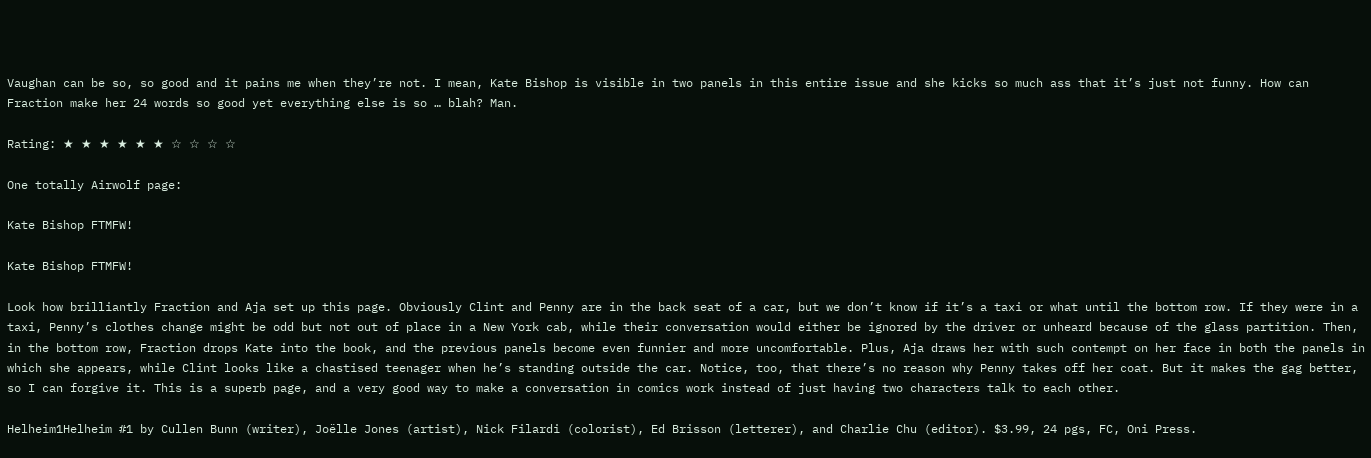Vaughan can be so, so good and it pains me when they’re not. I mean, Kate Bishop is visible in two panels in this entire issue and she kicks so much ass that it’s just not funny. How can Fraction make her 24 words so good yet everything else is so … blah? Man.

Rating: ★ ★ ★ ★ ★ ★ ☆ ☆ ☆ ☆

One totally Airwolf page:

Kate Bishop FTMFW!

Kate Bishop FTMFW!

Look how brilliantly Fraction and Aja set up this page. Obviously Clint and Penny are in the back seat of a car, but we don’t know if it’s a taxi or what until the bottom row. If they were in a taxi, Penny’s clothes change might be odd but not out of place in a New York cab, while their conversation would either be ignored by the driver or unheard because of the glass partition. Then, in the bottom row, Fraction drops Kate into the book, and the previous panels become even funnier and more uncomfortable. Plus, Aja draws her with such contempt on her face in both the panels in which she appears, while Clint looks like a chastised teenager when he’s standing outside the car. Notice, too, that there’s no reason why Penny takes off her coat. But it makes the gag better, so I can forgive it. This is a superb page, and a very good way to make a conversation in comics work instead of just having two characters talk to each other.

Helheim1Helheim #1 by Cullen Bunn (writer), Joëlle Jones (artist), Nick Filardi (colorist), Ed Brisson (letterer), and Charlie Chu (editor). $3.99, 24 pgs, FC, Oni Press.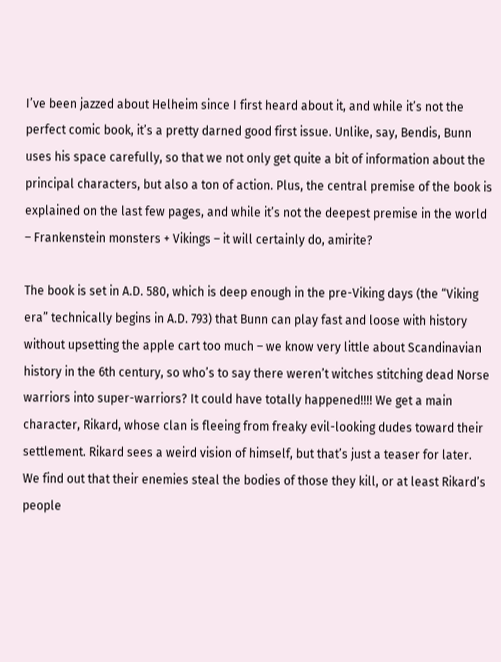I’ve been jazzed about Helheim since I first heard about it, and while it’s not the perfect comic book, it’s a pretty darned good first issue. Unlike, say, Bendis, Bunn uses his space carefully, so that we not only get quite a bit of information about the principal characters, but also a ton of action. Plus, the central premise of the book is explained on the last few pages, and while it’s not the deepest premise in the world – Frankenstein monsters + Vikings – it will certainly do, amirite?

The book is set in A.D. 580, which is deep enough in the pre-Viking days (the “Viking era” technically begins in A.D. 793) that Bunn can play fast and loose with history without upsetting the apple cart too much – we know very little about Scandinavian history in the 6th century, so who’s to say there weren’t witches stitching dead Norse warriors into super-warriors? It could have totally happened!!!! We get a main character, Rikard, whose clan is fleeing from freaky evil-looking dudes toward their settlement. Rikard sees a weird vision of himself, but that’s just a teaser for later. We find out that their enemies steal the bodies of those they kill, or at least Rikard’s people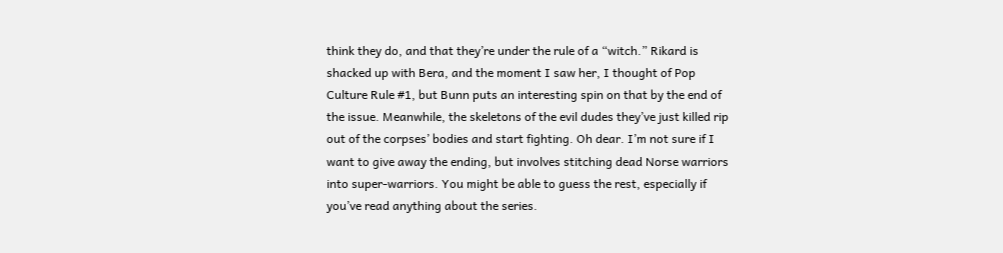think they do, and that they’re under the rule of a “witch.” Rikard is shacked up with Bera, and the moment I saw her, I thought of Pop Culture Rule #1, but Bunn puts an interesting spin on that by the end of the issue. Meanwhile, the skeletons of the evil dudes they’ve just killed rip out of the corpses’ bodies and start fighting. Oh dear. I’m not sure if I want to give away the ending, but involves stitching dead Norse warriors into super-warriors. You might be able to guess the rest, especially if you’ve read anything about the series.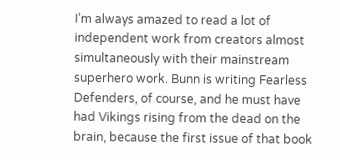I’m always amazed to read a lot of independent work from creators almost simultaneously with their mainstream superhero work. Bunn is writing Fearless Defenders, of course, and he must have had Vikings rising from the dead on the brain, because the first issue of that book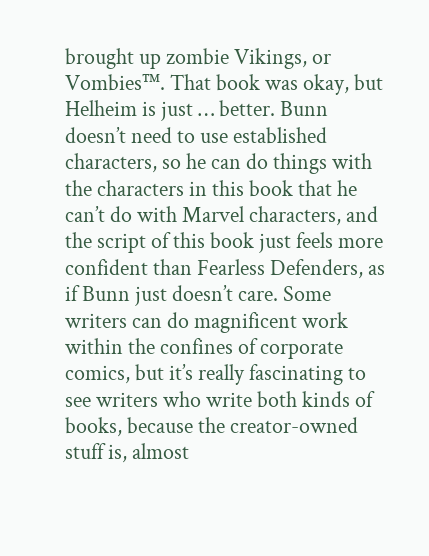brought up zombie Vikings, or Vombies™. That book was okay, but Helheim is just … better. Bunn doesn’t need to use established characters, so he can do things with the characters in this book that he can’t do with Marvel characters, and the script of this book just feels more confident than Fearless Defenders, as if Bunn just doesn’t care. Some writers can do magnificent work within the confines of corporate comics, but it’s really fascinating to see writers who write both kinds of books, because the creator-owned stuff is, almost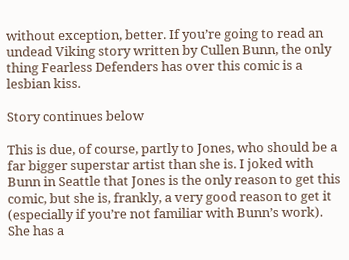without exception, better. If you’re going to read an undead Viking story written by Cullen Bunn, the only thing Fearless Defenders has over this comic is a lesbian kiss.

Story continues below

This is due, of course, partly to Jones, who should be a far bigger superstar artist than she is. I joked with Bunn in Seattle that Jones is the only reason to get this comic, but she is, frankly, a very good reason to get it (especially if you’re not familiar with Bunn’s work). She has a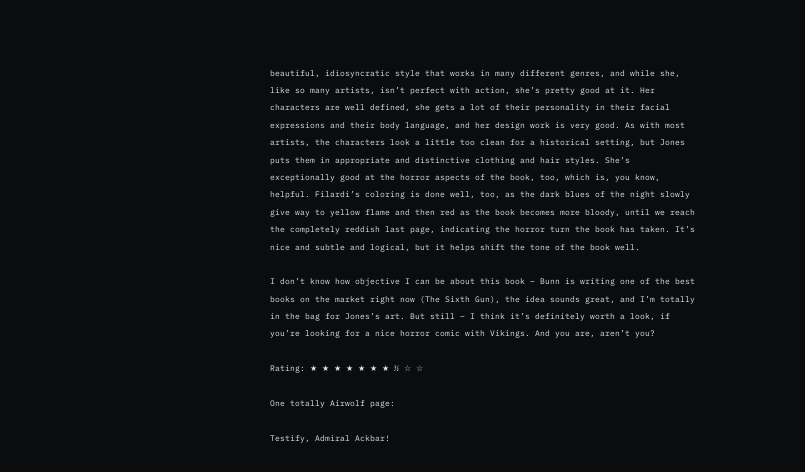beautiful, idiosyncratic style that works in many different genres, and while she, like so many artists, isn’t perfect with action, she’s pretty good at it. Her characters are well defined, she gets a lot of their personality in their facial expressions and their body language, and her design work is very good. As with most artists, the characters look a little too clean for a historical setting, but Jones puts them in appropriate and distinctive clothing and hair styles. She’s exceptionally good at the horror aspects of the book, too, which is, you know, helpful. Filardi’s coloring is done well, too, as the dark blues of the night slowly give way to yellow flame and then red as the book becomes more bloody, until we reach the completely reddish last page, indicating the horror turn the book has taken. It’s nice and subtle and logical, but it helps shift the tone of the book well.

I don’t know how objective I can be about this book – Bunn is writing one of the best books on the market right now (The Sixth Gun), the idea sounds great, and I’m totally in the bag for Jones’s art. But still – I think it’s definitely worth a look, if you’re looking for a nice horror comic with Vikings. And you are, aren’t you?

Rating: ★ ★ ★ ★ ★ ★ ★ ½ ☆ ☆

One totally Airwolf page:

Testify, Admiral Ackbar!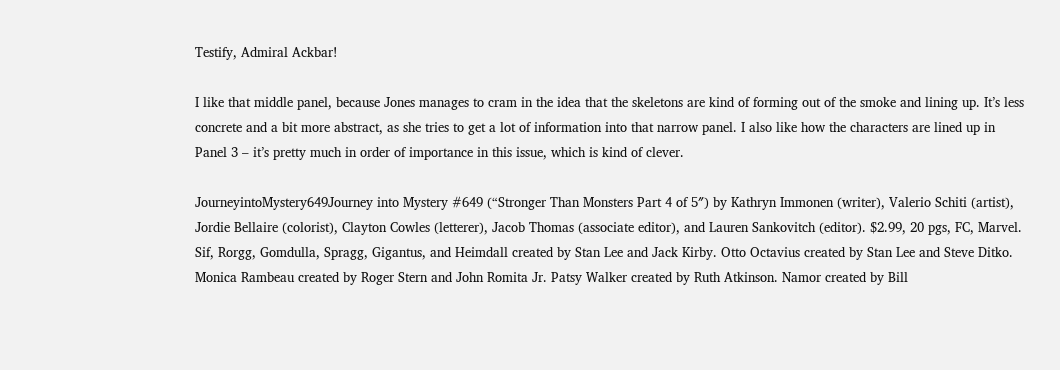Testify, Admiral Ackbar!

I like that middle panel, because Jones manages to cram in the idea that the skeletons are kind of forming out of the smoke and lining up. It’s less concrete and a bit more abstract, as she tries to get a lot of information into that narrow panel. I also like how the characters are lined up in Panel 3 – it’s pretty much in order of importance in this issue, which is kind of clever.

JourneyintoMystery649Journey into Mystery #649 (“Stronger Than Monsters Part 4 of 5″) by Kathryn Immonen (writer), Valerio Schiti (artist), Jordie Bellaire (colorist), Clayton Cowles (letterer), Jacob Thomas (associate editor), and Lauren Sankovitch (editor). $2.99, 20 pgs, FC, Marvel. Sif, Rorgg, Gomdulla, Spragg, Gigantus, and Heimdall created by Stan Lee and Jack Kirby. Otto Octavius created by Stan Lee and Steve Ditko. Monica Rambeau created by Roger Stern and John Romita Jr. Patsy Walker created by Ruth Atkinson. Namor created by Bill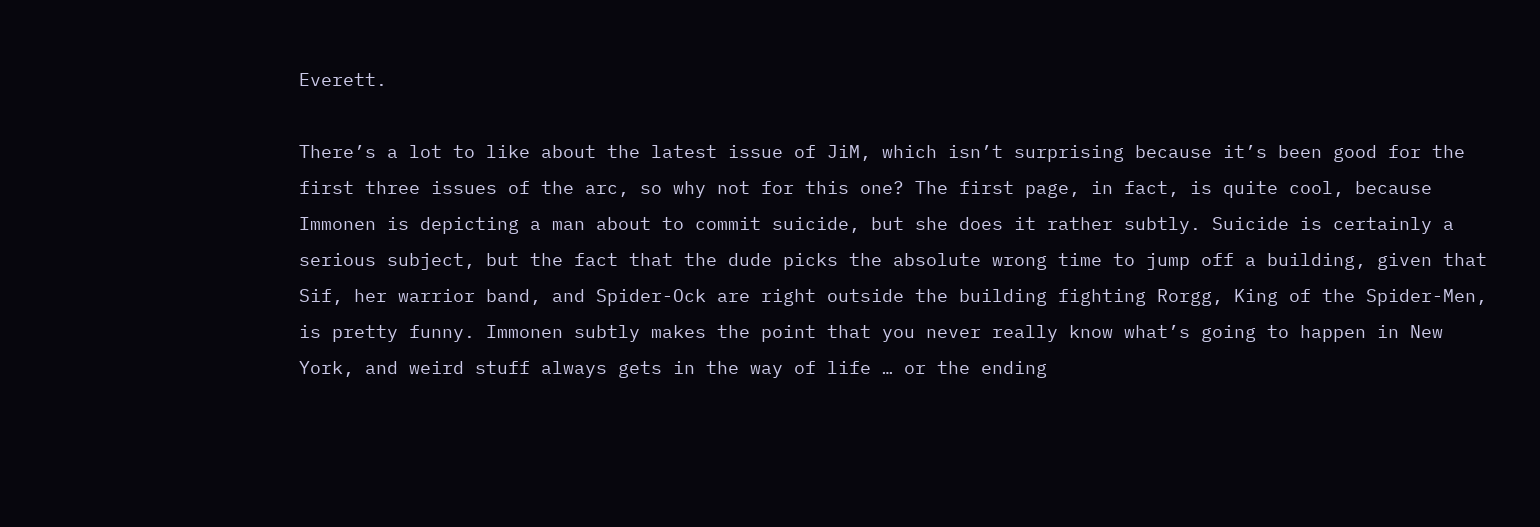Everett.

There’s a lot to like about the latest issue of JiM, which isn’t surprising because it’s been good for the first three issues of the arc, so why not for this one? The first page, in fact, is quite cool, because Immonen is depicting a man about to commit suicide, but she does it rather subtly. Suicide is certainly a serious subject, but the fact that the dude picks the absolute wrong time to jump off a building, given that Sif, her warrior band, and Spider-Ock are right outside the building fighting Rorgg, King of the Spider-Men, is pretty funny. Immonen subtly makes the point that you never really know what’s going to happen in New York, and weird stuff always gets in the way of life … or the ending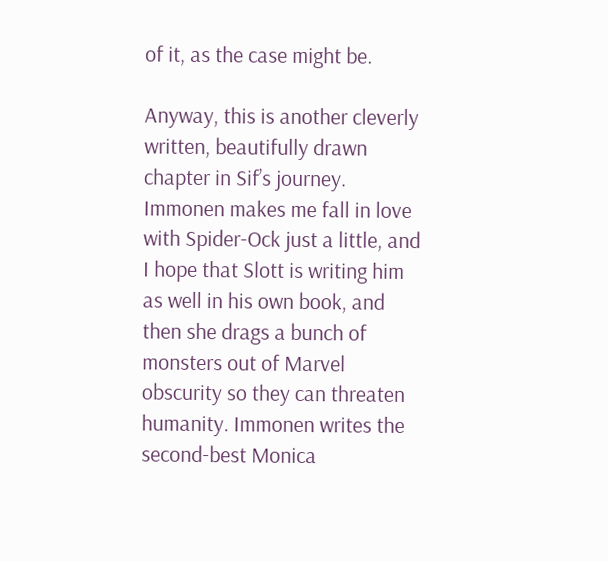of it, as the case might be.

Anyway, this is another cleverly written, beautifully drawn chapter in Sif’s journey. Immonen makes me fall in love with Spider-Ock just a little, and I hope that Slott is writing him as well in his own book, and then she drags a bunch of monsters out of Marvel obscurity so they can threaten humanity. Immonen writes the second-best Monica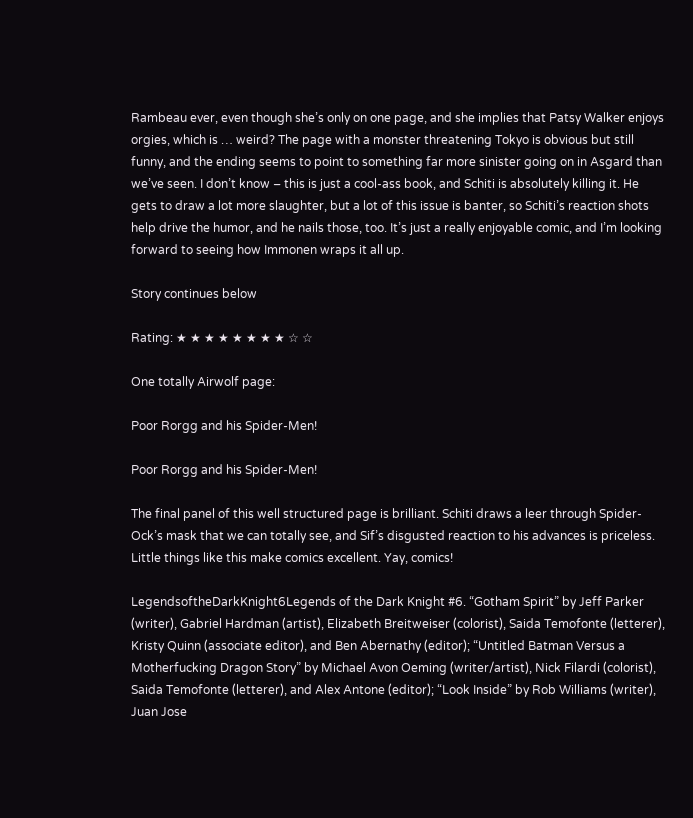Rambeau ever, even though she’s only on one page, and she implies that Patsy Walker enjoys orgies, which is … weird? The page with a monster threatening Tokyo is obvious but still funny, and the ending seems to point to something far more sinister going on in Asgard than we’ve seen. I don’t know – this is just a cool-ass book, and Schiti is absolutely killing it. He gets to draw a lot more slaughter, but a lot of this issue is banter, so Schiti’s reaction shots help drive the humor, and he nails those, too. It’s just a really enjoyable comic, and I’m looking forward to seeing how Immonen wraps it all up.

Story continues below

Rating: ★ ★ ★ ★ ★ ★ ★ ★ ☆ ☆

One totally Airwolf page:

Poor Rorgg and his Spider-Men!

Poor Rorgg and his Spider-Men!

The final panel of this well structured page is brilliant. Schiti draws a leer through Spider-Ock’s mask that we can totally see, and Sif’s disgusted reaction to his advances is priceless. Little things like this make comics excellent. Yay, comics!

LegendsoftheDarkKnight6Legends of the Dark Knight #6. “Gotham Spirit” by Jeff Parker (writer), Gabriel Hardman (artist), Elizabeth Breitweiser (colorist), Saida Temofonte (letterer), Kristy Quinn (associate editor), and Ben Abernathy (editor); “Untitled Batman Versus a Motherfucking Dragon Story” by Michael Avon Oeming (writer/artist), Nick Filardi (colorist), Saida Temofonte (letterer), and Alex Antone (editor); “Look Inside” by Rob Williams (writer), Juan Jose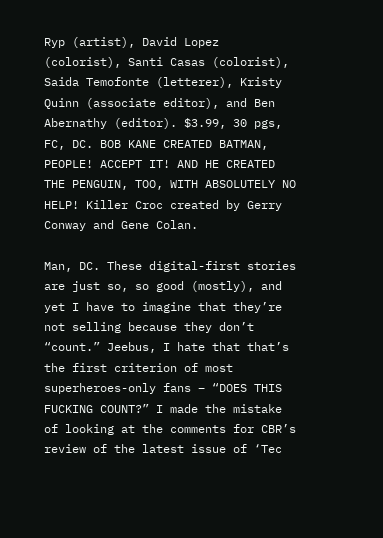Ryp (artist), David Lopez (colorist), Santi Casas (colorist), Saida Temofonte (letterer), Kristy Quinn (associate editor), and Ben Abernathy (editor). $3.99, 30 pgs, FC, DC. BOB KANE CREATED BATMAN, PEOPLE! ACCEPT IT! AND HE CREATED THE PENGUIN, TOO, WITH ABSOLUTELY NO HELP! Killer Croc created by Gerry Conway and Gene Colan.

Man, DC. These digital-first stories are just so, so good (mostly), and yet I have to imagine that they’re not selling because they don’t “count.” Jeebus, I hate that that’s the first criterion of most superheroes-only fans – “DOES THIS FUCKING COUNT?” I made the mistake of looking at the comments for CBR’s review of the latest issue of ‘Tec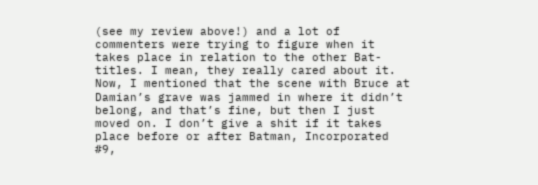(see my review above!) and a lot of commenters were trying to figure when it takes place in relation to the other Bat-titles. I mean, they really cared about it. Now, I mentioned that the scene with Bruce at Damian’s grave was jammed in where it didn’t belong, and that’s fine, but then I just moved on. I don’t give a shit if it takes place before or after Batman, Incorporated #9,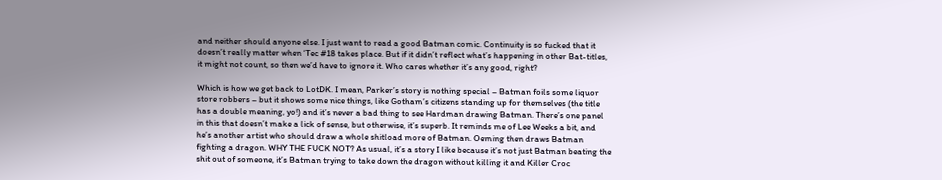and neither should anyone else. I just want to read a good Batman comic. Continuity is so fucked that it doesn’t really matter when ‘Tec #18 takes place. But if it didn’t reflect what’s happening in other Bat-titles, it might not count, so then we’d have to ignore it. Who cares whether it’s any good, right?

Which is how we get back to LotDK. I mean, Parker’s story is nothing special – Batman foils some liquor store robbers – but it shows some nice things, like Gotham’s citizens standing up for themselves (the title has a double meaning, yo!) and it’s never a bad thing to see Hardman drawing Batman. There’s one panel in this that doesn’t make a lick of sense, but otherwise, it’s superb. It reminds me of Lee Weeks a bit, and he’s another artist who should draw a whole shitload more of Batman. Oeming then draws Batman fighting a dragon. WHY THE FUCK NOT? As usual, it’s a story I like because it’s not just Batman beating the shit out of someone, it’s Batman trying to take down the dragon without killing it and Killer Croc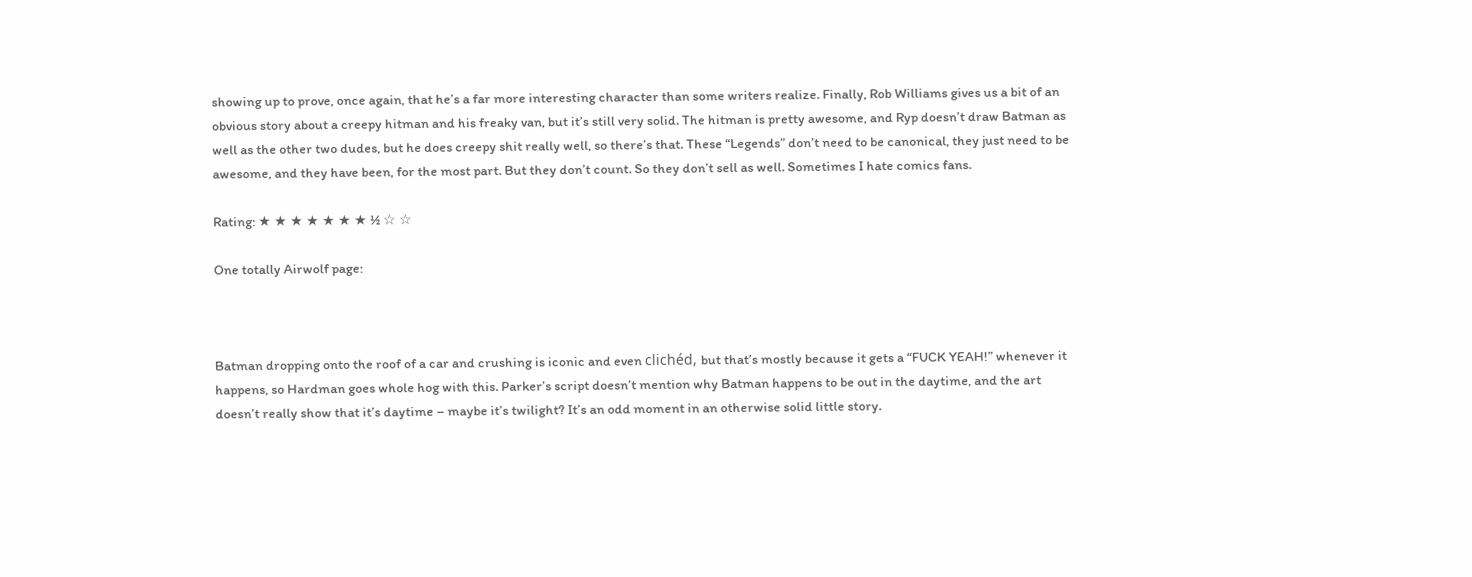showing up to prove, once again, that he’s a far more interesting character than some writers realize. Finally, Rob Williams gives us a bit of an obvious story about a creepy hitman and his freaky van, but it’s still very solid. The hitman is pretty awesome, and Ryp doesn’t draw Batman as well as the other two dudes, but he does creepy shit really well, so there’s that. These “Legends” don’t need to be canonical, they just need to be awesome, and they have been, for the most part. But they don’t count. So they don’t sell as well. Sometimes I hate comics fans.

Rating: ★ ★ ★ ★ ★ ★ ★ ½ ☆ ☆

One totally Airwolf page:



Batman dropping onto the roof of a car and crushing is iconic and even clichéd, but that’s mostly because it gets a “FUCK YEAH!” whenever it happens, so Hardman goes whole hog with this. Parker’s script doesn’t mention why Batman happens to be out in the daytime, and the art doesn’t really show that it’s daytime – maybe it’s twilight? It’s an odd moment in an otherwise solid little story.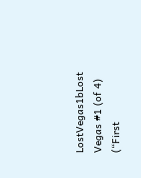LostVegas1bLost Vegas #1 (of 4) (“First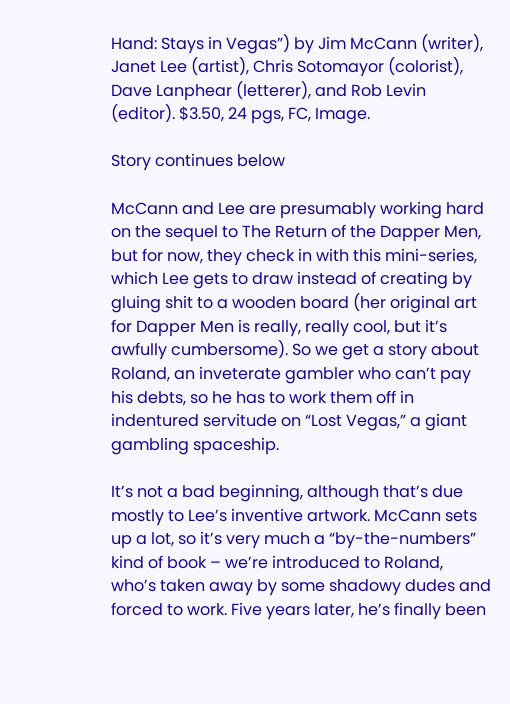Hand: Stays in Vegas”) by Jim McCann (writer), Janet Lee (artist), Chris Sotomayor (colorist), Dave Lanphear (letterer), and Rob Levin (editor). $3.50, 24 pgs, FC, Image.

Story continues below

McCann and Lee are presumably working hard on the sequel to The Return of the Dapper Men, but for now, they check in with this mini-series, which Lee gets to draw instead of creating by gluing shit to a wooden board (her original art for Dapper Men is really, really cool, but it’s awfully cumbersome). So we get a story about Roland, an inveterate gambler who can’t pay his debts, so he has to work them off in indentured servitude on “Lost Vegas,” a giant gambling spaceship.

It’s not a bad beginning, although that’s due mostly to Lee’s inventive artwork. McCann sets up a lot, so it’s very much a “by-the-numbers” kind of book – we’re introduced to Roland, who’s taken away by some shadowy dudes and forced to work. Five years later, he’s finally been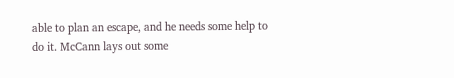able to plan an escape, and he needs some help to do it. McCann lays out some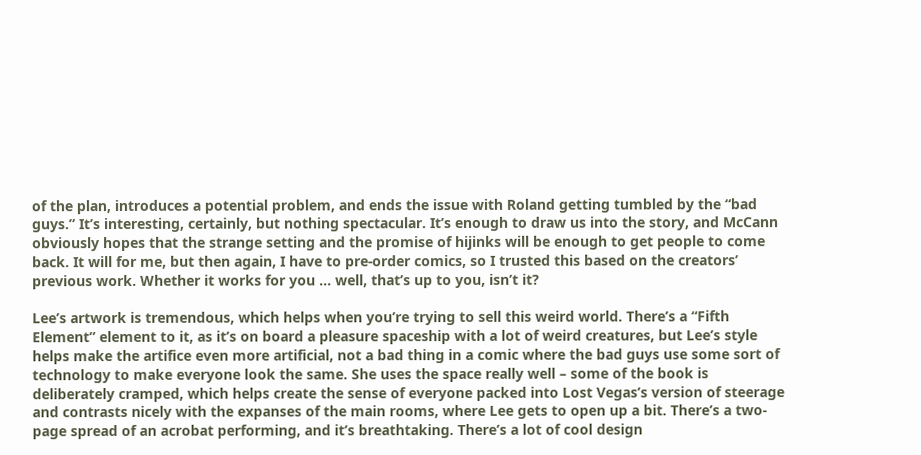of the plan, introduces a potential problem, and ends the issue with Roland getting tumbled by the “bad guys.” It’s interesting, certainly, but nothing spectacular. It’s enough to draw us into the story, and McCann obviously hopes that the strange setting and the promise of hijinks will be enough to get people to come back. It will for me, but then again, I have to pre-order comics, so I trusted this based on the creators’ previous work. Whether it works for you … well, that’s up to you, isn’t it?

Lee’s artwork is tremendous, which helps when you’re trying to sell this weird world. There’s a “Fifth Element” element to it, as it’s on board a pleasure spaceship with a lot of weird creatures, but Lee’s style helps make the artifice even more artificial, not a bad thing in a comic where the bad guys use some sort of technology to make everyone look the same. She uses the space really well – some of the book is deliberately cramped, which helps create the sense of everyone packed into Lost Vegas’s version of steerage and contrasts nicely with the expanses of the main rooms, where Lee gets to open up a bit. There’s a two-page spread of an acrobat performing, and it’s breathtaking. There’s a lot of cool design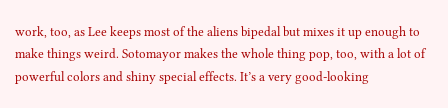work, too, as Lee keeps most of the aliens bipedal but mixes it up enough to make things weird. Sotomayor makes the whole thing pop, too, with a lot of powerful colors and shiny special effects. It’s a very good-looking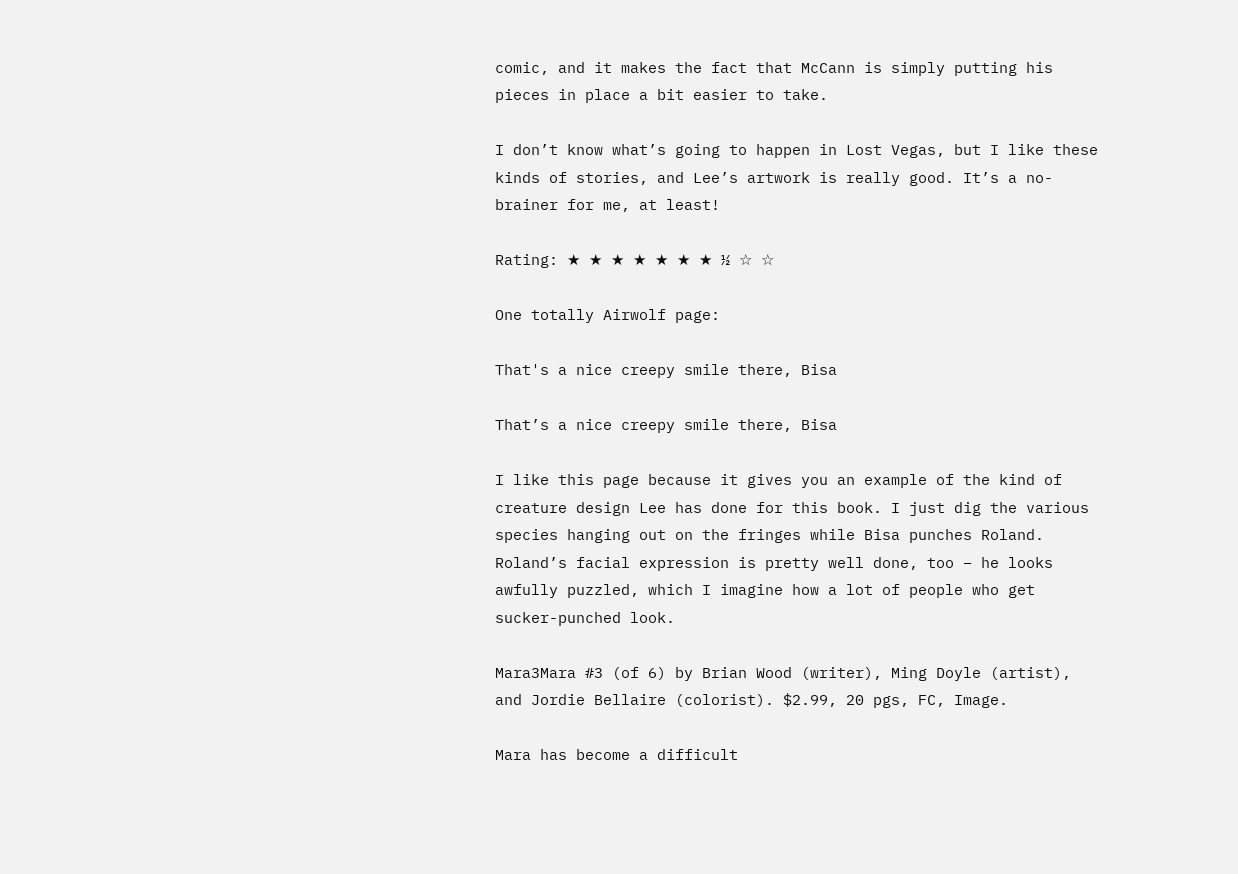comic, and it makes the fact that McCann is simply putting his pieces in place a bit easier to take.

I don’t know what’s going to happen in Lost Vegas, but I like these kinds of stories, and Lee’s artwork is really good. It’s a no-brainer for me, at least!

Rating: ★ ★ ★ ★ ★ ★ ★ ½ ☆ ☆

One totally Airwolf page:

That's a nice creepy smile there, Bisa

That’s a nice creepy smile there, Bisa

I like this page because it gives you an example of the kind of creature design Lee has done for this book. I just dig the various species hanging out on the fringes while Bisa punches Roland. Roland’s facial expression is pretty well done, too – he looks awfully puzzled, which I imagine how a lot of people who get sucker-punched look.

Mara3Mara #3 (of 6) by Brian Wood (writer), Ming Doyle (artist), and Jordie Bellaire (colorist). $2.99, 20 pgs, FC, Image.

Mara has become a difficult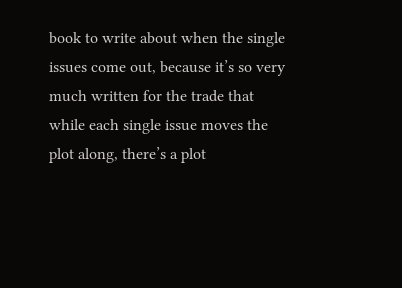book to write about when the single issues come out, because it’s so very much written for the trade that while each single issue moves the plot along, there’s a plot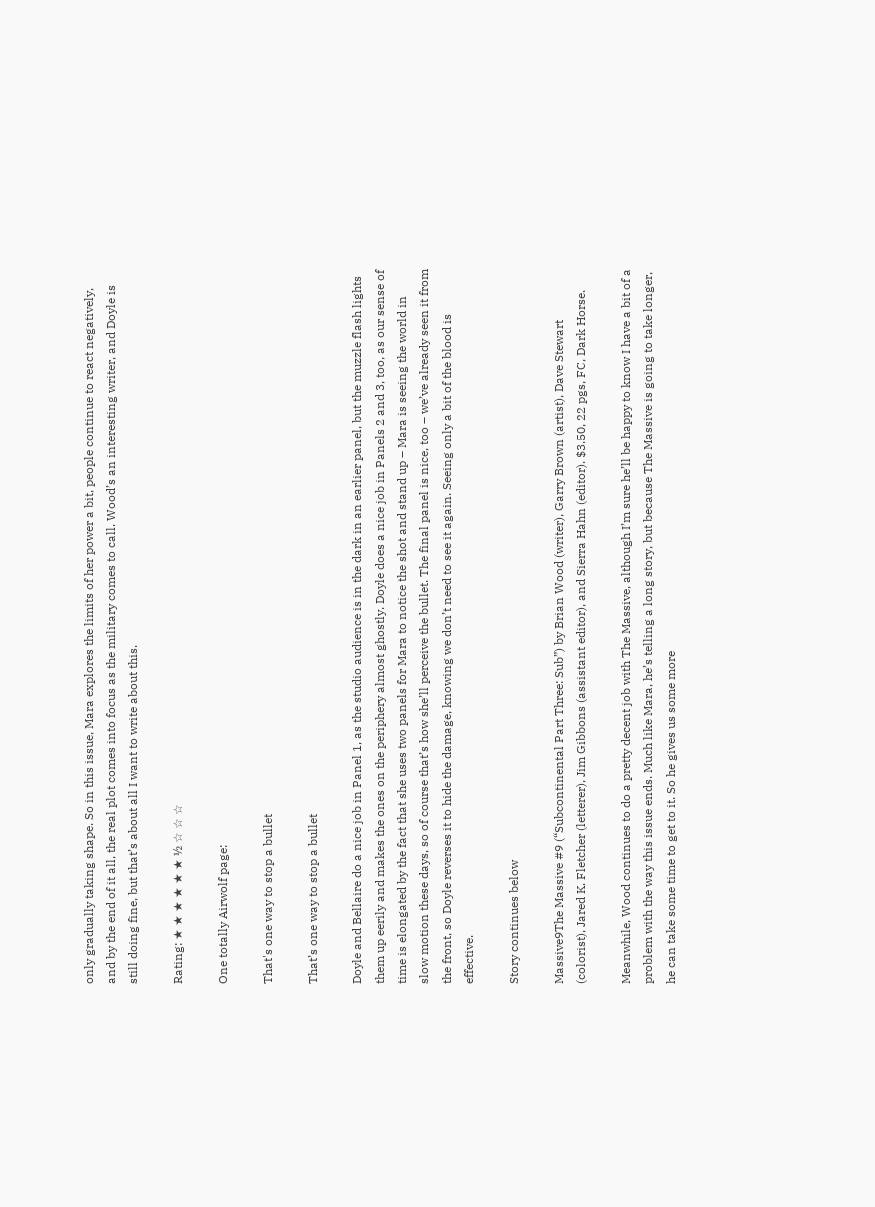only gradually taking shape. So in this issue, Mara explores the limits of her power a bit, people continue to react negatively, and by the end of it all, the real plot comes into focus as the military comes to call. Wood’s an interesting writer, and Doyle is still doing fine, but that’s about all I want to write about this.

Rating: ★ ★ ★ ★ ★ ★ ½ ☆ ☆ ☆

One totally Airwolf page:

That's one way to stop a bullet

That’s one way to stop a bullet

Doyle and Bellaire do a nice job in Panel 1, as the studio audience is in the dark in an earlier panel, but the muzzle flash lights them up eerily and makes the ones on the periphery almost ghostly. Doyle does a nice job in Panels 2 and 3, too, as our sense of time is elongated by the fact that she uses two panels for Mara to notice the shot and stand up – Mara is seeing the world in slow motion these days, so of course that’s how she’ll perceive the bullet. The final panel is nice, too – we’ve already seen it from the front, so Doyle reverses it to hide the damage, knowing we don’t need to see it again. Seeing only a bit of the blood is effective.

Story continues below

Massive9The Massive #9 (“Subcontinental Part Three: Sub”) by Brian Wood (writer), Garry Brown (artist), Dave Stewart (colorist), Jared K. Fletcher (letterer), Jim Gibbons (assistant editor), and Sierra Hahn (editor). $3.50, 22 pgs, FC, Dark Horse.

Meanwhile, Wood continues to do a pretty decent job with The Massive, although I’m sure he’ll be happy to know I have a bit of a problem with the way this issue ends. Much like Mara, he’s telling a long story, but because The Massive is going to take longer, he can take some time to get to it. So he gives us some more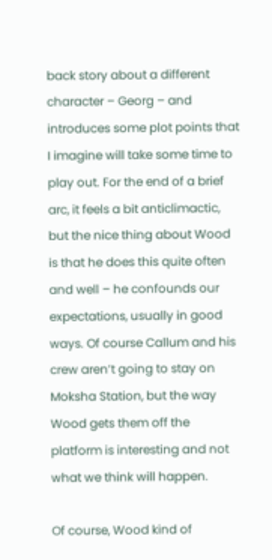back story about a different character – Georg – and introduces some plot points that I imagine will take some time to play out. For the end of a brief arc, it feels a bit anticlimactic, but the nice thing about Wood is that he does this quite often and well – he confounds our expectations, usually in good ways. Of course Callum and his crew aren’t going to stay on Moksha Station, but the way Wood gets them off the platform is interesting and not what we think will happen.

Of course, Wood kind of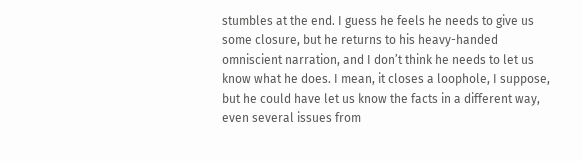stumbles at the end. I guess he feels he needs to give us some closure, but he returns to his heavy-handed omniscient narration, and I don’t think he needs to let us know what he does. I mean, it closes a loophole, I suppose, but he could have let us know the facts in a different way, even several issues from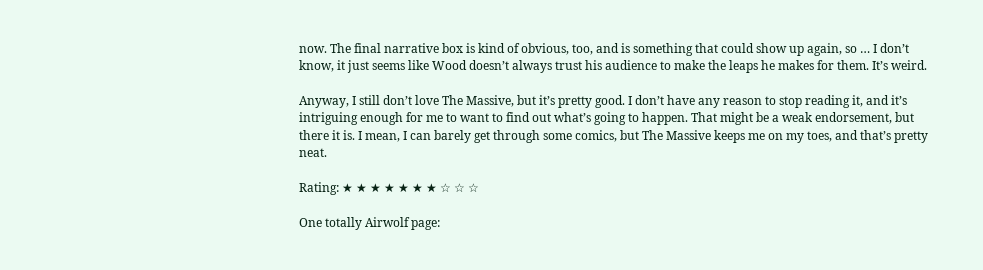now. The final narrative box is kind of obvious, too, and is something that could show up again, so … I don’t know, it just seems like Wood doesn’t always trust his audience to make the leaps he makes for them. It’s weird.

Anyway, I still don’t love The Massive, but it’s pretty good. I don’t have any reason to stop reading it, and it’s intriguing enough for me to want to find out what’s going to happen. That might be a weak endorsement, but there it is. I mean, I can barely get through some comics, but The Massive keeps me on my toes, and that’s pretty neat.

Rating: ★ ★ ★ ★ ★ ★ ★ ☆ ☆ ☆

One totally Airwolf page: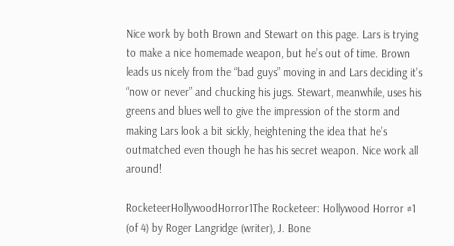Nice work by both Brown and Stewart on this page. Lars is trying to make a nice homemade weapon, but he’s out of time. Brown leads us nicely from the “bad guys” moving in and Lars deciding it’s “now or never” and chucking his jugs. Stewart, meanwhile, uses his greens and blues well to give the impression of the storm and making Lars look a bit sickly, heightening the idea that he’s outmatched even though he has his secret weapon. Nice work all around!

RocketeerHollywoodHorror1The Rocketeer: Hollywood Horror #1 (of 4) by Roger Langridge (writer), J. Bone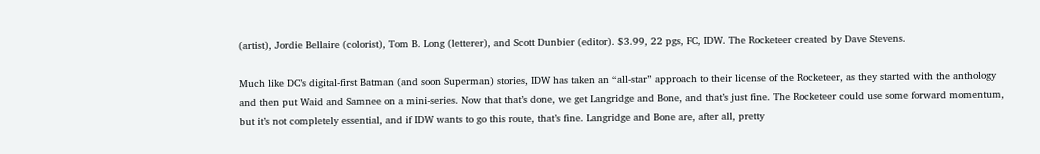(artist), Jordie Bellaire (colorist), Tom B. Long (letterer), and Scott Dunbier (editor). $3.99, 22 pgs, FC, IDW. The Rocketeer created by Dave Stevens.

Much like DC’s digital-first Batman (and soon Superman) stories, IDW has taken an “all-star” approach to their license of the Rocketeer, as they started with the anthology and then put Waid and Samnee on a mini-series. Now that that’s done, we get Langridge and Bone, and that’s just fine. The Rocketeer could use some forward momentum, but it’s not completely essential, and if IDW wants to go this route, that’s fine. Langridge and Bone are, after all, pretty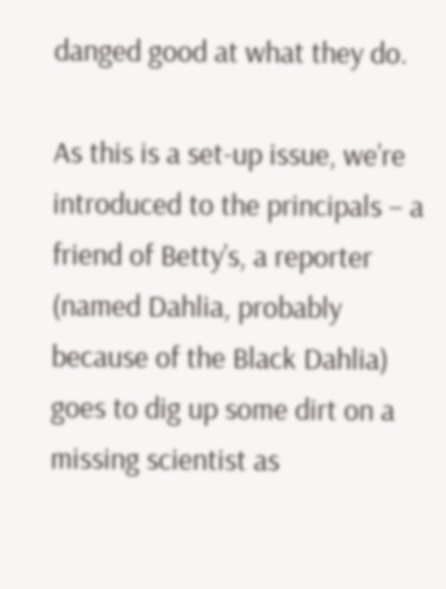danged good at what they do.

As this is a set-up issue, we’re introduced to the principals – a friend of Betty’s, a reporter (named Dahlia, probably because of the Black Dahlia) goes to dig up some dirt on a missing scientist as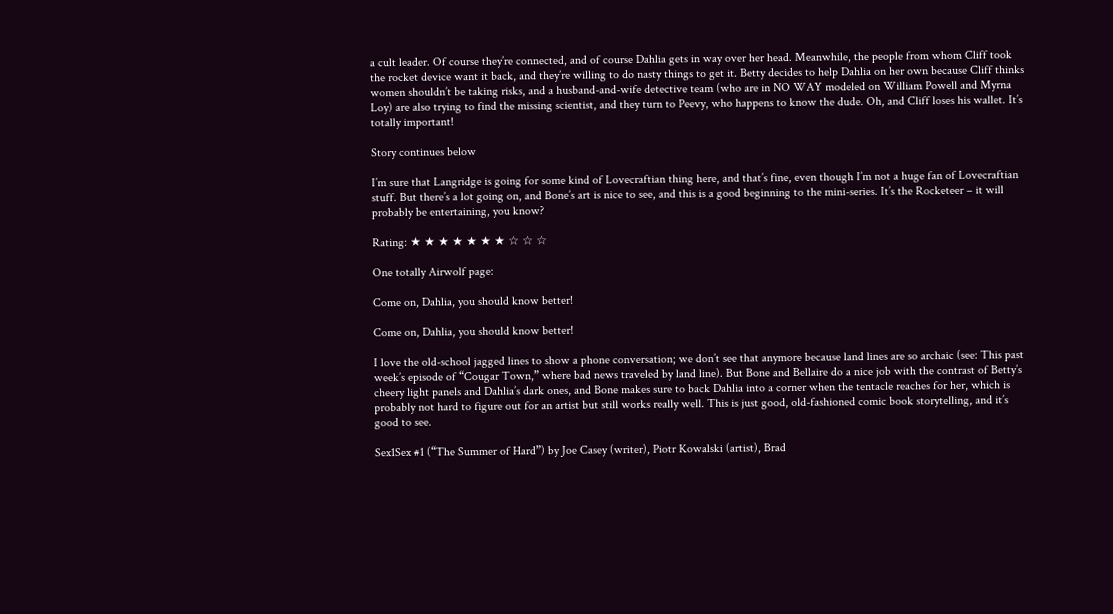a cult leader. Of course they’re connected, and of course Dahlia gets in way over her head. Meanwhile, the people from whom Cliff took the rocket device want it back, and they’re willing to do nasty things to get it. Betty decides to help Dahlia on her own because Cliff thinks women shouldn’t be taking risks, and a husband-and-wife detective team (who are in NO WAY modeled on William Powell and Myrna Loy) are also trying to find the missing scientist, and they turn to Peevy, who happens to know the dude. Oh, and Cliff loses his wallet. It’s totally important!

Story continues below

I’m sure that Langridge is going for some kind of Lovecraftian thing here, and that’s fine, even though I’m not a huge fan of Lovecraftian stuff. But there’s a lot going on, and Bone’s art is nice to see, and this is a good beginning to the mini-series. It’s the Rocketeer – it will probably be entertaining, you know?

Rating: ★ ★ ★ ★ ★ ★ ★ ☆ ☆ ☆

One totally Airwolf page:

Come on, Dahlia, you should know better!

Come on, Dahlia, you should know better!

I love the old-school jagged lines to show a phone conversation; we don’t see that anymore because land lines are so archaic (see: This past week’s episode of “Cougar Town,” where bad news traveled by land line). But Bone and Bellaire do a nice job with the contrast of Betty’s cheery light panels and Dahlia’s dark ones, and Bone makes sure to back Dahlia into a corner when the tentacle reaches for her, which is probably not hard to figure out for an artist but still works really well. This is just good, old-fashioned comic book storytelling, and it’s good to see.

Sex1Sex #1 (“The Summer of Hard”) by Joe Casey (writer), Piotr Kowalski (artist), Brad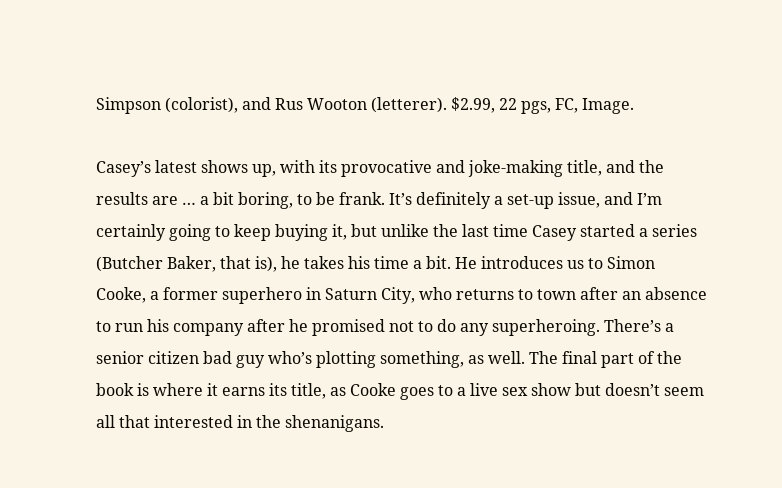Simpson (colorist), and Rus Wooton (letterer). $2.99, 22 pgs, FC, Image.

Casey’s latest shows up, with its provocative and joke-making title, and the results are … a bit boring, to be frank. It’s definitely a set-up issue, and I’m certainly going to keep buying it, but unlike the last time Casey started a series (Butcher Baker, that is), he takes his time a bit. He introduces us to Simon Cooke, a former superhero in Saturn City, who returns to town after an absence to run his company after he promised not to do any superheroing. There’s a senior citizen bad guy who’s plotting something, as well. The final part of the book is where it earns its title, as Cooke goes to a live sex show but doesn’t seem all that interested in the shenanigans.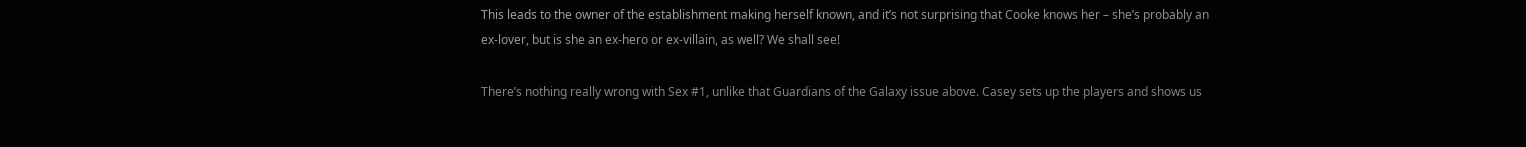This leads to the owner of the establishment making herself known, and it’s not surprising that Cooke knows her – she’s probably an ex-lover, but is she an ex-hero or ex-villain, as well? We shall see!

There’s nothing really wrong with Sex #1, unlike that Guardians of the Galaxy issue above. Casey sets up the players and shows us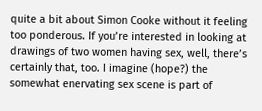quite a bit about Simon Cooke without it feeling too ponderous. If you’re interested in looking at drawings of two women having sex, well, there’s certainly that, too. I imagine (hope?) the somewhat enervating sex scene is part of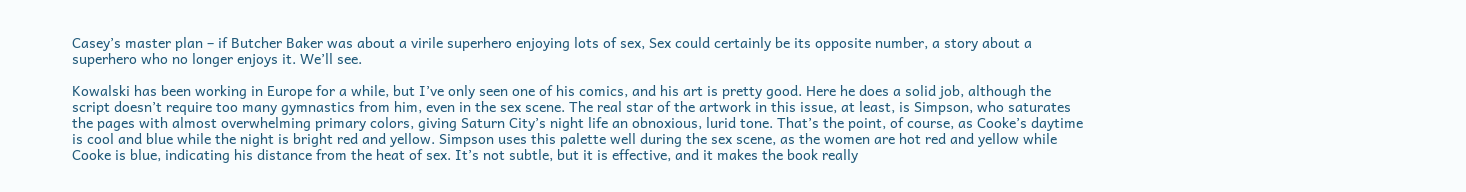Casey’s master plan – if Butcher Baker was about a virile superhero enjoying lots of sex, Sex could certainly be its opposite number, a story about a superhero who no longer enjoys it. We’ll see.

Kowalski has been working in Europe for a while, but I’ve only seen one of his comics, and his art is pretty good. Here he does a solid job, although the script doesn’t require too many gymnastics from him, even in the sex scene. The real star of the artwork in this issue, at least, is Simpson, who saturates the pages with almost overwhelming primary colors, giving Saturn City’s night life an obnoxious, lurid tone. That’s the point, of course, as Cooke’s daytime is cool and blue while the night is bright red and yellow. Simpson uses this palette well during the sex scene, as the women are hot red and yellow while Cooke is blue, indicating his distance from the heat of sex. It’s not subtle, but it is effective, and it makes the book really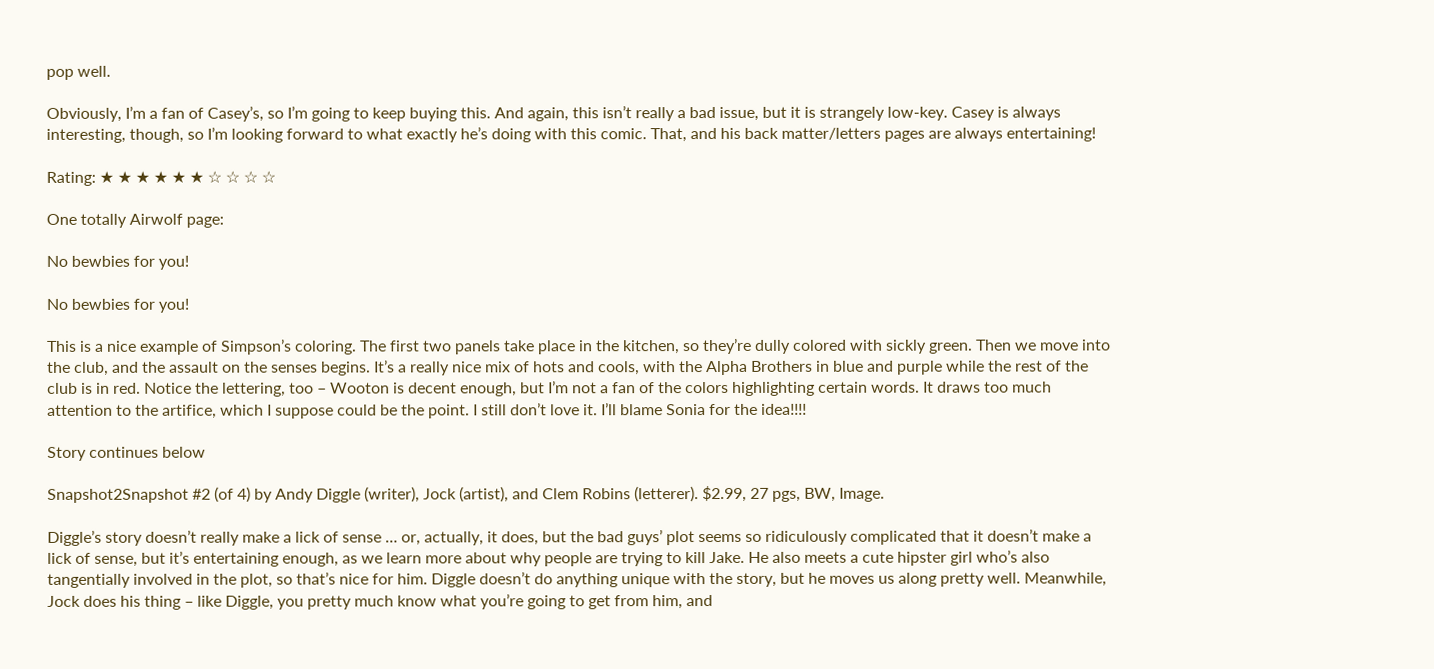pop well.

Obviously, I’m a fan of Casey’s, so I’m going to keep buying this. And again, this isn’t really a bad issue, but it is strangely low-key. Casey is always interesting, though, so I’m looking forward to what exactly he’s doing with this comic. That, and his back matter/letters pages are always entertaining!

Rating: ★ ★ ★ ★ ★ ★ ☆ ☆ ☆ ☆

One totally Airwolf page:

No bewbies for you!

No bewbies for you!

This is a nice example of Simpson’s coloring. The first two panels take place in the kitchen, so they’re dully colored with sickly green. Then we move into the club, and the assault on the senses begins. It’s a really nice mix of hots and cools, with the Alpha Brothers in blue and purple while the rest of the club is in red. Notice the lettering, too – Wooton is decent enough, but I’m not a fan of the colors highlighting certain words. It draws too much attention to the artifice, which I suppose could be the point. I still don’t love it. I’ll blame Sonia for the idea!!!!

Story continues below

Snapshot2Snapshot #2 (of 4) by Andy Diggle (writer), Jock (artist), and Clem Robins (letterer). $2.99, 27 pgs, BW, Image.

Diggle’s story doesn’t really make a lick of sense … or, actually, it does, but the bad guys’ plot seems so ridiculously complicated that it doesn’t make a lick of sense, but it’s entertaining enough, as we learn more about why people are trying to kill Jake. He also meets a cute hipster girl who’s also tangentially involved in the plot, so that’s nice for him. Diggle doesn’t do anything unique with the story, but he moves us along pretty well. Meanwhile, Jock does his thing – like Diggle, you pretty much know what you’re going to get from him, and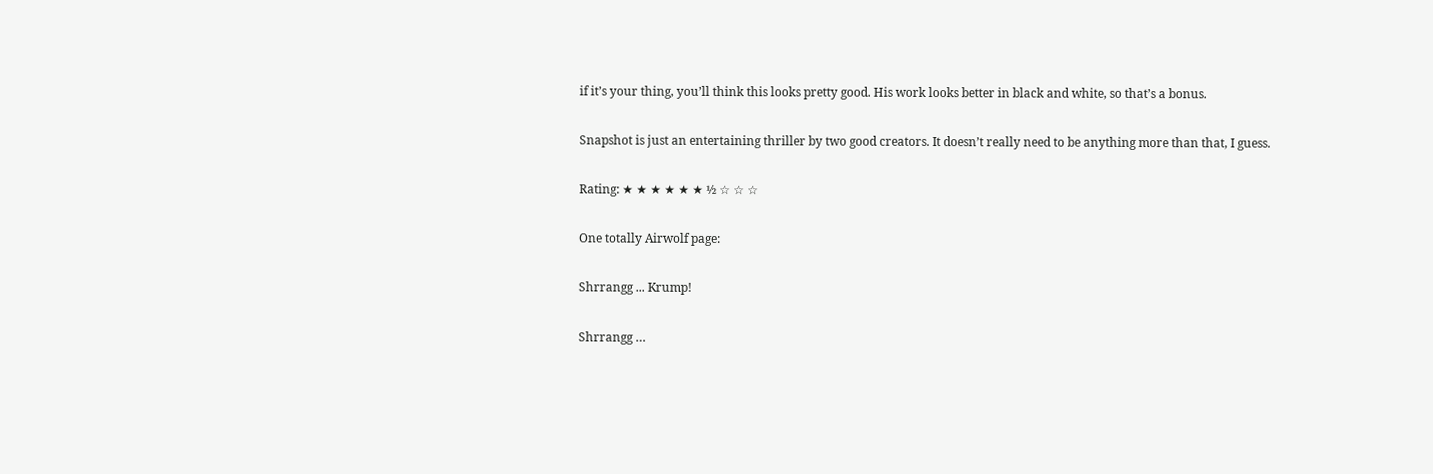if it’s your thing, you’ll think this looks pretty good. His work looks better in black and white, so that’s a bonus.

Snapshot is just an entertaining thriller by two good creators. It doesn’t really need to be anything more than that, I guess.

Rating: ★ ★ ★ ★ ★ ★ ½ ☆ ☆ ☆

One totally Airwolf page:

Shrrangg ... Krump!

Shrrangg …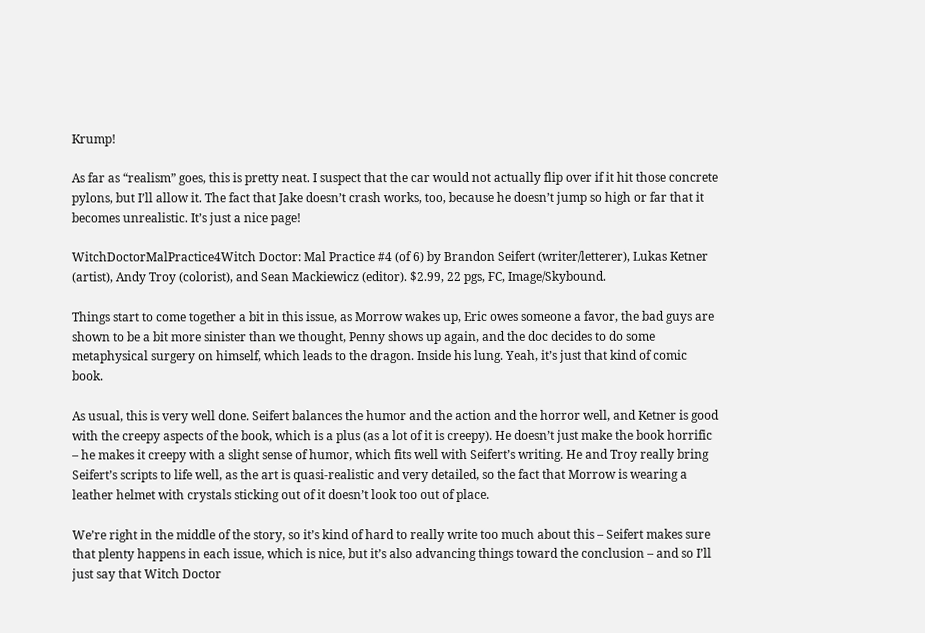Krump!

As far as “realism” goes, this is pretty neat. I suspect that the car would not actually flip over if it hit those concrete pylons, but I’ll allow it. The fact that Jake doesn’t crash works, too, because he doesn’t jump so high or far that it becomes unrealistic. It’s just a nice page!

WitchDoctorMalPractice4Witch Doctor: Mal Practice #4 (of 6) by Brandon Seifert (writer/letterer), Lukas Ketner (artist), Andy Troy (colorist), and Sean Mackiewicz (editor). $2.99, 22 pgs, FC, Image/Skybound.

Things start to come together a bit in this issue, as Morrow wakes up, Eric owes someone a favor, the bad guys are shown to be a bit more sinister than we thought, Penny shows up again, and the doc decides to do some metaphysical surgery on himself, which leads to the dragon. Inside his lung. Yeah, it’s just that kind of comic book.

As usual, this is very well done. Seifert balances the humor and the action and the horror well, and Ketner is good with the creepy aspects of the book, which is a plus (as a lot of it is creepy). He doesn’t just make the book horrific – he makes it creepy with a slight sense of humor, which fits well with Seifert’s writing. He and Troy really bring Seifert’s scripts to life well, as the art is quasi-realistic and very detailed, so the fact that Morrow is wearing a leather helmet with crystals sticking out of it doesn’t look too out of place.

We’re right in the middle of the story, so it’s kind of hard to really write too much about this – Seifert makes sure that plenty happens in each issue, which is nice, but it’s also advancing things toward the conclusion – and so I’ll just say that Witch Doctor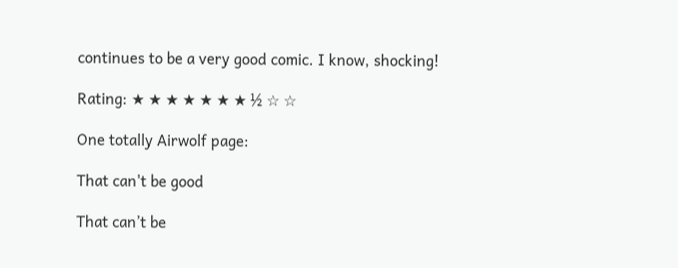continues to be a very good comic. I know, shocking!

Rating: ★ ★ ★ ★ ★ ★ ★ ½ ☆ ☆

One totally Airwolf page:

That can't be good

That can’t be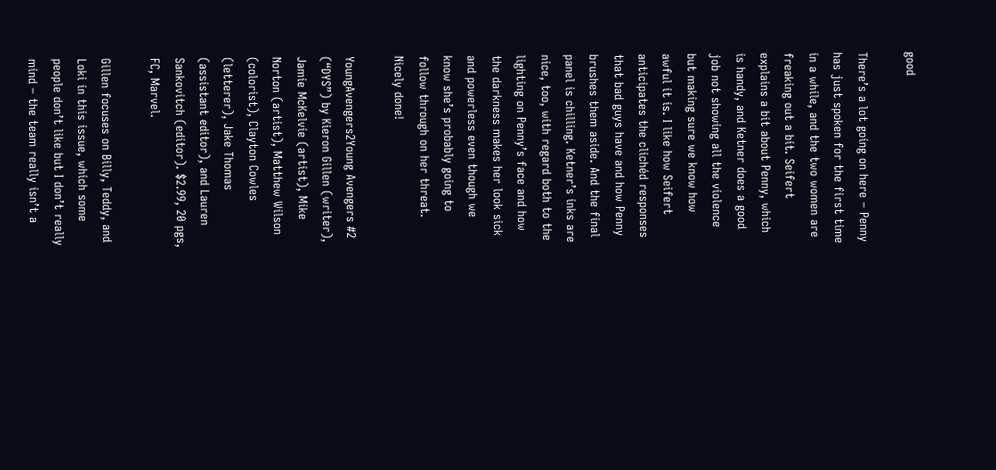good

There’s a lot going on here – Penny has just spoken for the first time in a while, and the two women are freaking out a bit. Seifert explains a bit about Penny, which is handy, and Ketner does a good job not showing all the violence but making sure we know how awful it is. I like how Seifert anticipates the clichéd responses that bad guys have and how Penny brushes them aside. And the final panel is chilling. Ketner’s inks are nice, too, with regard both to the lighting on Penny’s face and how the darkness makes her look sick and powerless even though we know she’s probably going to follow through on her threat. Nicely done!

YoungAvengers2Young Avengers #2 (“DYS”) by Kieron Gillen (writer), Jamie McKelvie (artist), Mike Norton (artist), Matthew Wilson (colorist), Clayton Cowles (letterer), Jake Thomas (assistant editor), and Lauren Sankovitch (editor). $2.99, 20 pgs, FC, Marvel.

Gillen focuses on Billy, Teddy, and Loki in this issue, which some people don’t like but I don’t really mind – the team really isn’t a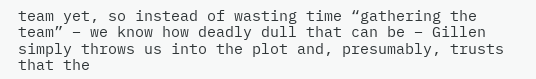team yet, so instead of wasting time “gathering the team” – we know how deadly dull that can be – Gillen simply throws us into the plot and, presumably, trusts that the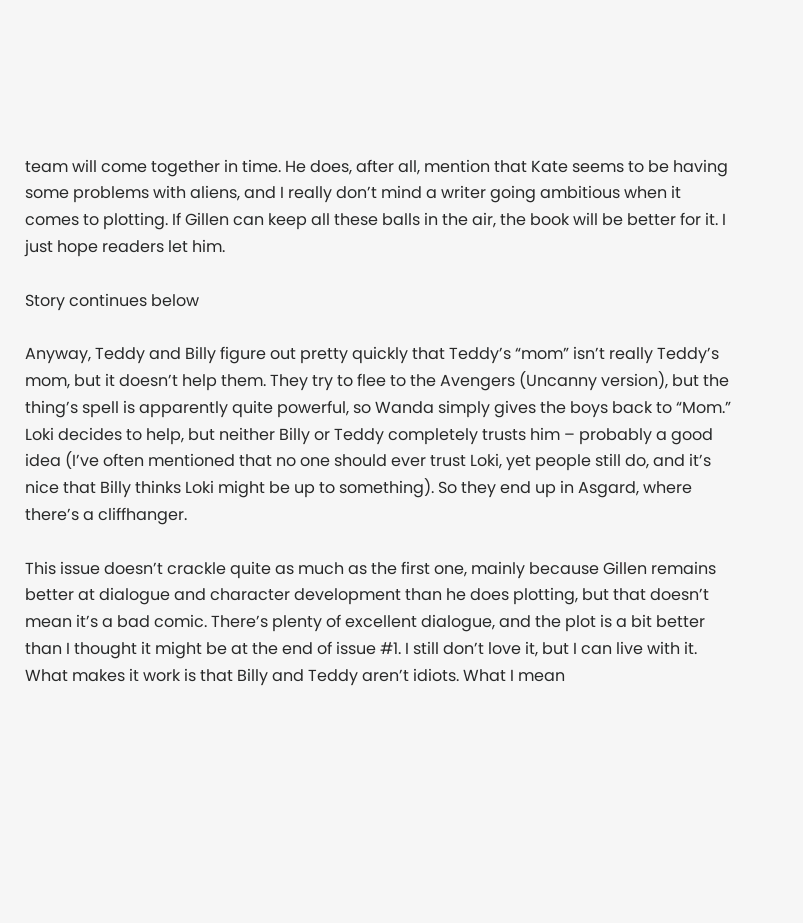team will come together in time. He does, after all, mention that Kate seems to be having some problems with aliens, and I really don’t mind a writer going ambitious when it comes to plotting. If Gillen can keep all these balls in the air, the book will be better for it. I just hope readers let him.

Story continues below

Anyway, Teddy and Billy figure out pretty quickly that Teddy’s “mom” isn’t really Teddy’s mom, but it doesn’t help them. They try to flee to the Avengers (Uncanny version), but the thing’s spell is apparently quite powerful, so Wanda simply gives the boys back to “Mom.” Loki decides to help, but neither Billy or Teddy completely trusts him – probably a good idea (I’ve often mentioned that no one should ever trust Loki, yet people still do, and it’s nice that Billy thinks Loki might be up to something). So they end up in Asgard, where there’s a cliffhanger.

This issue doesn’t crackle quite as much as the first one, mainly because Gillen remains better at dialogue and character development than he does plotting, but that doesn’t mean it’s a bad comic. There’s plenty of excellent dialogue, and the plot is a bit better than I thought it might be at the end of issue #1. I still don’t love it, but I can live with it. What makes it work is that Billy and Teddy aren’t idiots. What I mean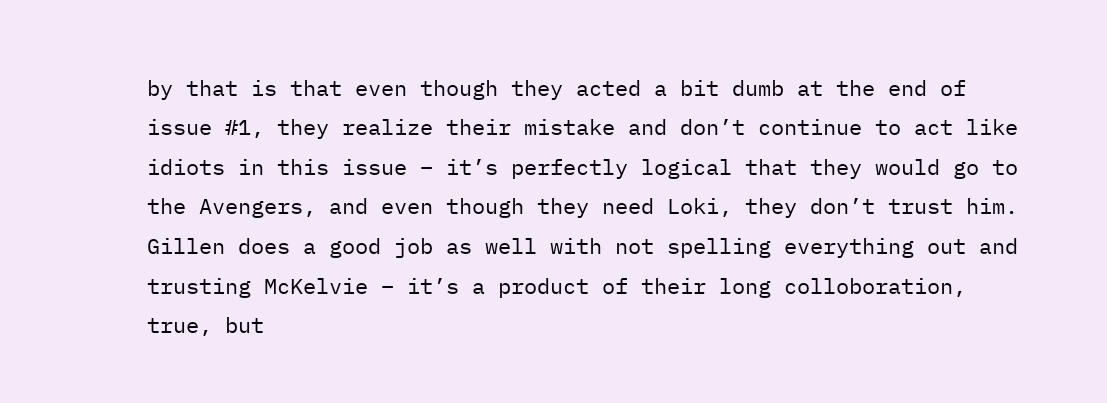by that is that even though they acted a bit dumb at the end of issue #1, they realize their mistake and don’t continue to act like idiots in this issue – it’s perfectly logical that they would go to the Avengers, and even though they need Loki, they don’t trust him. Gillen does a good job as well with not spelling everything out and trusting McKelvie – it’s a product of their long colloboration, true, but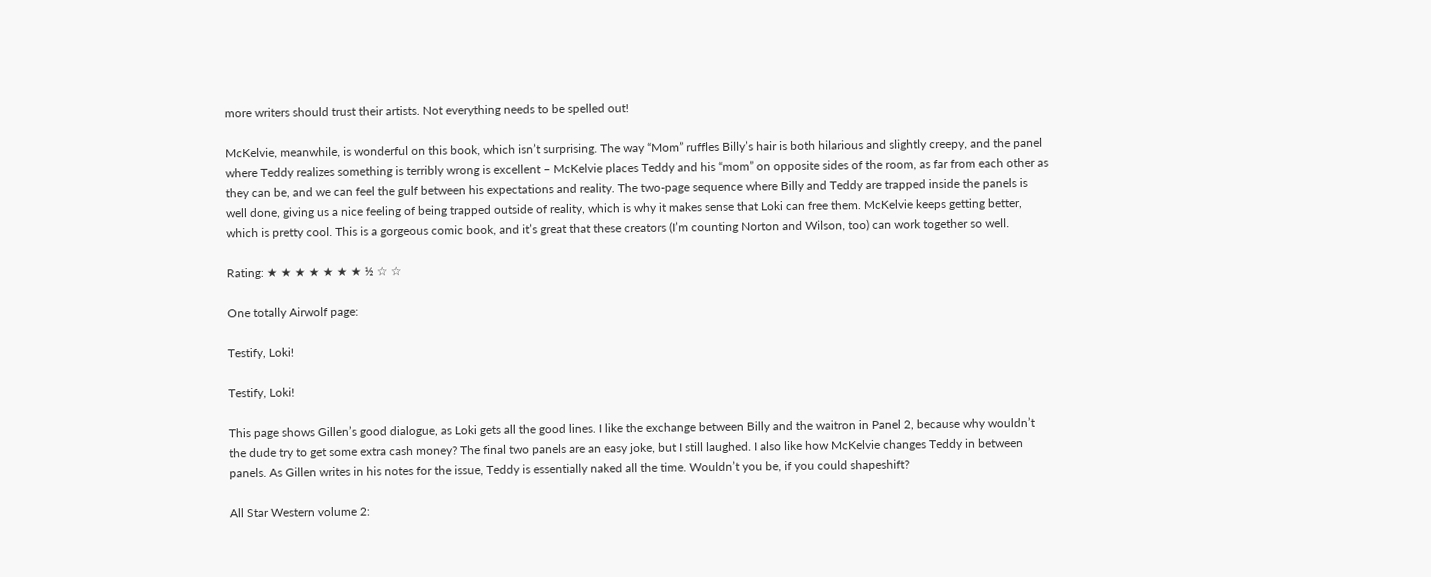more writers should trust their artists. Not everything needs to be spelled out!

McKelvie, meanwhile, is wonderful on this book, which isn’t surprising. The way “Mom” ruffles Billy’s hair is both hilarious and slightly creepy, and the panel where Teddy realizes something is terribly wrong is excellent – McKelvie places Teddy and his “mom” on opposite sides of the room, as far from each other as they can be, and we can feel the gulf between his expectations and reality. The two-page sequence where Billy and Teddy are trapped inside the panels is well done, giving us a nice feeling of being trapped outside of reality, which is why it makes sense that Loki can free them. McKelvie keeps getting better, which is pretty cool. This is a gorgeous comic book, and it’s great that these creators (I’m counting Norton and Wilson, too) can work together so well.

Rating: ★ ★ ★ ★ ★ ★ ★ ½ ☆ ☆

One totally Airwolf page:

Testify, Loki!

Testify, Loki!

This page shows Gillen’s good dialogue, as Loki gets all the good lines. I like the exchange between Billy and the waitron in Panel 2, because why wouldn’t the dude try to get some extra cash money? The final two panels are an easy joke, but I still laughed. I also like how McKelvie changes Teddy in between panels. As Gillen writes in his notes for the issue, Teddy is essentially naked all the time. Wouldn’t you be, if you could shapeshift?

All Star Western volume 2: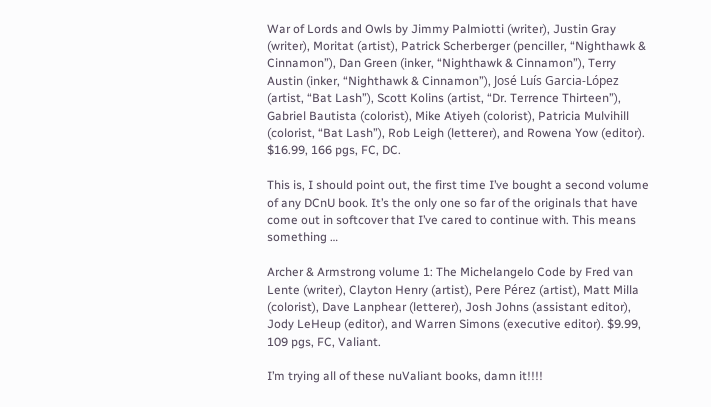War of Lords and Owls by Jimmy Palmiotti (writer), Justin Gray (writer), Moritat (artist), Patrick Scherberger (penciller, “Nighthawk & Cinnamon”), Dan Green (inker, “Nighthawk & Cinnamon”), Terry Austin (inker, “Nighthawk & Cinnamon”), José Luís Garcia-López (artist, “Bat Lash”), Scott Kolins (artist, “Dr. Terrence Thirteen”), Gabriel Bautista (colorist), Mike Atiyeh (colorist), Patricia Mulvihill (colorist, “Bat Lash”), Rob Leigh (letterer), and Rowena Yow (editor). $16.99, 166 pgs, FC, DC.

This is, I should point out, the first time I’ve bought a second volume of any DCnU book. It’s the only one so far of the originals that have come out in softcover that I’ve cared to continue with. This means something …

Archer & Armstrong volume 1: The Michelangelo Code by Fred van Lente (writer), Clayton Henry (artist), Pere Pérez (artist), Matt Milla (colorist), Dave Lanphear (letterer), Josh Johns (assistant editor), Jody LeHeup (editor), and Warren Simons (executive editor). $9.99, 109 pgs, FC, Valiant.

I’m trying all of these nuValiant books, damn it!!!!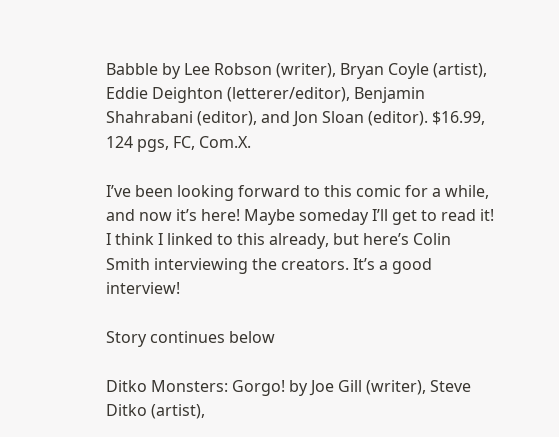Babble by Lee Robson (writer), Bryan Coyle (artist), Eddie Deighton (letterer/editor), Benjamin Shahrabani (editor), and Jon Sloan (editor). $16.99, 124 pgs, FC, Com.X.

I’ve been looking forward to this comic for a while, and now it’s here! Maybe someday I’ll get to read it! I think I linked to this already, but here’s Colin Smith interviewing the creators. It’s a good interview!

Story continues below

Ditko Monsters: Gorgo! by Joe Gill (writer), Steve Ditko (artist),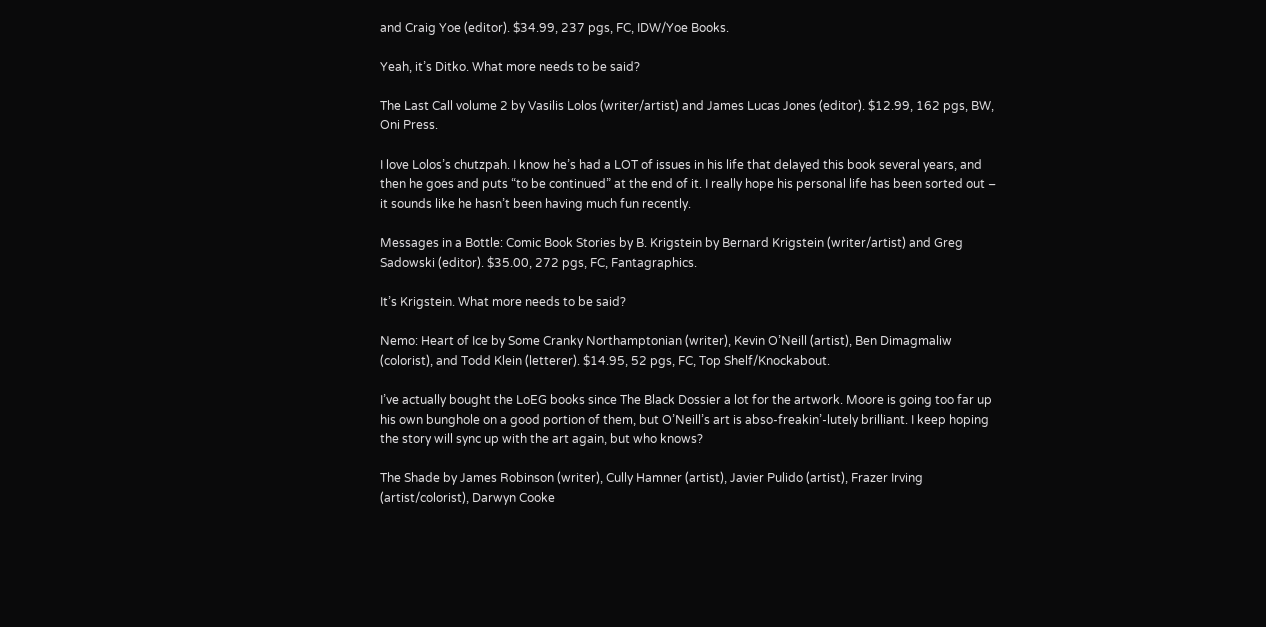and Craig Yoe (editor). $34.99, 237 pgs, FC, IDW/Yoe Books.

Yeah, it’s Ditko. What more needs to be said?

The Last Call volume 2 by Vasilis Lolos (writer/artist) and James Lucas Jones (editor). $12.99, 162 pgs, BW, Oni Press.

I love Lolos’s chutzpah. I know he’s had a LOT of issues in his life that delayed this book several years, and then he goes and puts “to be continued” at the end of it. I really hope his personal life has been sorted out – it sounds like he hasn’t been having much fun recently.

Messages in a Bottle: Comic Book Stories by B. Krigstein by Bernard Krigstein (writer/artist) and Greg Sadowski (editor). $35.00, 272 pgs, FC, Fantagraphics.

It’s Krigstein. What more needs to be said?

Nemo: Heart of Ice by Some Cranky Northamptonian (writer), Kevin O’Neill (artist), Ben Dimagmaliw (colorist), and Todd Klein (letterer). $14.95, 52 pgs, FC, Top Shelf/Knockabout.

I’ve actually bought the LoEG books since The Black Dossier a lot for the artwork. Moore is going too far up his own bunghole on a good portion of them, but O’Neill’s art is abso-freakin’-lutely brilliant. I keep hoping the story will sync up with the art again, but who knows?

The Shade by James Robinson (writer), Cully Hamner (artist), Javier Pulido (artist), Frazer Irving (artist/colorist), Darwyn Cooke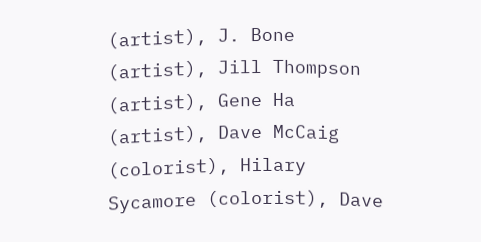(artist), J. Bone (artist), Jill Thompson (artist), Gene Ha (artist), Dave McCaig (colorist), Hilary Sycamore (colorist), Dave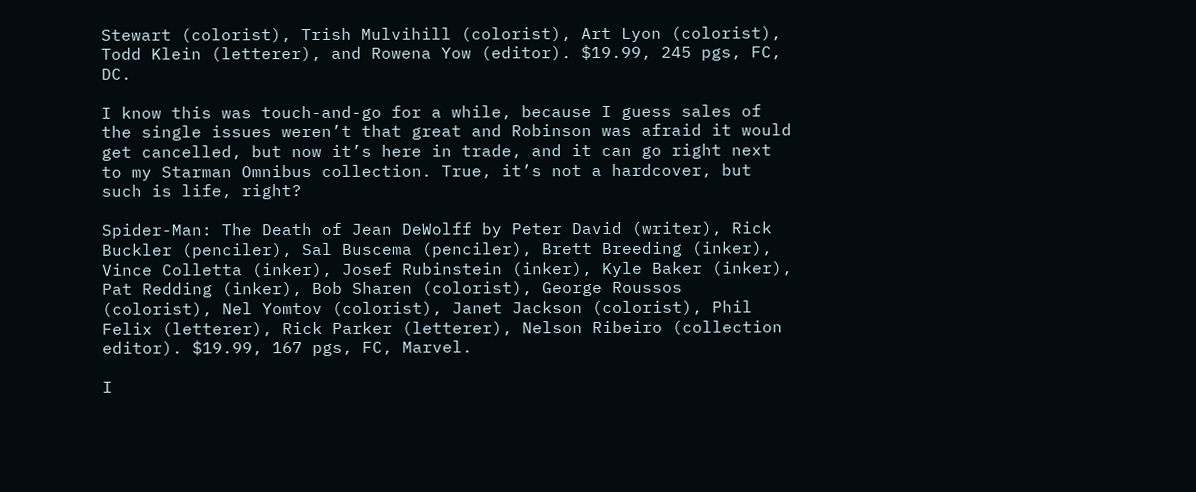Stewart (colorist), Trish Mulvihill (colorist), Art Lyon (colorist), Todd Klein (letterer), and Rowena Yow (editor). $19.99, 245 pgs, FC, DC.

I know this was touch-and-go for a while, because I guess sales of the single issues weren’t that great and Robinson was afraid it would get cancelled, but now it’s here in trade, and it can go right next to my Starman Omnibus collection. True, it’s not a hardcover, but such is life, right?

Spider-Man: The Death of Jean DeWolff by Peter David (writer), Rick Buckler (penciler), Sal Buscema (penciler), Brett Breeding (inker), Vince Colletta (inker), Josef Rubinstein (inker), Kyle Baker (inker), Pat Redding (inker), Bob Sharen (colorist), George Roussos (colorist), Nel Yomtov (colorist), Janet Jackson (colorist), Phil Felix (letterer), Rick Parker (letterer), Nelson Ribeiro (collection editor). $19.99, 167 pgs, FC, Marvel.

I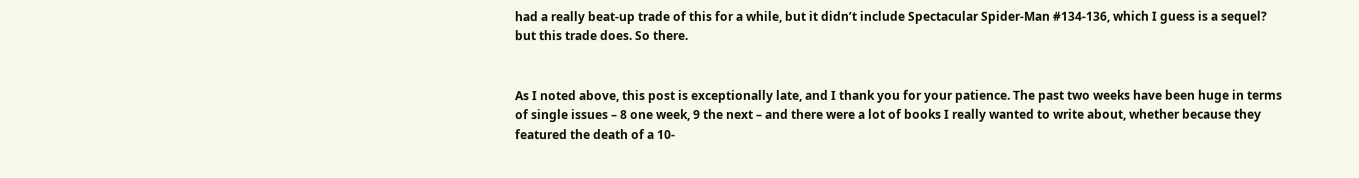had a really beat-up trade of this for a while, but it didn’t include Spectacular Spider-Man #134-136, which I guess is a sequel? but this trade does. So there.


As I noted above, this post is exceptionally late, and I thank you for your patience. The past two weeks have been huge in terms of single issues – 8 one week, 9 the next – and there were a lot of books I really wanted to write about, whether because they featured the death of a 10-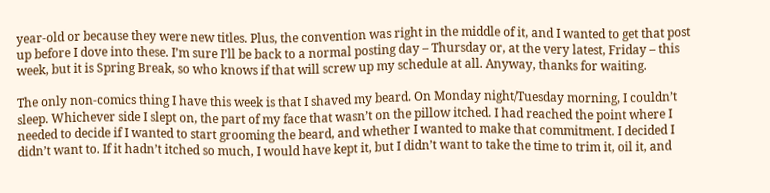year-old or because they were new titles. Plus, the convention was right in the middle of it, and I wanted to get that post up before I dove into these. I’m sure I’ll be back to a normal posting day – Thursday or, at the very latest, Friday – this week, but it is Spring Break, so who knows if that will screw up my schedule at all. Anyway, thanks for waiting.

The only non-comics thing I have this week is that I shaved my beard. On Monday night/Tuesday morning, I couldn’t sleep. Whichever side I slept on, the part of my face that wasn’t on the pillow itched. I had reached the point where I needed to decide if I wanted to start grooming the beard, and whether I wanted to make that commitment. I decided I didn’t want to. If it hadn’t itched so much, I would have kept it, but I didn’t want to take the time to trim it, oil it, and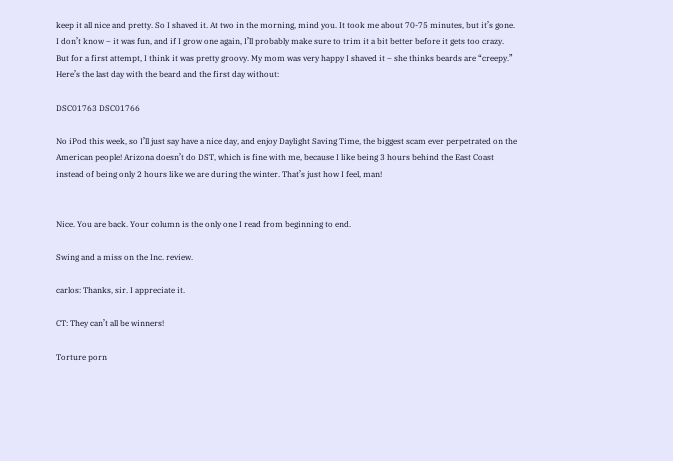keep it all nice and pretty. So I shaved it. At two in the morning, mind you. It took me about 70-75 minutes, but it’s gone. I don’t know – it was fun, and if I grow one again, I’ll probably make sure to trim it a bit better before it gets too crazy. But for a first attempt, I think it was pretty groovy. My mom was very happy I shaved it – she thinks beards are “creepy.” Here’s the last day with the beard and the first day without:

DSC01763 DSC01766

No iPod this week, so I’ll just say have a nice day, and enjoy Daylight Saving Time, the biggest scam ever perpetrated on the American people! Arizona doesn’t do DST, which is fine with me, because I like being 3 hours behind the East Coast instead of being only 2 hours like we are during the winter. That’s just how I feel, man!


Nice. You are back. Your column is the only one I read from beginning to end.

Swing and a miss on the Inc. review.

carlos: Thanks, sir. I appreciate it.

CT: They can’t all be winners!

Torture porn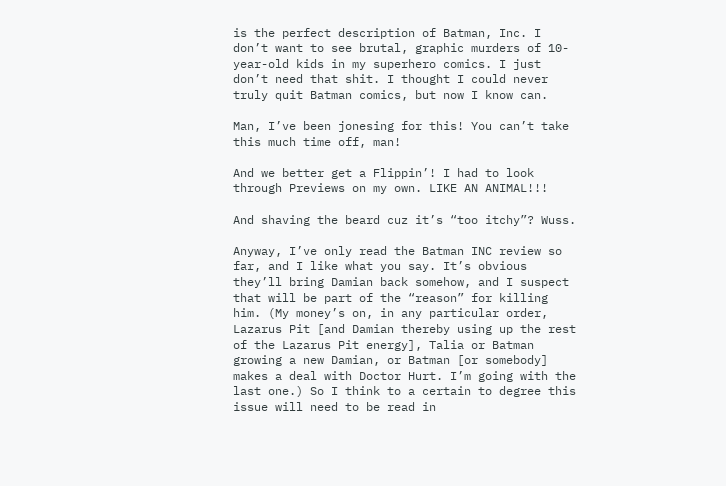is the perfect description of Batman, Inc. I don’t want to see brutal, graphic murders of 10-year-old kids in my superhero comics. I just don’t need that shit. I thought I could never truly quit Batman comics, but now I know can.

Man, I’ve been jonesing for this! You can’t take this much time off, man!

And we better get a Flippin’! I had to look through Previews on my own. LIKE AN ANIMAL!!!

And shaving the beard cuz it’s “too itchy”? Wuss.

Anyway, I’ve only read the Batman INC review so far, and I like what you say. It’s obvious they’ll bring Damian back somehow, and I suspect that will be part of the “reason” for killing him. (My money’s on, in any particular order, Lazarus Pit [and Damian thereby using up the rest of the Lazarus Pit energy], Talia or Batman growing a new Damian, or Batman [or somebody] makes a deal with Doctor Hurt. I’m going with the last one.) So I think to a certain to degree this issue will need to be read in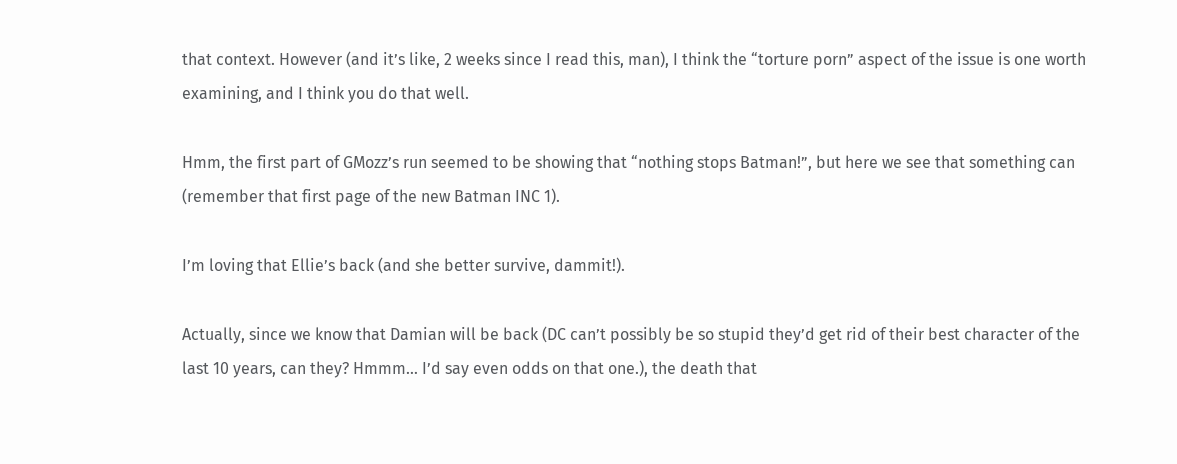that context. However (and it’s like, 2 weeks since I read this, man), I think the “torture porn” aspect of the issue is one worth examining, and I think you do that well.

Hmm, the first part of GMozz’s run seemed to be showing that “nothing stops Batman!”, but here we see that something can (remember that first page of the new Batman INC 1).

I’m loving that Ellie’s back (and she better survive, dammit!).

Actually, since we know that Damian will be back (DC can’t possibly be so stupid they’d get rid of their best character of the last 10 years, can they? Hmmm… I’d say even odds on that one.), the death that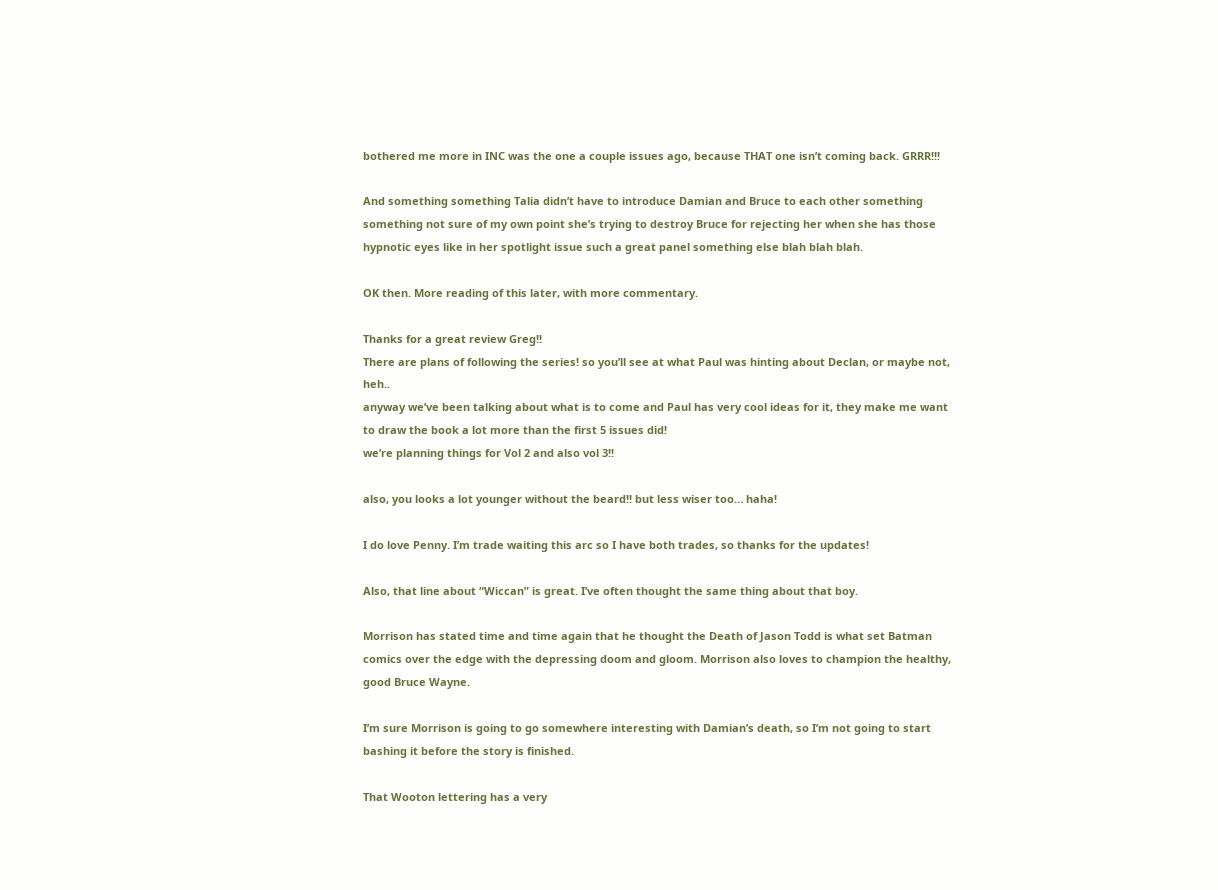bothered me more in INC was the one a couple issues ago, because THAT one isn’t coming back. GRRR!!!

And something something Talia didn’t have to introduce Damian and Bruce to each other something something not sure of my own point she’s trying to destroy Bruce for rejecting her when she has those hypnotic eyes like in her spotlight issue such a great panel something else blah blah blah.

OK then. More reading of this later, with more commentary.

Thanks for a great review Greg!!
There are plans of following the series! so you’ll see at what Paul was hinting about Declan, or maybe not, heh..
anyway we’ve been talking about what is to come and Paul has very cool ideas for it, they make me want to draw the book a lot more than the first 5 issues did!
we’re planning things for Vol 2 and also vol 3!!

also, you looks a lot younger without the beard!! but less wiser too… haha!

I do love Penny. I’m trade waiting this arc so I have both trades, so thanks for the updates!

Also, that line about “Wiccan” is great. I’ve often thought the same thing about that boy.

Morrison has stated time and time again that he thought the Death of Jason Todd is what set Batman comics over the edge with the depressing doom and gloom. Morrison also loves to champion the healthy, good Bruce Wayne.

I’m sure Morrison is going to go somewhere interesting with Damian’s death, so I’m not going to start bashing it before the story is finished.

That Wooton lettering has a very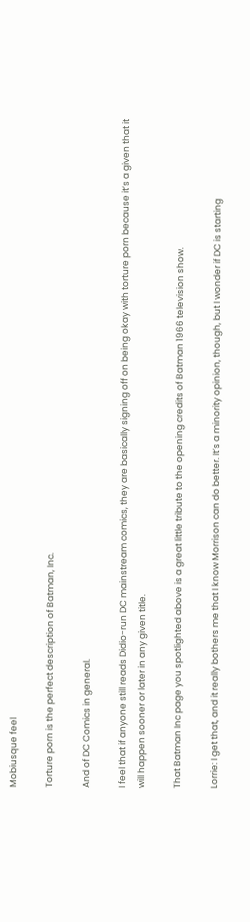Mobiusque feel

Torture porn is the perfect description of Batman, Inc.

And of DC Comics in general.

I feel that if anyone still reads Didio-run DC mainstream comics, they are basically signing off on being okay with torture porn because it’s a given that it will happen sooner or later in any given title.

That Batman Inc page you spotlighted above is a great little tribute to the opening credits of Batman 1966 television show.

Lorrie: I get that, and it really bothers me that I know Morrison can do better. It’s a minority opinion, though, but I wonder if DC is starting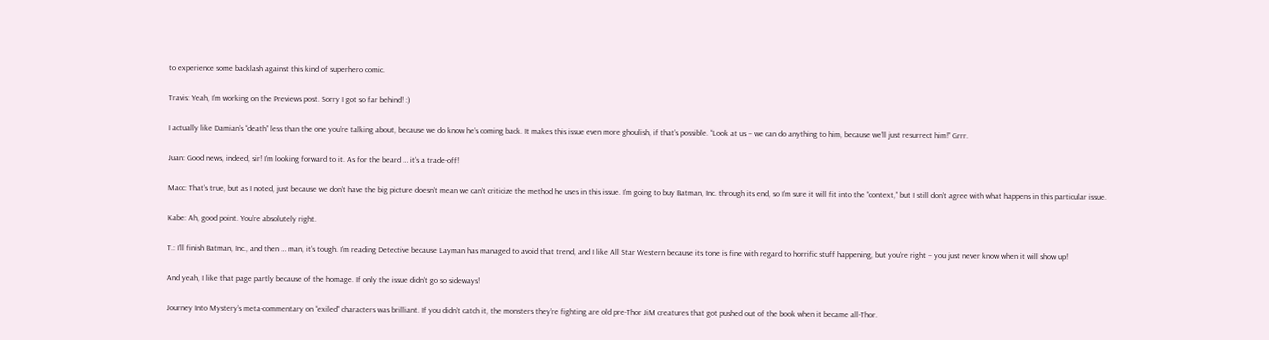to experience some backlash against this kind of superhero comic.

Travis: Yeah, I’m working on the Previews post. Sorry I got so far behind! :)

I actually like Damian’s “death” less than the one you’re talking about, because we do know he’s coming back. It makes this issue even more ghoulish, if that’s possible. “Look at us – we can do anything to him, because we’ll just resurrect him!” Grrr.

Juan: Good news, indeed, sir! I’m looking forward to it. As for the beard … it’s a trade-off!

Macc: That’s true, but as I noted, just because we don’t have the big picture doesn’t mean we can’t criticize the method he uses in this issue. I’m going to buy Batman, Inc. through its end, so I’m sure it will fit into the “context,” but I still don’t agree with what happens in this particular issue.

Kabe: Ah, good point. You’re absolutely right.

T.: I’ll finish Batman, Inc., and then … man, it’s tough. I’m reading Detective because Layman has managed to avoid that trend, and I like All Star Western because its tone is fine with regard to horrific stuff happening, but you’re right – you just never know when it will show up!

And yeah, I like that page partly because of the homage. If only the issue didn’t go so sideways!

Journey Into Mystery’s meta-commentary on “exiled” characters was brilliant. If you didn’t catch it, the monsters they’re fighting are old pre-Thor JiM creatures that got pushed out of the book when it became all-Thor.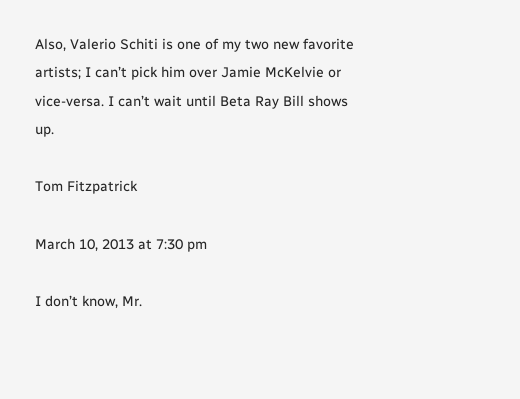Also, Valerio Schiti is one of my two new favorite artists; I can’t pick him over Jamie McKelvie or vice-versa. I can’t wait until Beta Ray Bill shows up.

Tom Fitzpatrick

March 10, 2013 at 7:30 pm

I don’t know, Mr.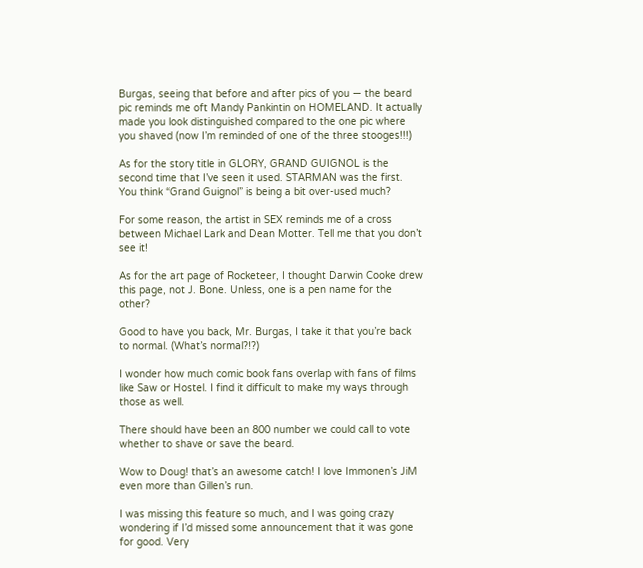Burgas, seeing that before and after pics of you — the beard pic reminds me oft Mandy Pankintin on HOMELAND. It actually made you look distinguished compared to the one pic where you shaved (now I’m reminded of one of the three stooges!!!)

As for the story title in GLORY, GRAND GUIGNOL is the second time that I’ve seen it used. STARMAN was the first. You think “Grand Guignol” is being a bit over-used much?

For some reason, the artist in SEX reminds me of a cross between Michael Lark and Dean Motter. Tell me that you don’t see it!

As for the art page of Rocketeer, I thought Darwin Cooke drew this page, not J. Bone. Unless, one is a pen name for the other?

Good to have you back, Mr. Burgas, I take it that you’re back to normal. (What’s normal?!?)

I wonder how much comic book fans overlap with fans of films like Saw or Hostel. I find it difficult to make my ways through those as well.

There should have been an 800 number we could call to vote whether to shave or save the beard.

Wow to Doug! that’s an awesome catch! I love Immonen’s JiM even more than Gillen’s run.

I was missing this feature so much, and I was going crazy wondering if I’d missed some announcement that it was gone for good. Very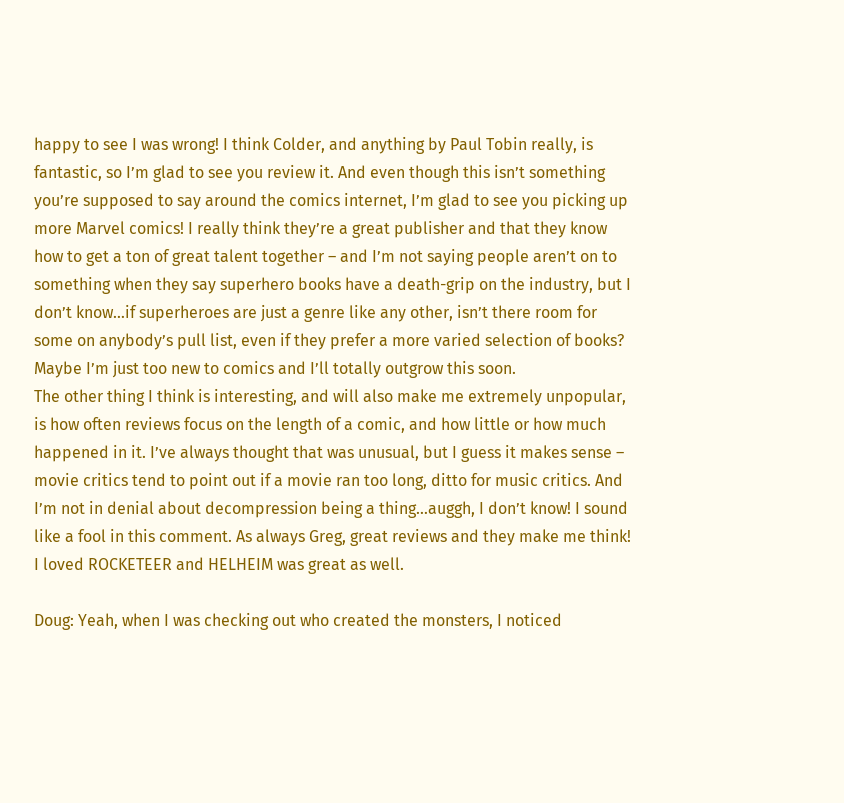happy to see I was wrong! I think Colder, and anything by Paul Tobin really, is fantastic, so I’m glad to see you review it. And even though this isn’t something you’re supposed to say around the comics internet, I’m glad to see you picking up more Marvel comics! I really think they’re a great publisher and that they know how to get a ton of great talent together – and I’m not saying people aren’t on to something when they say superhero books have a death-grip on the industry, but I don’t know…if superheroes are just a genre like any other, isn’t there room for some on anybody’s pull list, even if they prefer a more varied selection of books? Maybe I’m just too new to comics and I’ll totally outgrow this soon.
The other thing I think is interesting, and will also make me extremely unpopular, is how often reviews focus on the length of a comic, and how little or how much happened in it. I’ve always thought that was unusual, but I guess it makes sense – movie critics tend to point out if a movie ran too long, ditto for music critics. And I’m not in denial about decompression being a thing…auggh, I don’t know! I sound like a fool in this comment. As always Greg, great reviews and they make me think! I loved ROCKETEER and HELHEIM was great as well.

Doug: Yeah, when I was checking out who created the monsters, I noticed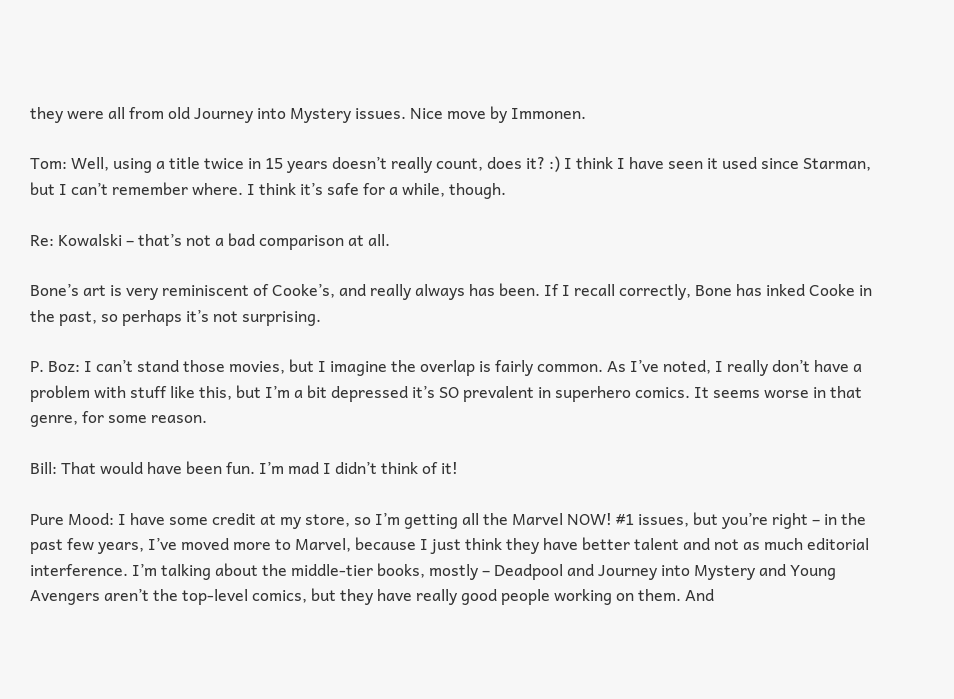they were all from old Journey into Mystery issues. Nice move by Immonen.

Tom: Well, using a title twice in 15 years doesn’t really count, does it? :) I think I have seen it used since Starman, but I can’t remember where. I think it’s safe for a while, though.

Re: Kowalski – that’s not a bad comparison at all.

Bone’s art is very reminiscent of Cooke’s, and really always has been. If I recall correctly, Bone has inked Cooke in the past, so perhaps it’s not surprising.

P. Boz: I can’t stand those movies, but I imagine the overlap is fairly common. As I’ve noted, I really don’t have a problem with stuff like this, but I’m a bit depressed it’s SO prevalent in superhero comics. It seems worse in that genre, for some reason.

Bill: That would have been fun. I’m mad I didn’t think of it!

Pure Mood: I have some credit at my store, so I’m getting all the Marvel NOW! #1 issues, but you’re right – in the past few years, I’ve moved more to Marvel, because I just think they have better talent and not as much editorial interference. I’m talking about the middle-tier books, mostly – Deadpool and Journey into Mystery and Young Avengers aren’t the top-level comics, but they have really good people working on them. And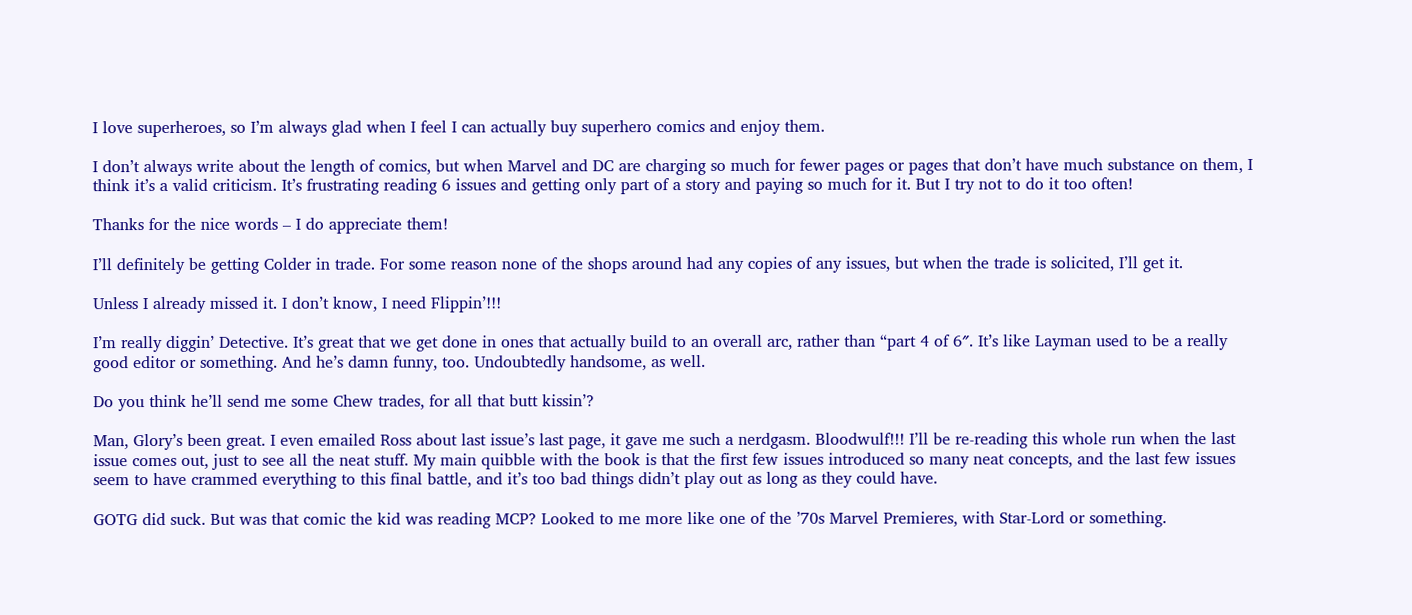I love superheroes, so I’m always glad when I feel I can actually buy superhero comics and enjoy them.

I don’t always write about the length of comics, but when Marvel and DC are charging so much for fewer pages or pages that don’t have much substance on them, I think it’s a valid criticism. It’s frustrating reading 6 issues and getting only part of a story and paying so much for it. But I try not to do it too often!

Thanks for the nice words – I do appreciate them!

I’ll definitely be getting Colder in trade. For some reason none of the shops around had any copies of any issues, but when the trade is solicited, I’ll get it.

Unless I already missed it. I don’t know, I need Flippin’!!!

I’m really diggin’ Detective. It’s great that we get done in ones that actually build to an overall arc, rather than “part 4 of 6″. It’s like Layman used to be a really good editor or something. And he’s damn funny, too. Undoubtedly handsome, as well.

Do you think he’ll send me some Chew trades, for all that butt kissin’?

Man, Glory’s been great. I even emailed Ross about last issue’s last page, it gave me such a nerdgasm. Bloodwulf!!! I’ll be re-reading this whole run when the last issue comes out, just to see all the neat stuff. My main quibble with the book is that the first few issues introduced so many neat concepts, and the last few issues seem to have crammed everything to this final battle, and it’s too bad things didn’t play out as long as they could have.

GOTG did suck. But was that comic the kid was reading MCP? Looked to me more like one of the ’70s Marvel Premieres, with Star-Lord or something.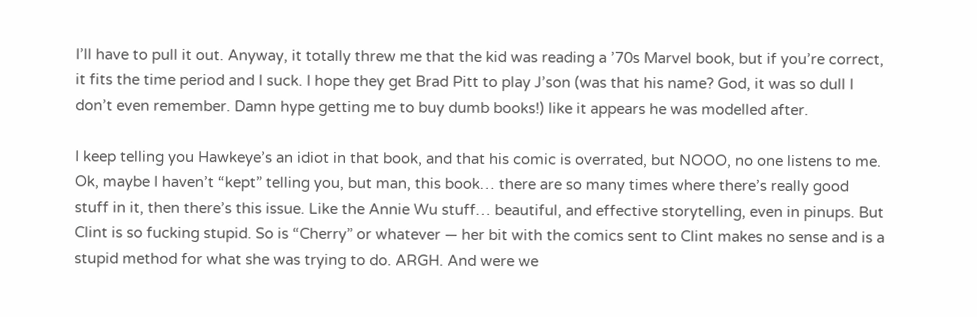I’ll have to pull it out. Anyway, it totally threw me that the kid was reading a ’70s Marvel book, but if you’re correct, it fits the time period and I suck. I hope they get Brad Pitt to play J’son (was that his name? God, it was so dull I don’t even remember. Damn hype getting me to buy dumb books!) like it appears he was modelled after.

I keep telling you Hawkeye’s an idiot in that book, and that his comic is overrated, but NOOO, no one listens to me. Ok, maybe I haven’t “kept” telling you, but man, this book… there are so many times where there’s really good stuff in it, then there’s this issue. Like the Annie Wu stuff… beautiful, and effective storytelling, even in pinups. But Clint is so fucking stupid. So is “Cherry” or whatever — her bit with the comics sent to Clint makes no sense and is a stupid method for what she was trying to do. ARGH. And were we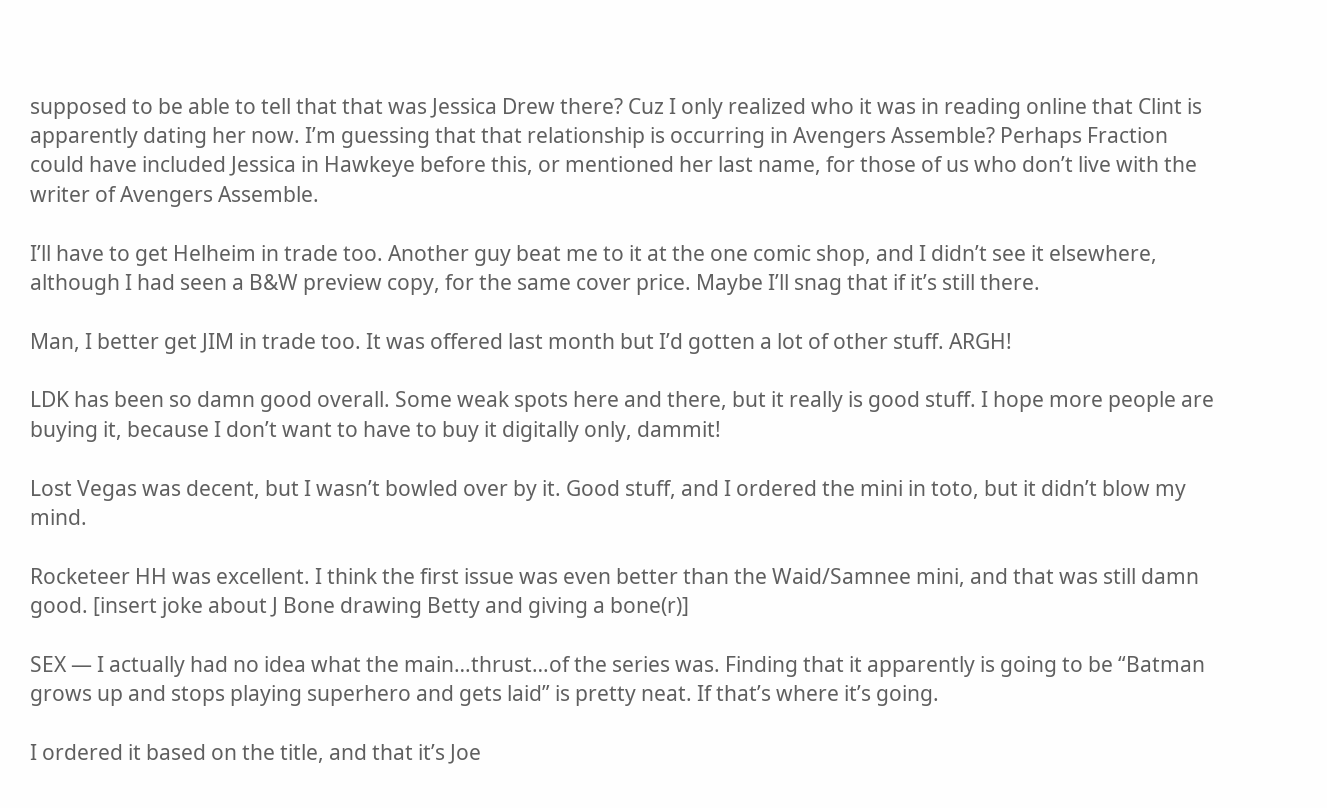supposed to be able to tell that that was Jessica Drew there? Cuz I only realized who it was in reading online that Clint is apparently dating her now. I’m guessing that that relationship is occurring in Avengers Assemble? Perhaps Fraction could have included Jessica in Hawkeye before this, or mentioned her last name, for those of us who don’t live with the writer of Avengers Assemble.

I’ll have to get Helheim in trade too. Another guy beat me to it at the one comic shop, and I didn’t see it elsewhere, although I had seen a B&W preview copy, for the same cover price. Maybe I’ll snag that if it’s still there.

Man, I better get JIM in trade too. It was offered last month but I’d gotten a lot of other stuff. ARGH!

LDK has been so damn good overall. Some weak spots here and there, but it really is good stuff. I hope more people are buying it, because I don’t want to have to buy it digitally only, dammit!

Lost Vegas was decent, but I wasn’t bowled over by it. Good stuff, and I ordered the mini in toto, but it didn’t blow my mind.

Rocketeer HH was excellent. I think the first issue was even better than the Waid/Samnee mini, and that was still damn good. [insert joke about J Bone drawing Betty and giving a bone(r)]

SEX — I actually had no idea what the main…thrust…of the series was. Finding that it apparently is going to be “Batman grows up and stops playing superhero and gets laid” is pretty neat. If that’s where it’s going.

I ordered it based on the title, and that it’s Joe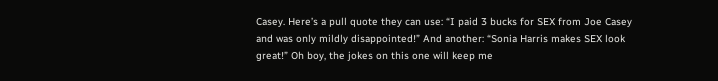Casey. Here’s a pull quote they can use: “I paid 3 bucks for SEX from Joe Casey and was only mildly disappointed!” And another: “Sonia Harris makes SEX look great!” Oh boy, the jokes on this one will keep me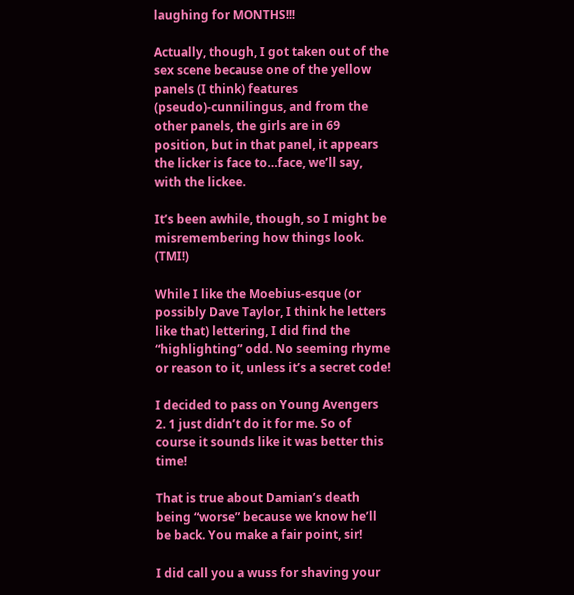laughing for MONTHS!!!

Actually, though, I got taken out of the sex scene because one of the yellow panels (I think) features (pseudo)-cunnilingus, and from the other panels, the girls are in 69 position, but in that panel, it appears the licker is face to…face, we’ll say, with the lickee.

It’s been awhile, though, so I might be misremembering how things look. (TMI!)

While I like the Moebius-esque (or possibly Dave Taylor, I think he letters like that) lettering, I did find the “highlighting” odd. No seeming rhyme or reason to it, unless it’s a secret code!

I decided to pass on Young Avengers 2. 1 just didn’t do it for me. So of course it sounds like it was better this time!

That is true about Damian’s death being “worse” because we know he’ll be back. You make a fair point, sir!

I did call you a wuss for shaving your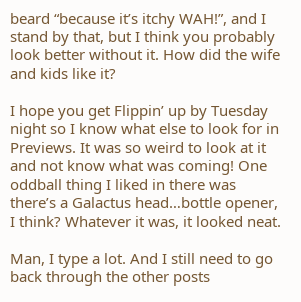beard “because it’s itchy WAH!”, and I stand by that, but I think you probably look better without it. How did the wife and kids like it?

I hope you get Flippin’ up by Tuesday night so I know what else to look for in Previews. It was so weird to look at it and not know what was coming! One oddball thing I liked in there was there’s a Galactus head…bottle opener, I think? Whatever it was, it looked neat.

Man, I type a lot. And I still need to go back through the other posts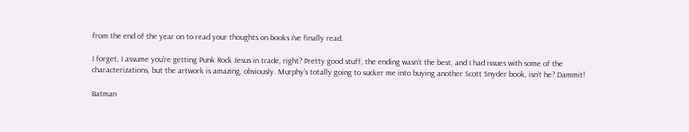from the end of the year on to read your thoughts on books I’ve finally read.

I forget, I assume you’re getting Punk Rock Jesus in trade, right? Pretty good stuff, the ending wasn’t the best, and I had issues with some of the characterizations, but the artwork is amazing, obviously. Murphy’s totally going to sucker me into buying another Scott Snyder book, isn’t he? Dammit!

Batman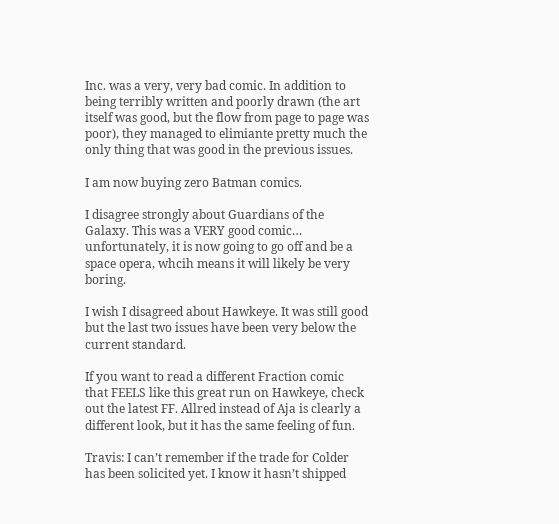Inc. was a very, very bad comic. In addition to being terribly written and poorly drawn (the art itself was good, but the flow from page to page was poor), they managed to elimiante pretty much the only thing that was good in the previous issues.

I am now buying zero Batman comics.

I disagree strongly about Guardians of the Galaxy. This was a VERY good comic… unfortunately, it is now going to go off and be a space opera, whcih means it will likely be very boring.

I wish I disagreed about Hawkeye. It was still good but the last two issues have been very below the current standard.

If you want to read a different Fraction comic that FEELS like this great run on Hawkeye, check out the latest FF. Allred instead of Aja is clearly a different look, but it has the same feeling of fun.

Travis: I can’t remember if the trade for Colder has been solicited yet. I know it hasn’t shipped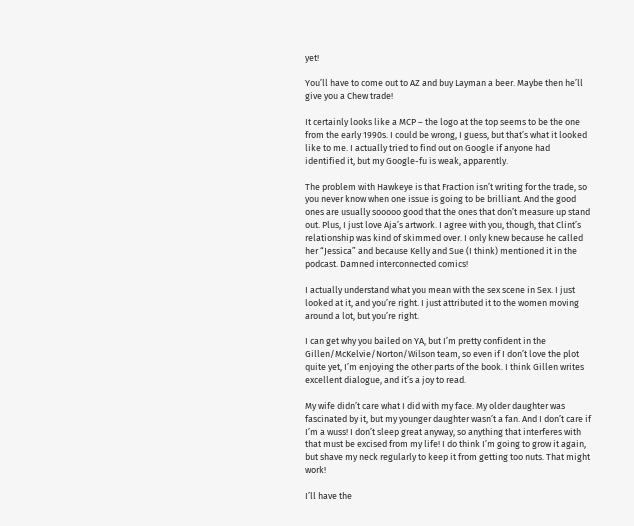yet!

You’ll have to come out to AZ and buy Layman a beer. Maybe then he’ll give you a Chew trade!

It certainly looks like a MCP – the logo at the top seems to be the one from the early 1990s. I could be wrong, I guess, but that’s what it looked like to me. I actually tried to find out on Google if anyone had identified it, but my Google-fu is weak, apparently.

The problem with Hawkeye is that Fraction isn’t writing for the trade, so you never know when one issue is going to be brilliant. And the good ones are usually sooooo good that the ones that don’t measure up stand out. Plus, I just love Aja’s artwork. I agree with you, though, that Clint’s relationship was kind of skimmed over. I only knew because he called her “Jessica” and because Kelly and Sue (I think) mentioned it in the podcast. Damned interconnected comics!

I actually understand what you mean with the sex scene in Sex. I just looked at it, and you’re right. I just attributed it to the women moving around a lot, but you’re right.

I can get why you bailed on YA, but I’m pretty confident in the Gillen/McKelvie/Norton/Wilson team, so even if I don’t love the plot quite yet, I’m enjoying the other parts of the book. I think Gillen writes excellent dialogue, and it’s a joy to read.

My wife didn’t care what I did with my face. My older daughter was fascinated by it, but my younger daughter wasn’t a fan. And I don’t care if I’m a wuss! I don’t sleep great anyway, so anything that interferes with that must be excised from my life! I do think I’m going to grow it again, but shave my neck regularly to keep it from getting too nuts. That might work!

I’ll have the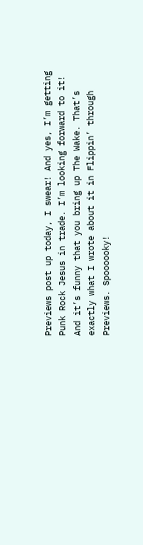Previews post up today, I swear! And yes, I’m getting Punk Rock Jesus in trade. I’m looking forward to it! And it’s funny that you bring up The Wake. That’s exactly what I wrote about it in Flippin’ through Previews. Spoooooky!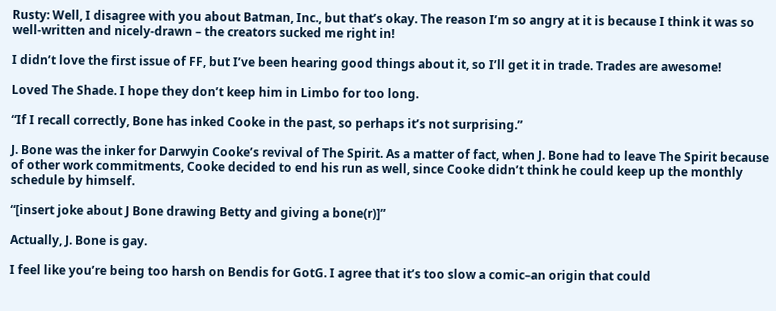Rusty: Well, I disagree with you about Batman, Inc., but that’s okay. The reason I’m so angry at it is because I think it was so well-written and nicely-drawn – the creators sucked me right in!

I didn’t love the first issue of FF, but I’ve been hearing good things about it, so I’ll get it in trade. Trades are awesome!

Loved The Shade. I hope they don’t keep him in Limbo for too long.

“If I recall correctly, Bone has inked Cooke in the past, so perhaps it’s not surprising.”

J. Bone was the inker for Darwyin Cooke’s revival of The Spirit. As a matter of fact, when J. Bone had to leave The Spirit because of other work commitments, Cooke decided to end his run as well, since Cooke didn’t think he could keep up the monthly schedule by himself.

“[insert joke about J Bone drawing Betty and giving a bone(r)]”

Actually, J. Bone is gay.

I feel like you’re being too harsh on Bendis for GotG. I agree that it’s too slow a comic–an origin that could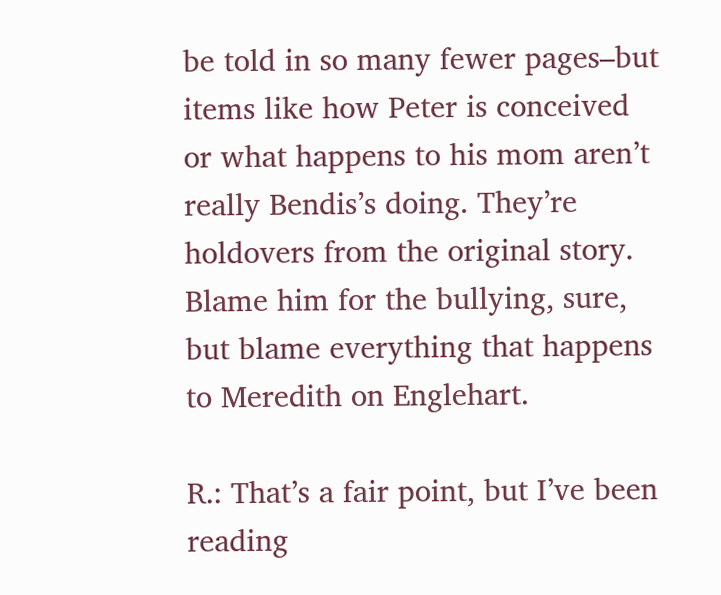be told in so many fewer pages–but items like how Peter is conceived or what happens to his mom aren’t really Bendis’s doing. They’re holdovers from the original story. Blame him for the bullying, sure, but blame everything that happens to Meredith on Englehart.

R.: That’s a fair point, but I’ve been reading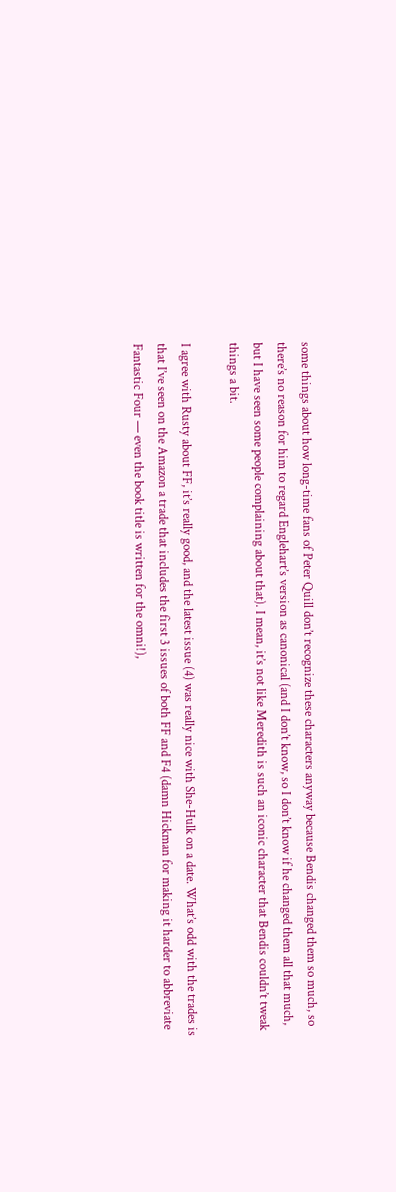some things about how long-time fans of Peter Quill don’t recognize these characters anyway because Bendis changed them so much, so there’s no reason for him to regard Englehart’s version as canonical (and I don’t know, so I don’t know if he changed them all that much, but I have seen some people complaining about that). I mean, it’s not like Meredith is such an iconic character that Bendis couldn’t tweak things a bit.

I agree with Rusty about FF, it’s really good, and the latest issue (4) was really nice with She-Hulk on a date. What’s odd with the trades is that I’ve seen on the Amazon a trade that includes the first 3 issues of both FF and F4 (damn Hickman for making it harder to abbreviate Fantastic Four — even the book title is written for the omni!),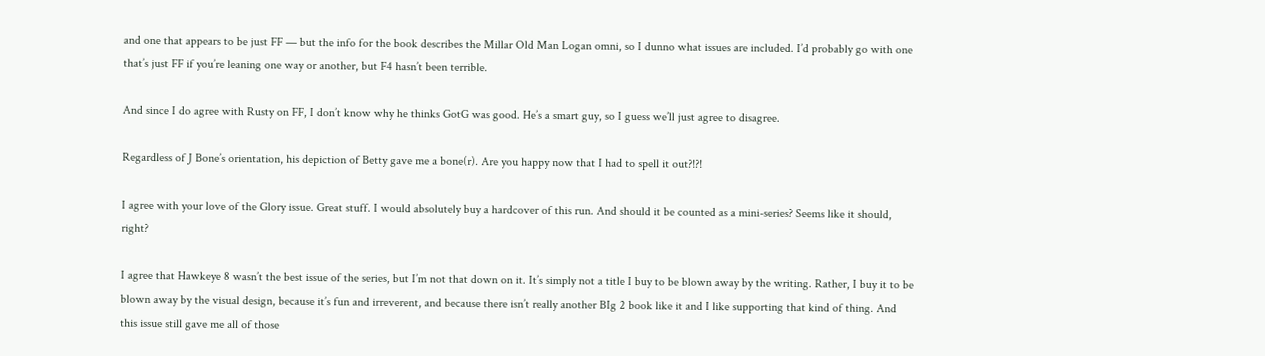and one that appears to be just FF — but the info for the book describes the Millar Old Man Logan omni, so I dunno what issues are included. I’d probably go with one that’s just FF if you’re leaning one way or another, but F4 hasn’t been terrible.

And since I do agree with Rusty on FF, I don’t know why he thinks GotG was good. He’s a smart guy, so I guess we’ll just agree to disagree.

Regardless of J Bone’s orientation, his depiction of Betty gave me a bone(r). Are you happy now that I had to spell it out?!?!

I agree with your love of the Glory issue. Great stuff. I would absolutely buy a hardcover of this run. And should it be counted as a mini-series? Seems like it should, right?

I agree that Hawkeye 8 wasn’t the best issue of the series, but I’m not that down on it. It’s simply not a title I buy to be blown away by the writing. Rather, I buy it to be blown away by the visual design, because it’s fun and irreverent, and because there isn’t really another BIg 2 book like it and I like supporting that kind of thing. And this issue still gave me all of those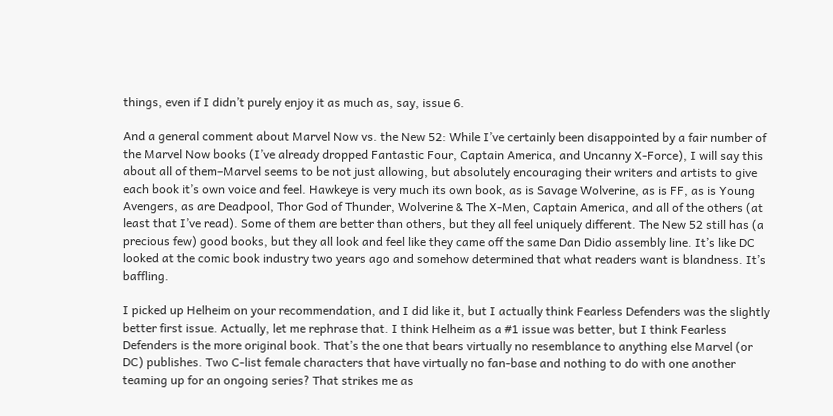things, even if I didn’t purely enjoy it as much as, say, issue 6.

And a general comment about Marvel Now vs. the New 52: While I’ve certainly been disappointed by a fair number of the Marvel Now books (I’ve already dropped Fantastic Four, Captain America, and Uncanny X-Force), I will say this about all of them–Marvel seems to be not just allowing, but absolutely encouraging their writers and artists to give each book it’s own voice and feel. Hawkeye is very much its own book, as is Savage Wolverine, as is FF, as is Young Avengers, as are Deadpool, Thor God of Thunder, Wolverine & The X-Men, Captain America, and all of the others (at least that I’ve read). Some of them are better than others, but they all feel uniquely different. The New 52 still has (a precious few) good books, but they all look and feel like they came off the same Dan Didio assembly line. It’s like DC looked at the comic book industry two years ago and somehow determined that what readers want is blandness. It’s baffling.

I picked up Helheim on your recommendation, and I did like it, but I actually think Fearless Defenders was the slightly better first issue. Actually, let me rephrase that. I think Helheim as a #1 issue was better, but I think Fearless Defenders is the more original book. That’s the one that bears virtually no resemblance to anything else Marvel (or DC) publishes. Two C-list female characters that have virtually no fan-base and nothing to do with one another teaming up for an ongoing series? That strikes me as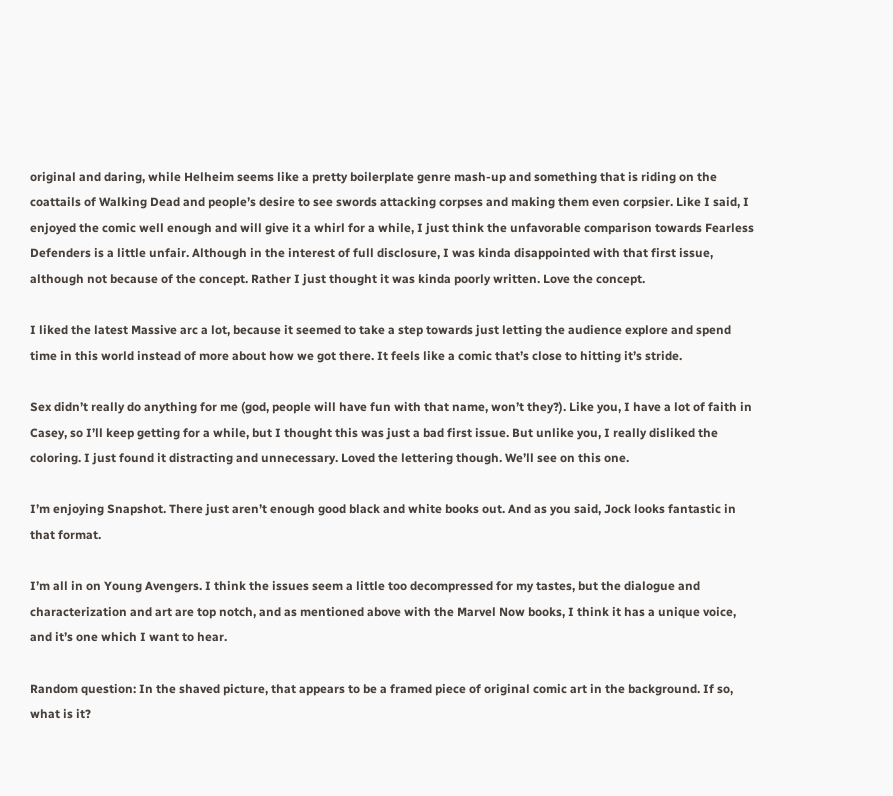original and daring, while Helheim seems like a pretty boilerplate genre mash-up and something that is riding on the coattails of Walking Dead and people’s desire to see swords attacking corpses and making them even corpsier. Like I said, I enjoyed the comic well enough and will give it a whirl for a while, I just think the unfavorable comparison towards Fearless Defenders is a little unfair. Although in the interest of full disclosure, I was kinda disappointed with that first issue, although not because of the concept. Rather I just thought it was kinda poorly written. Love the concept.

I liked the latest Massive arc a lot, because it seemed to take a step towards just letting the audience explore and spend time in this world instead of more about how we got there. It feels like a comic that’s close to hitting it’s stride.

Sex didn’t really do anything for me (god, people will have fun with that name, won’t they?). Like you, I have a lot of faith in Casey, so I’ll keep getting for a while, but I thought this was just a bad first issue. But unlike you, I really disliked the coloring. I just found it distracting and unnecessary. Loved the lettering though. We’ll see on this one.

I’m enjoying Snapshot. There just aren’t enough good black and white books out. And as you said, Jock looks fantastic in that format.

I’m all in on Young Avengers. I think the issues seem a little too decompressed for my tastes, but the dialogue and characterization and art are top notch, and as mentioned above with the Marvel Now books, I think it has a unique voice, and it’s one which I want to hear.

Random question: In the shaved picture, that appears to be a framed piece of original comic art in the background. If so, what is it?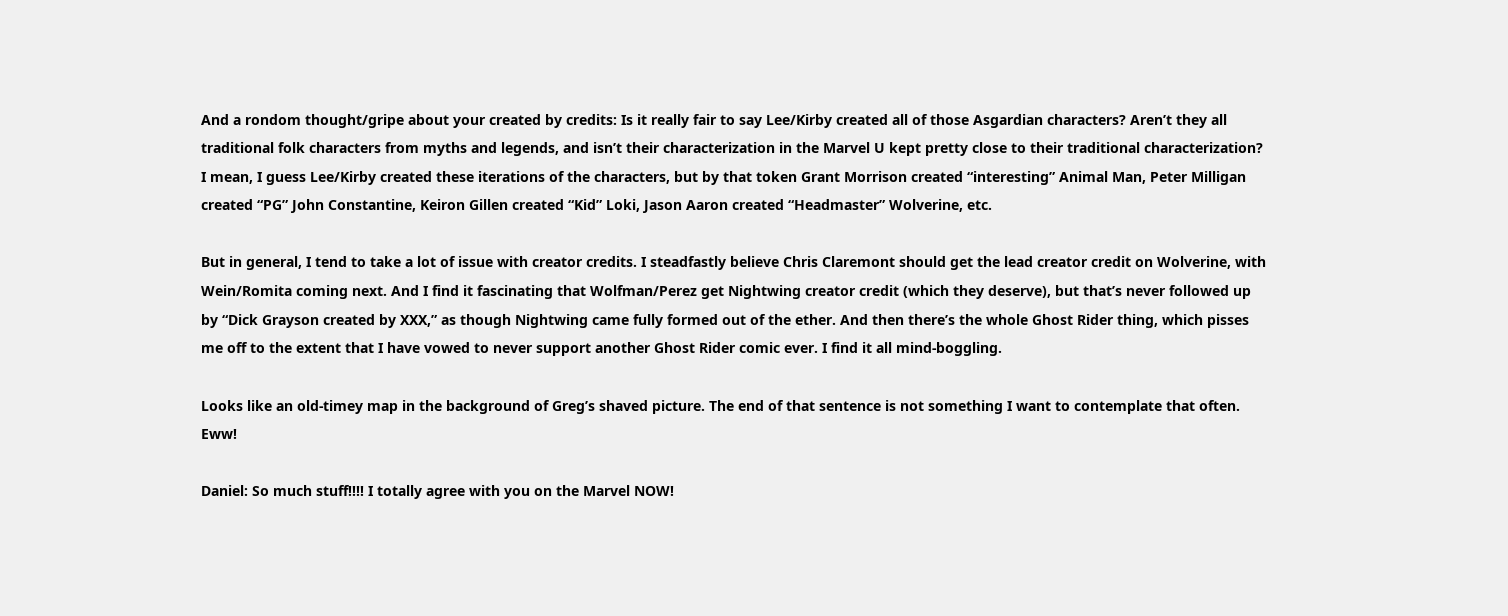And a rondom thought/gripe about your created by credits: Is it really fair to say Lee/Kirby created all of those Asgardian characters? Aren’t they all traditional folk characters from myths and legends, and isn’t their characterization in the Marvel U kept pretty close to their traditional characterization? I mean, I guess Lee/Kirby created these iterations of the characters, but by that token Grant Morrison created “interesting” Animal Man, Peter Milligan created “PG” John Constantine, Keiron Gillen created “Kid” Loki, Jason Aaron created “Headmaster” Wolverine, etc.

But in general, I tend to take a lot of issue with creator credits. I steadfastly believe Chris Claremont should get the lead creator credit on Wolverine, with Wein/Romita coming next. And I find it fascinating that Wolfman/Perez get Nightwing creator credit (which they deserve), but that’s never followed up by “Dick Grayson created by XXX,” as though Nightwing came fully formed out of the ether. And then there’s the whole Ghost Rider thing, which pisses me off to the extent that I have vowed to never support another Ghost Rider comic ever. I find it all mind-boggling.

Looks like an old-timey map in the background of Greg’s shaved picture. The end of that sentence is not something I want to contemplate that often. Eww!

Daniel: So much stuff!!!! I totally agree with you on the Marvel NOW!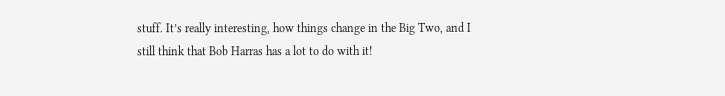stuff. It’s really interesting, how things change in the Big Two, and I still think that Bob Harras has a lot to do with it!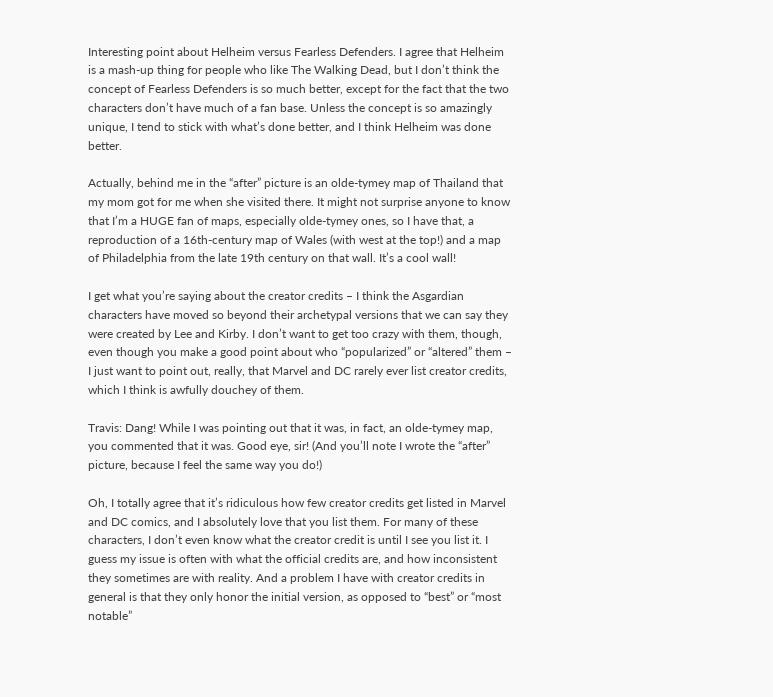Interesting point about Helheim versus Fearless Defenders. I agree that Helheim is a mash-up thing for people who like The Walking Dead, but I don’t think the concept of Fearless Defenders is so much better, except for the fact that the two characters don’t have much of a fan base. Unless the concept is so amazingly unique, I tend to stick with what’s done better, and I think Helheim was done better.

Actually, behind me in the “after” picture is an olde-tymey map of Thailand that my mom got for me when she visited there. It might not surprise anyone to know that I’m a HUGE fan of maps, especially olde-tymey ones, so I have that, a reproduction of a 16th-century map of Wales (with west at the top!) and a map of Philadelphia from the late 19th century on that wall. It’s a cool wall!

I get what you’re saying about the creator credits – I think the Asgardian characters have moved so beyond their archetypal versions that we can say they were created by Lee and Kirby. I don’t want to get too crazy with them, though, even though you make a good point about who “popularized” or “altered” them – I just want to point out, really, that Marvel and DC rarely ever list creator credits, which I think is awfully douchey of them.

Travis: Dang! While I was pointing out that it was, in fact, an olde-tymey map, you commented that it was. Good eye, sir! (And you’ll note I wrote the “after” picture, because I feel the same way you do!)

Oh, I totally agree that it’s ridiculous how few creator credits get listed in Marvel and DC comics, and I absolutely love that you list them. For many of these characters, I don’t even know what the creator credit is until I see you list it. I guess my issue is often with what the official credits are, and how inconsistent they sometimes are with reality. And a problem I have with creator credits in general is that they only honor the initial version, as opposed to “best” or “most notable”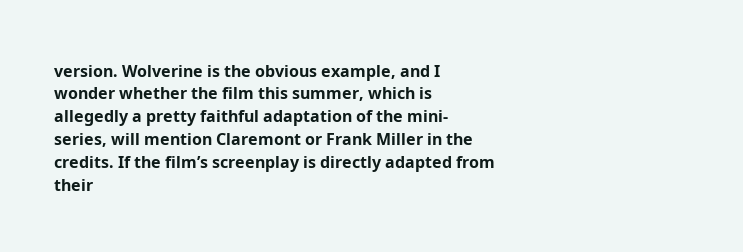version. Wolverine is the obvious example, and I wonder whether the film this summer, which is allegedly a pretty faithful adaptation of the mini-series, will mention Claremont or Frank Miller in the credits. If the film’s screenplay is directly adapted from their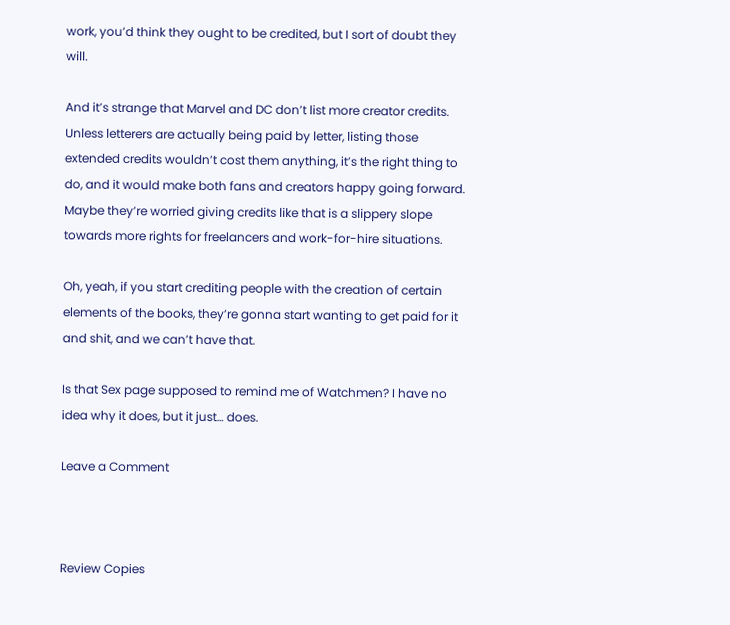work, you’d think they ought to be credited, but I sort of doubt they will.

And it’s strange that Marvel and DC don’t list more creator credits. Unless letterers are actually being paid by letter, listing those extended credits wouldn’t cost them anything, it’s the right thing to do, and it would make both fans and creators happy going forward. Maybe they’re worried giving credits like that is a slippery slope towards more rights for freelancers and work-for-hire situations.

Oh, yeah, if you start crediting people with the creation of certain elements of the books, they’re gonna start wanting to get paid for it and shit, and we can’t have that.

Is that Sex page supposed to remind me of Watchmen? I have no idea why it does, but it just… does.

Leave a Comment



Review Copies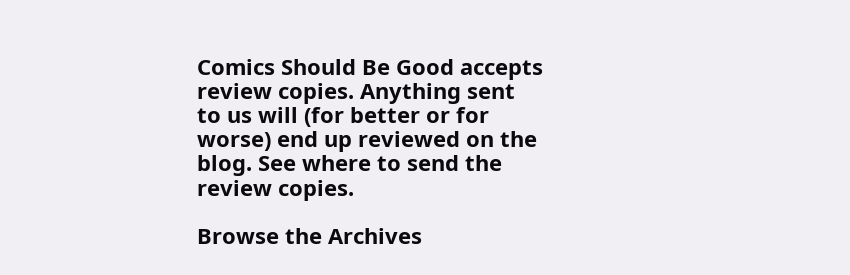Comics Should Be Good accepts review copies. Anything sent to us will (for better or for worse) end up reviewed on the blog. See where to send the review copies.

Browse the Archives